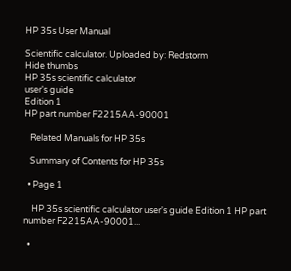HP 35s User Manual

Scientific calculator. Uploaded by: Redstorm
Hide thumbs
HP 35s scientific calculator
user's guide
Edition 1
HP part number F2215AA-90001

   Related Manuals for HP 35s

   Summary of Contents for HP 35s

  • Page 1

    HP 35s scientific calculator user's guide Edition 1 HP part number F2215AA-90001...

  •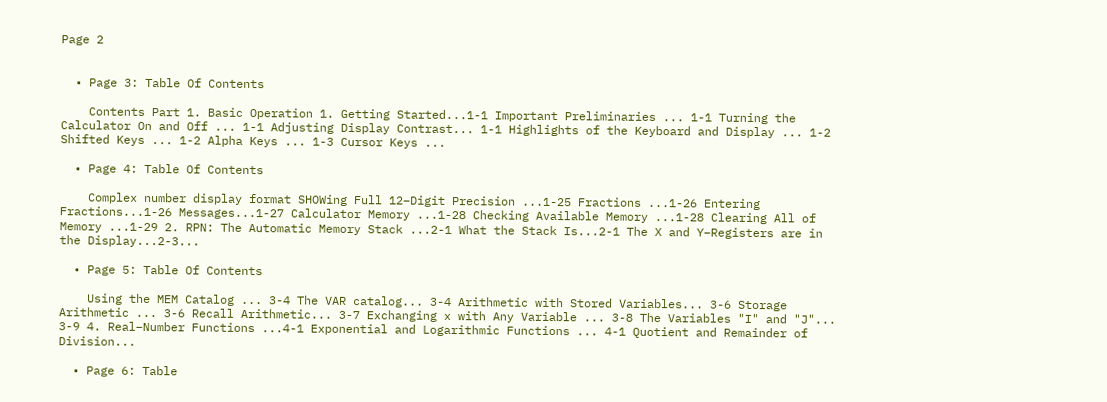Page 2


  • Page 3: Table Of Contents

    Contents Part 1. Basic Operation 1. Getting Started...1-1 Important Preliminaries ... 1-1 Turning the Calculator On and Off ... 1-1 Adjusting Display Contrast... 1-1 Highlights of the Keyboard and Display ... 1-2 Shifted Keys ... 1-2 Alpha Keys ... 1-3 Cursor Keys ...

  • Page 4: Table Of Contents

    Complex number display format SHOWing Full 12–Digit Precision ...1-25 Fractions ...1-26 Entering Fractions...1-26 Messages...1-27 Calculator Memory ...1-28 Checking Available Memory ...1-28 Clearing All of Memory ...1-29 2. RPN: The Automatic Memory Stack ...2-1 What the Stack Is...2-1 The X and Y–Registers are in the Display...2-3...

  • Page 5: Table Of Contents

    Using the MEM Catalog ... 3-4 The VAR catalog... 3-4 Arithmetic with Stored Variables... 3-6 Storage Arithmetic ... 3-6 Recall Arithmetic... 3-7 Exchanging x with Any Variable ... 3-8 The Variables "I" and "J"... 3-9 4. Real–Number Functions ...4-1 Exponential and Logarithmic Functions ... 4-1 Quotient and Remainder of Division...

  • Page 6: Table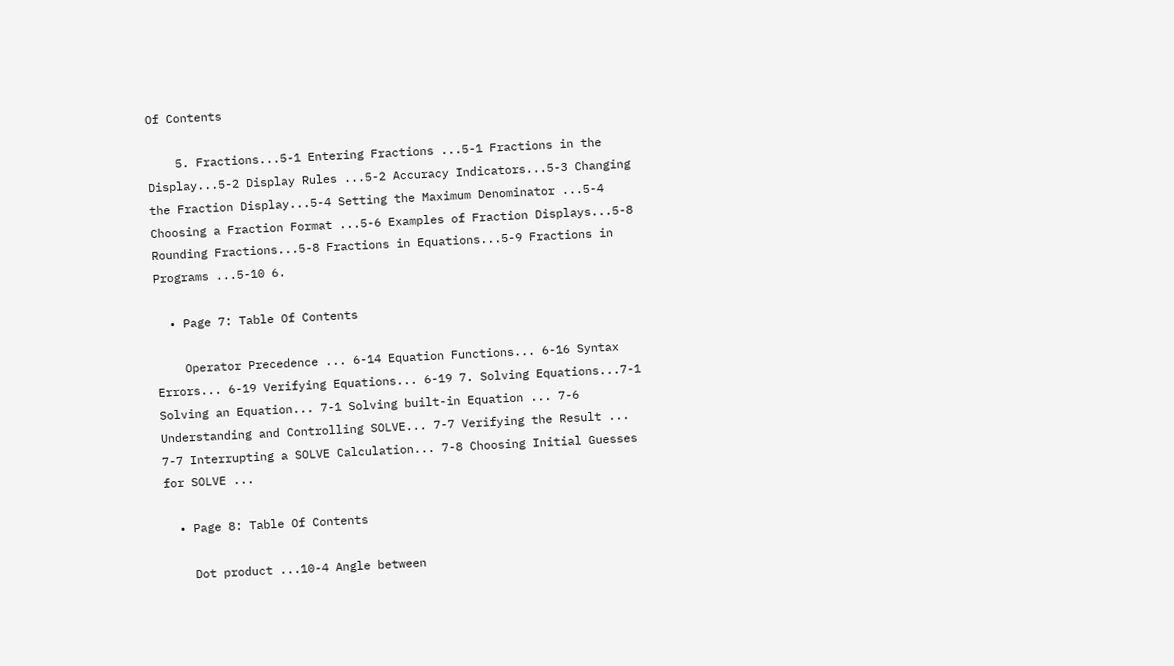Of Contents

    5. Fractions...5-1 Entering Fractions ...5-1 Fractions in the Display...5-2 Display Rules ...5-2 Accuracy Indicators...5-3 Changing the Fraction Display...5-4 Setting the Maximum Denominator ...5-4 Choosing a Fraction Format ...5-6 Examples of Fraction Displays...5-8 Rounding Fractions...5-8 Fractions in Equations...5-9 Fractions in Programs ...5-10 6.

  • Page 7: Table Of Contents

    Operator Precedence ... 6-14 Equation Functions... 6-16 Syntax Errors... 6-19 Verifying Equations... 6-19 7. Solving Equations...7-1 Solving an Equation... 7-1 Solving built-in Equation ... 7-6 Understanding and Controlling SOLVE... 7-7 Verifying the Result ... 7-7 Interrupting a SOLVE Calculation... 7-8 Choosing Initial Guesses for SOLVE ...

  • Page 8: Table Of Contents

    Dot product ...10-4 Angle between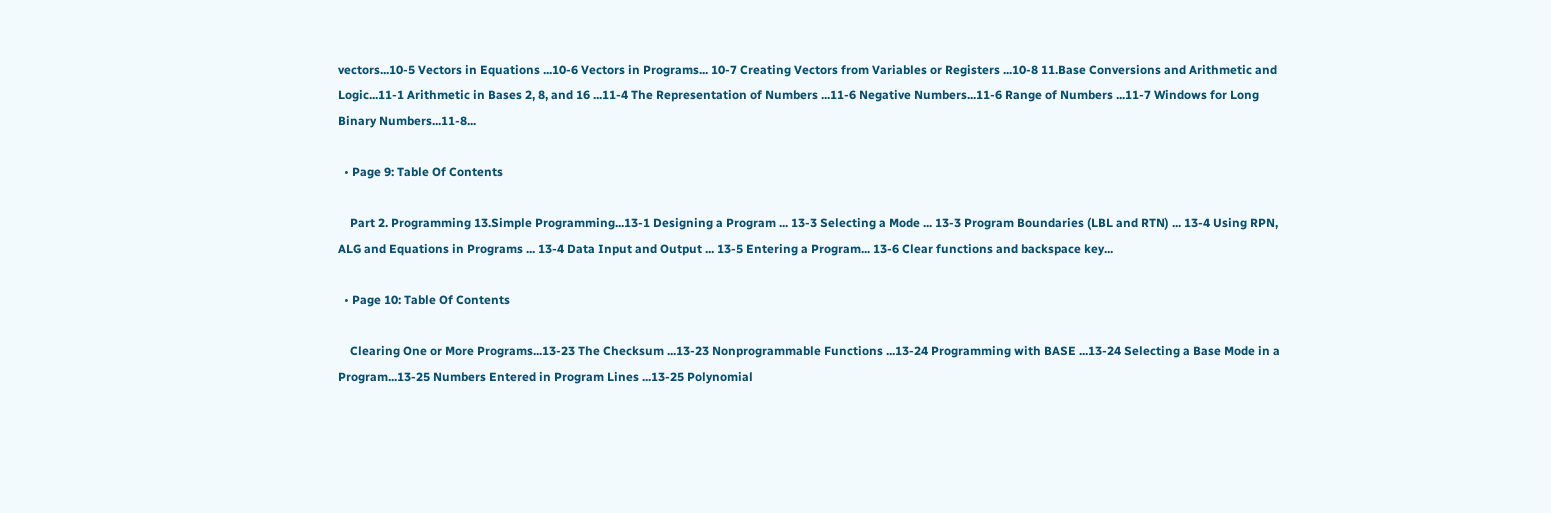vectors...10-5 Vectors in Equations ...10-6 Vectors in Programs... 10-7 Creating Vectors from Variables or Registers ...10-8 11.Base Conversions and Arithmetic and Logic...11-1 Arithmetic in Bases 2, 8, and 16 ...11-4 The Representation of Numbers ...11-6 Negative Numbers...11-6 Range of Numbers ...11-7 Windows for Long Binary Numbers...11-8...

  • Page 9: Table Of Contents

    Part 2. Programming 13.Simple Programming...13-1 Designing a Program ... 13-3 Selecting a Mode ... 13-3 Program Boundaries (LBL and RTN) ... 13-4 Using RPN, ALG and Equations in Programs ... 13-4 Data Input and Output ... 13-5 Entering a Program... 13-6 Clear functions and backspace key...

  • Page 10: Table Of Contents

    Clearing One or More Programs...13-23 The Checksum ...13-23 Nonprogrammable Functions ...13-24 Programming with BASE ...13-24 Selecting a Base Mode in a Program...13-25 Numbers Entered in Program Lines ...13-25 Polynomial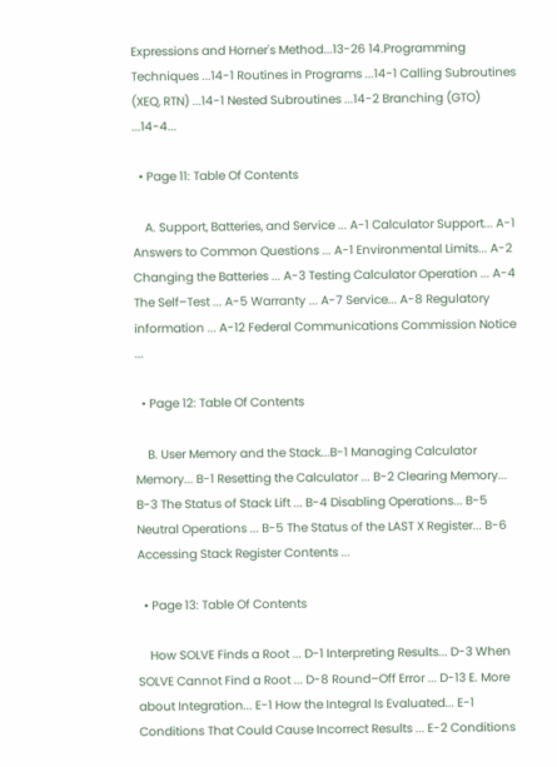Expressions and Horner's Method...13-26 14.Programming Techniques ...14-1 Routines in Programs ...14-1 Calling Subroutines (XEQ, RTN) ...14-1 Nested Subroutines ...14-2 Branching (GTO) ...14-4...

  • Page 11: Table Of Contents

    A. Support, Batteries, and Service ... A-1 Calculator Support... A-1 Answers to Common Questions ... A-1 Environmental Limits... A-2 Changing the Batteries ... A-3 Testing Calculator Operation ... A-4 The Self–Test ... A-5 Warranty ... A-7 Service... A-8 Regulatory information ... A-12 Federal Communications Commission Notice ...

  • Page 12: Table Of Contents

    B. User Memory and the Stack...B-1 Managing Calculator Memory... B-1 Resetting the Calculator ... B-2 Clearing Memory... B-3 The Status of Stack Lift ... B-4 Disabling Operations... B-5 Neutral Operations ... B-5 The Status of the LAST X Register... B-6 Accessing Stack Register Contents ...

  • Page 13: Table Of Contents

    How SOLVE Finds a Root ... D-1 Interpreting Results... D-3 When SOLVE Cannot Find a Root ... D-8 Round–Off Error ... D-13 E. More about Integration... E-1 How the Integral Is Evaluated... E-1 Conditions That Could Cause Incorrect Results ... E-2 Conditions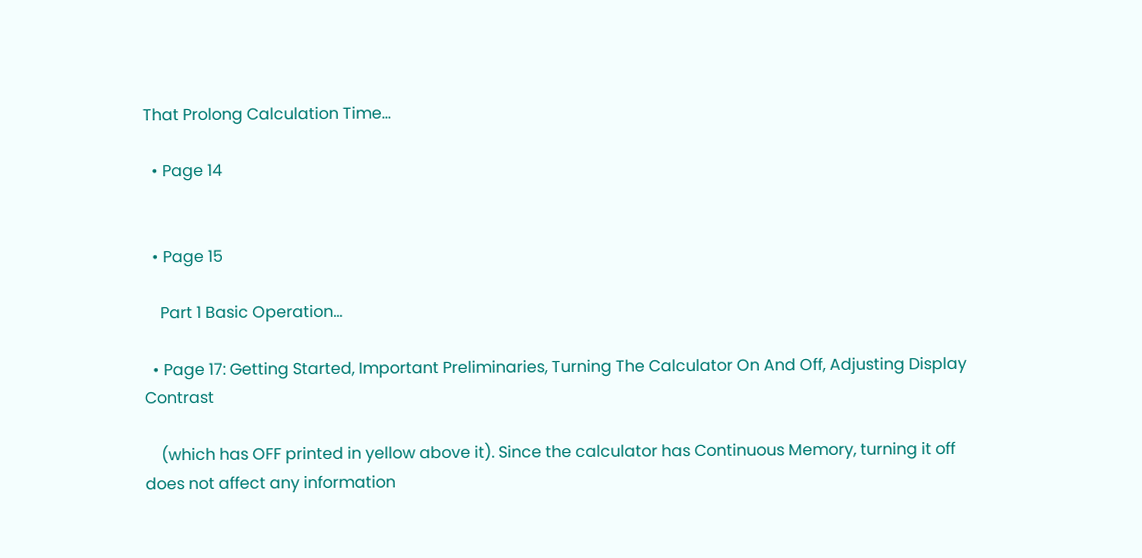That Prolong Calculation Time...

  • Page 14


  • Page 15

    Part 1 Basic Operation...

  • Page 17: Getting Started, Important Preliminaries, Turning The Calculator On And Off, Adjusting Display Contrast

    (which has OFF printed in yellow above it). Since the calculator has Continuous Memory, turning it off does not affect any information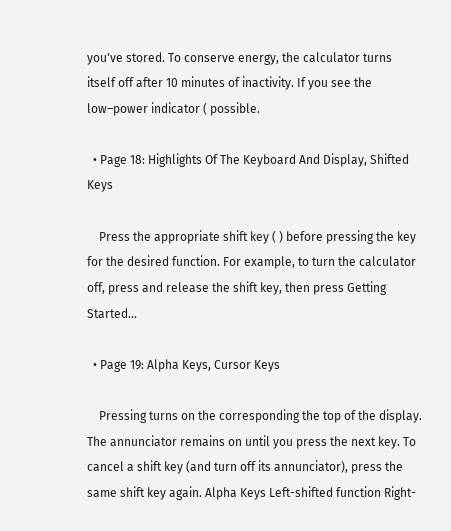you've stored. To conserve energy, the calculator turns itself off after 10 minutes of inactivity. If you see the low–power indicator ( possible.

  • Page 18: Highlights Of The Keyboard And Display, Shifted Keys

    Press the appropriate shift key ( ) before pressing the key for the desired function. For example, to turn the calculator off, press and release the shift key, then press Getting Started...

  • Page 19: Alpha Keys, Cursor Keys

    Pressing turns on the corresponding the top of the display. The annunciator remains on until you press the next key. To cancel a shift key (and turn off its annunciator), press the same shift key again. Alpha Keys Left-shifted function Right-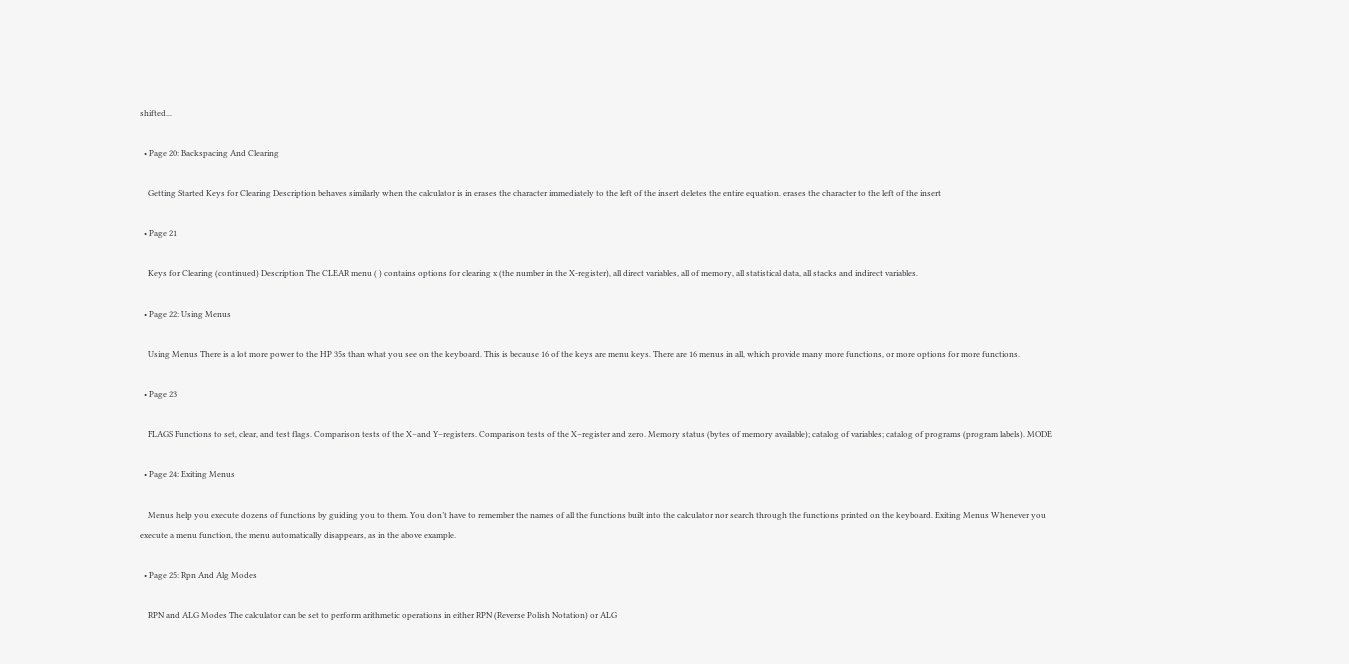shifted...

  • Page 20: Backspacing And Clearing

    Getting Started Keys for Clearing Description behaves similarly when the calculator is in erases the character immediately to the left of the insert deletes the entire equation. erases the character to the left of the insert

  • Page 21

    Keys for Clearing (continued) Description The CLEAR menu ( ) contains options for clearing x (the number in the X-register), all direct variables, all of memory, all statistical data, all stacks and indirect variables.

  • Page 22: Using Menus

    Using Menus There is a lot more power to the HP 35s than what you see on the keyboard. This is because 16 of the keys are menu keys. There are 16 menus in all, which provide many more functions, or more options for more functions.

  • Page 23

    FLAGS Functions to set, clear, and test flags. Comparison tests of the X–and Y–registers. Comparison tests of the X–register and zero. Memory status (bytes of memory available); catalog of variables; catalog of programs (program labels). MODE

  • Page 24: Exiting Menus

    Menus help you execute dozens of functions by guiding you to them. You don’t have to remember the names of all the functions built into the calculator nor search through the functions printed on the keyboard. Exiting Menus Whenever you execute a menu function, the menu automatically disappears, as in the above example.

  • Page 25: Rpn And Alg Modes

    RPN and ALG Modes The calculator can be set to perform arithmetic operations in either RPN (Reverse Polish Notation) or ALG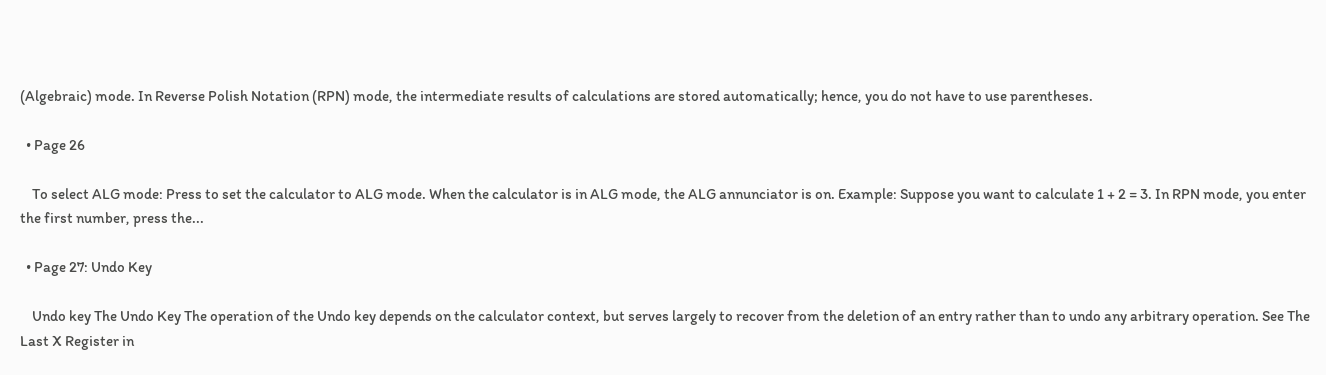(Algebraic) mode. In Reverse Polish Notation (RPN) mode, the intermediate results of calculations are stored automatically; hence, you do not have to use parentheses.

  • Page 26

    To select ALG mode: Press to set the calculator to ALG mode. When the calculator is in ALG mode, the ALG annunciator is on. Example: Suppose you want to calculate 1 + 2 = 3. In RPN mode, you enter the first number, press the...

  • Page 27: Undo Key

    Undo key The Undo Key The operation of the Undo key depends on the calculator context, but serves largely to recover from the deletion of an entry rather than to undo any arbitrary operation. See The Last X Register in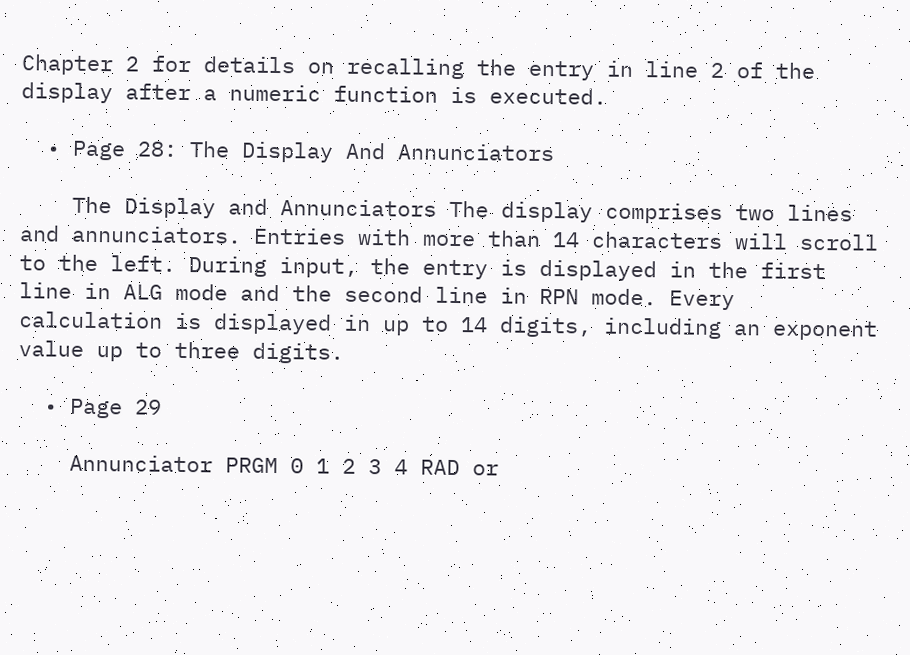Chapter 2 for details on recalling the entry in line 2 of the display after a numeric function is executed.

  • Page 28: The Display And Annunciators

    The Display and Annunciators The display comprises two lines and annunciators. Entries with more than 14 characters will scroll to the left. During input, the entry is displayed in the first line in ALG mode and the second line in RPN mode. Every calculation is displayed in up to 14 digits, including an exponent value up to three digits.

  • Page 29

    Annunciator PRGM 0 1 2 3 4 RAD or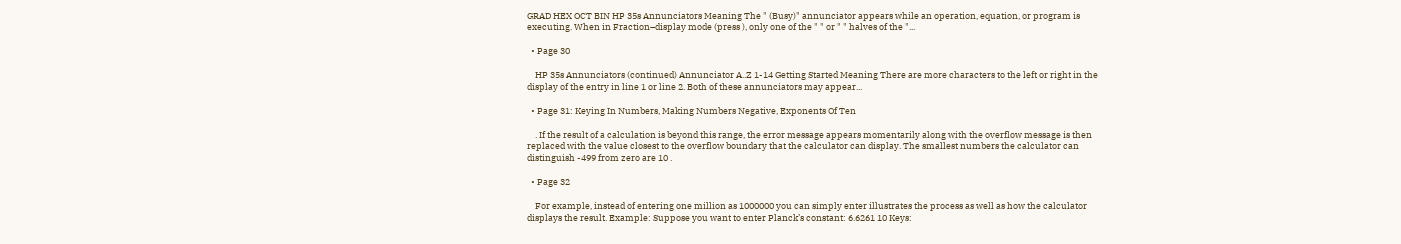GRAD HEX OCT BIN HP 35s Annunciators Meaning The " (Busy)" annunciator appears while an operation, equation, or program is executing. When in Fraction–display mode (press ), only one of the " " or " " halves of the "...

  • Page 30

    HP 35s Annunciators (continued) Annunciator A..Z 1-14 Getting Started Meaning There are more characters to the left or right in the display of the entry in line 1 or line 2. Both of these annunciators may appear...

  • Page 31: Keying In Numbers, Making Numbers Negative, Exponents Of Ten

    . If the result of a calculation is beyond this range, the error message appears momentarily along with the overflow message is then replaced with the value closest to the overflow boundary that the calculator can display. The smallest numbers the calculator can distinguish -499 from zero are 10 .

  • Page 32

    For example, instead of entering one million as 1000000 you can simply enter illustrates the process as well as how the calculator displays the result. Example: Suppose you want to enter Planck’s constant: 6.6261 10 Keys: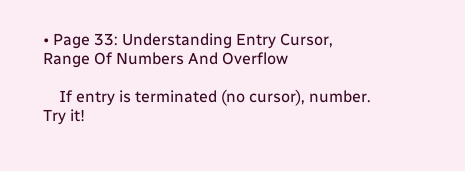• Page 33: Understanding Entry Cursor, Range Of Numbers And Overflow

    If entry is terminated (no cursor), number. Try it!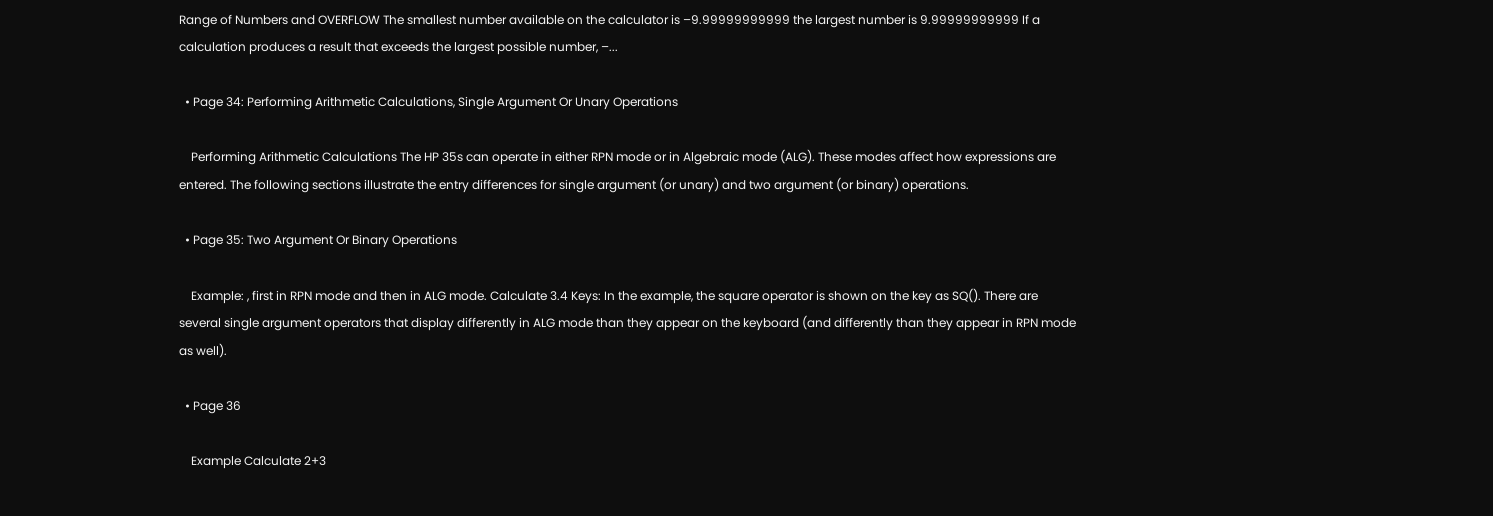Range of Numbers and OVERFLOW The smallest number available on the calculator is –9.99999999999 the largest number is 9.99999999999 If a calculation produces a result that exceeds the largest possible number, –...

  • Page 34: Performing Arithmetic Calculations, Single Argument Or Unary Operations

    Performing Arithmetic Calculations The HP 35s can operate in either RPN mode or in Algebraic mode (ALG). These modes affect how expressions are entered. The following sections illustrate the entry differences for single argument (or unary) and two argument (or binary) operations.

  • Page 35: Two Argument Or Binary Operations

    Example: , first in RPN mode and then in ALG mode. Calculate 3.4 Keys: In the example, the square operator is shown on the key as SQ(). There are several single argument operators that display differently in ALG mode than they appear on the keyboard (and differently than they appear in RPN mode as well).

  • Page 36

    Example Calculate 2+3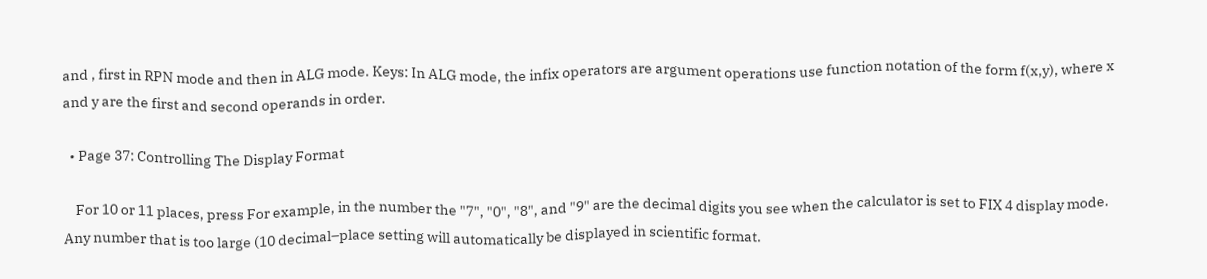and , first in RPN mode and then in ALG mode. Keys: In ALG mode, the infix operators are argument operations use function notation of the form f(x,y), where x and y are the first and second operands in order.

  • Page 37: Controlling The Display Format

    For 10 or 11 places, press For example, in the number the "7", "0", "8", and "9" are the decimal digits you see when the calculator is set to FIX 4 display mode. Any number that is too large (10 decimal–place setting will automatically be displayed in scientific format.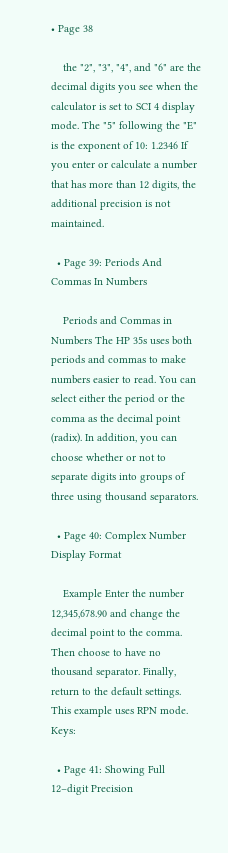• Page 38

    the "2", "3", "4", and "6" are the decimal digits you see when the calculator is set to SCI 4 display mode. The "5" following the "E" is the exponent of 10: 1.2346 If you enter or calculate a number that has more than 12 digits, the additional precision is not maintained.

  • Page 39: Periods And Commas In Numbers

    Periods and Commas in Numbers The HP 35s uses both periods and commas to make numbers easier to read. You can select either the period or the comma as the decimal point (radix). In addition, you can choose whether or not to separate digits into groups of three using thousand separators.

  • Page 40: Complex Number Display Format

    Example Enter the number 12,345,678.90 and change the decimal point to the comma. Then choose to have no thousand separator. Finally, return to the default settings. This example uses RPN mode. Keys:

  • Page 41: Showing Full 12–digit Precision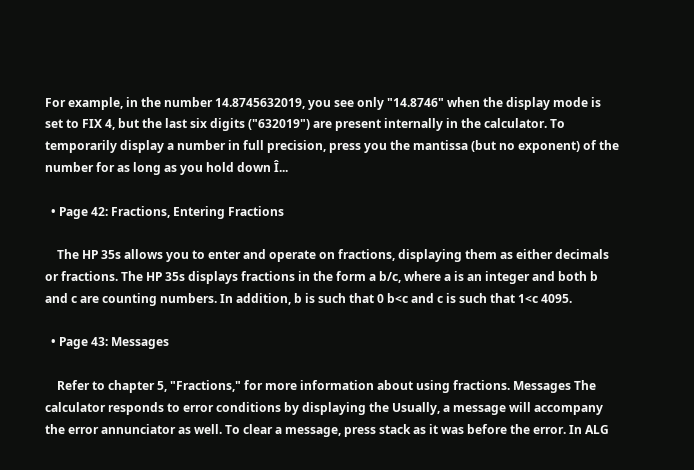For example, in the number 14.8745632019, you see only "14.8746" when the display mode is set to FIX 4, but the last six digits ("632019") are present internally in the calculator. To temporarily display a number in full precision, press you the mantissa (but no exponent) of the number for as long as you hold down Î...

  • Page 42: Fractions, Entering Fractions

    The HP 35s allows you to enter and operate on fractions, displaying them as either decimals or fractions. The HP 35s displays fractions in the form a b/c, where a is an integer and both b and c are counting numbers. In addition, b is such that 0 b<c and c is such that 1<c 4095.

  • Page 43: Messages

    Refer to chapter 5, "Fractions," for more information about using fractions. Messages The calculator responds to error conditions by displaying the Usually, a message will accompany the error annunciator as well. To clear a message, press stack as it was before the error. In ALG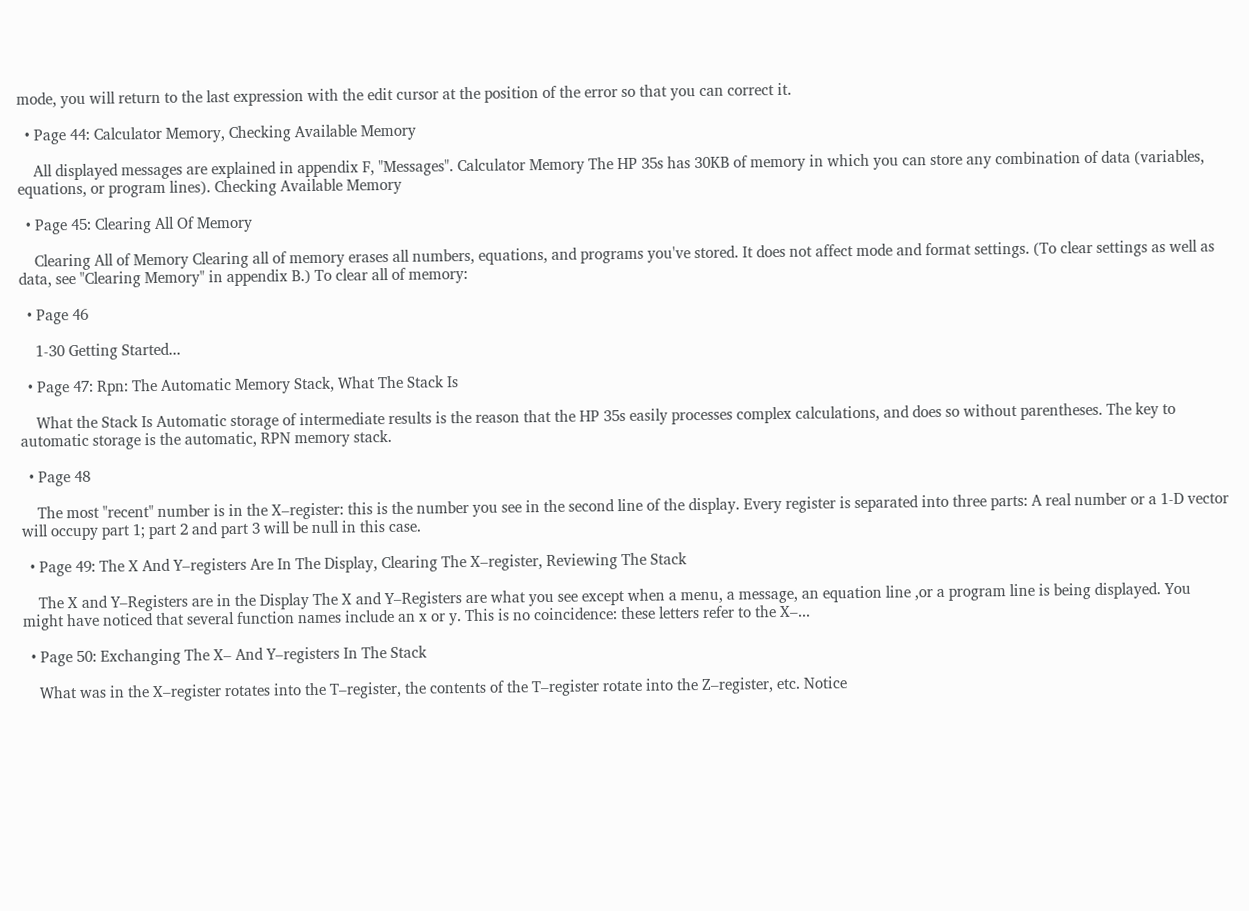mode, you will return to the last expression with the edit cursor at the position of the error so that you can correct it.

  • Page 44: Calculator Memory, Checking Available Memory

    All displayed messages are explained in appendix F, "Messages". Calculator Memory The HP 35s has 30KB of memory in which you can store any combination of data (variables, equations, or program lines). Checking Available Memory

  • Page 45: Clearing All Of Memory

    Clearing All of Memory Clearing all of memory erases all numbers, equations, and programs you've stored. It does not affect mode and format settings. (To clear settings as well as data, see "Clearing Memory" in appendix B.) To clear all of memory:

  • Page 46

    1-30 Getting Started...

  • Page 47: Rpn: The Automatic Memory Stack, What The Stack Is

    What the Stack Is Automatic storage of intermediate results is the reason that the HP 35s easily processes complex calculations, and does so without parentheses. The key to automatic storage is the automatic, RPN memory stack.

  • Page 48

    The most "recent" number is in the X–register: this is the number you see in the second line of the display. Every register is separated into three parts: A real number or a 1-D vector will occupy part 1; part 2 and part 3 will be null in this case.

  • Page 49: The X And Y–registers Are In The Display, Clearing The X–register, Reviewing The Stack

    The X and Y–Registers are in the Display The X and Y–Registers are what you see except when a menu, a message, an equation line ,or a program line is being displayed. You might have noticed that several function names include an x or y. This is no coincidence: these letters refer to the X–...

  • Page 50: Exchanging The X– And Y–registers In The Stack

    What was in the X–register rotates into the T–register, the contents of the T–register rotate into the Z–register, etc. Notice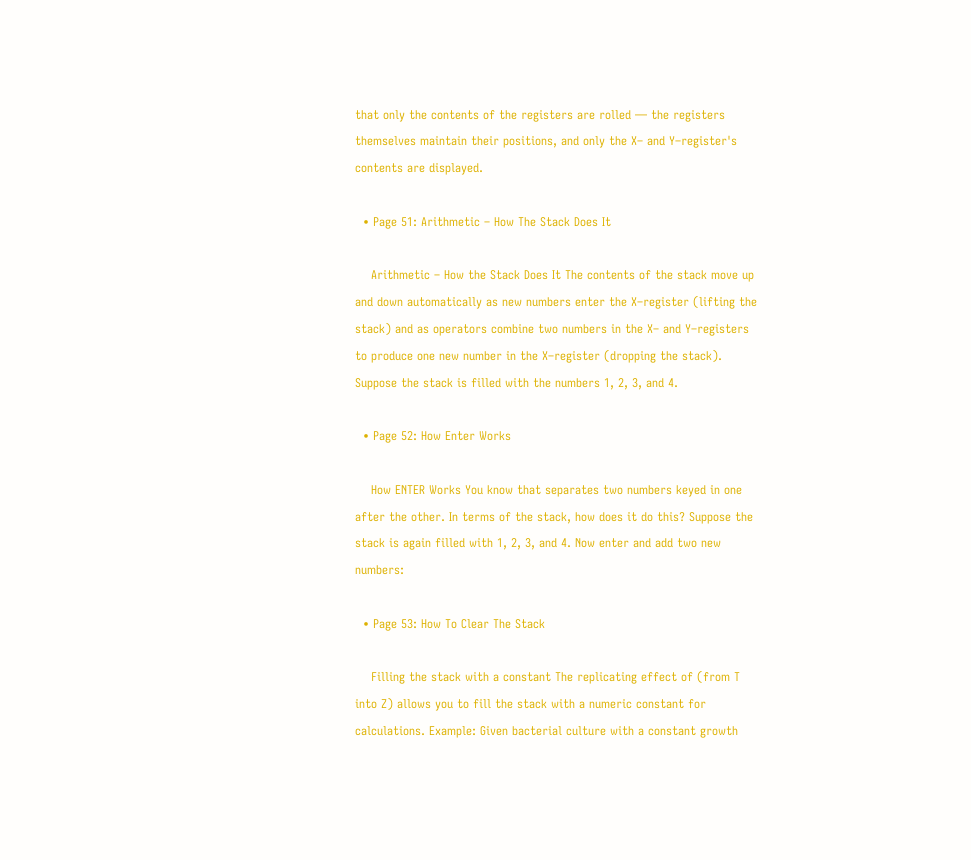that only the contents of the registers are rolled — the registers themselves maintain their positions, and only the X– and Y–register's contents are displayed.

  • Page 51: Arithmetic – How The Stack Does It

    Arithmetic – How the Stack Does It The contents of the stack move up and down automatically as new numbers enter the X–register (lifting the stack) and as operators combine two numbers in the X– and Y–registers to produce one new number in the X–register (dropping the stack). Suppose the stack is filled with the numbers 1, 2, 3, and 4.

  • Page 52: How Enter Works

    How ENTER Works You know that separates two numbers keyed in one after the other. In terms of the stack, how does it do this? Suppose the stack is again filled with 1, 2, 3, and 4. Now enter and add two new numbers:

  • Page 53: How To Clear The Stack

    Filling the stack with a constant The replicating effect of (from T into Z) allows you to fill the stack with a numeric constant for calculations. Example: Given bacterial culture with a constant growth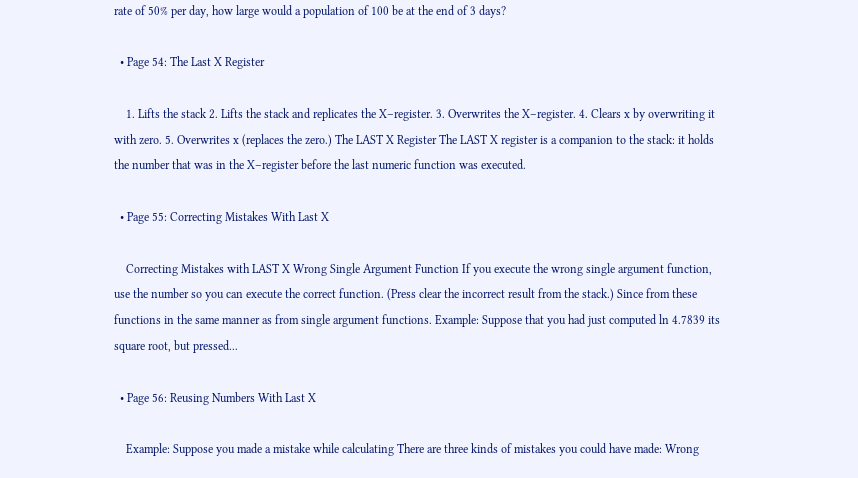rate of 50% per day, how large would a population of 100 be at the end of 3 days?

  • Page 54: The Last X Register

    1. Lifts the stack 2. Lifts the stack and replicates the X–register. 3. Overwrites the X–register. 4. Clears x by overwriting it with zero. 5. Overwrites x (replaces the zero.) The LAST X Register The LAST X register is a companion to the stack: it holds the number that was in the X–register before the last numeric function was executed.

  • Page 55: Correcting Mistakes With Last X

    Correcting Mistakes with LAST X Wrong Single Argument Function If you execute the wrong single argument function, use the number so you can execute the correct function. (Press clear the incorrect result from the stack.) Since from these functions in the same manner as from single argument functions. Example: Suppose that you had just computed ln 4.7839 its square root, but pressed...

  • Page 56: Reusing Numbers With Last X

    Example: Suppose you made a mistake while calculating There are three kinds of mistakes you could have made: Wrong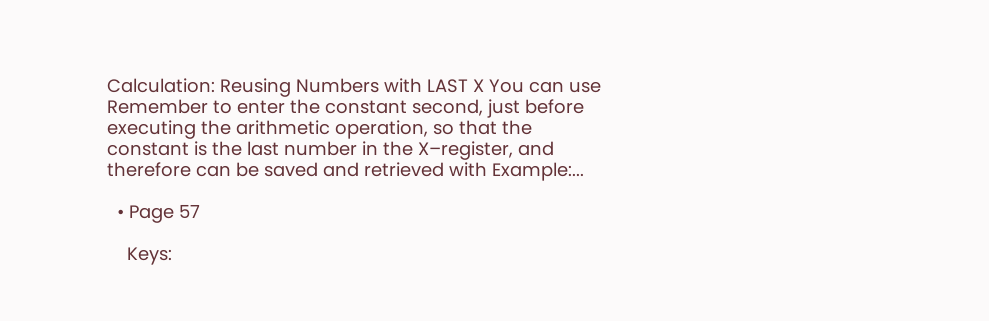Calculation: Reusing Numbers with LAST X You can use Remember to enter the constant second, just before executing the arithmetic operation, so that the constant is the last number in the X–register, and therefore can be saved and retrieved with Example:...

  • Page 57

    Keys: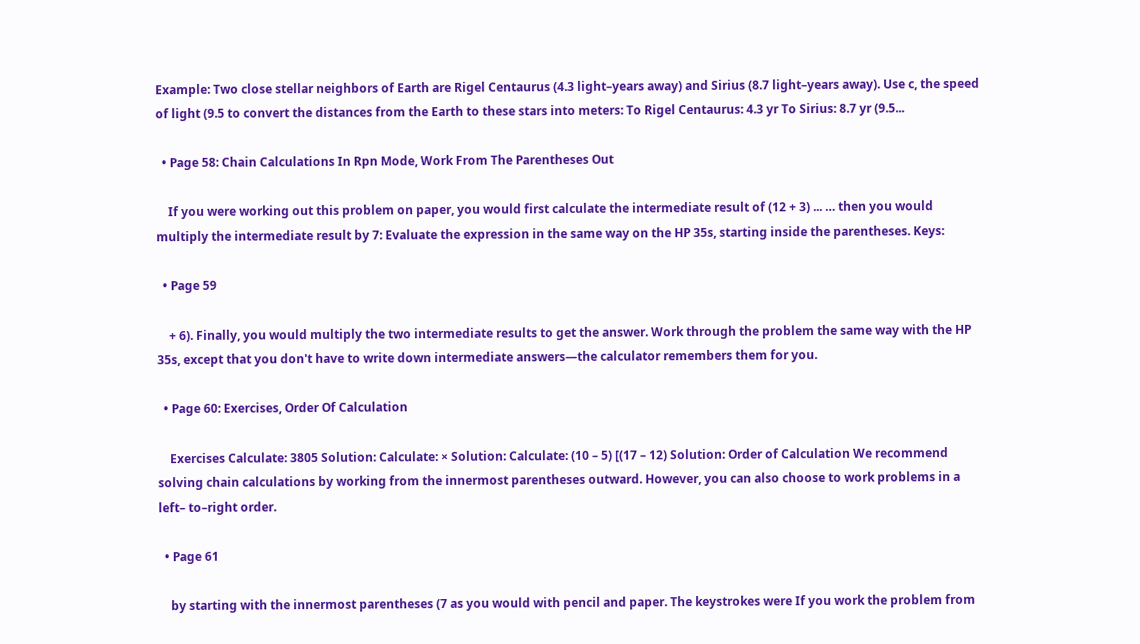Example: Two close stellar neighbors of Earth are Rigel Centaurus (4.3 light–years away) and Sirius (8.7 light–years away). Use c, the speed of light (9.5 to convert the distances from the Earth to these stars into meters: To Rigel Centaurus: 4.3 yr To Sirius: 8.7 yr (9.5...

  • Page 58: Chain Calculations In Rpn Mode, Work From The Parentheses Out

    If you were working out this problem on paper, you would first calculate the intermediate result of (12 + 3) ... … then you would multiply the intermediate result by 7: Evaluate the expression in the same way on the HP 35s, starting inside the parentheses. Keys:

  • Page 59

    + 6). Finally, you would multiply the two intermediate results to get the answer. Work through the problem the same way with the HP 35s, except that you don't have to write down intermediate answers—the calculator remembers them for you.

  • Page 60: Exercises, Order Of Calculation

    Exercises Calculate: 3805 Solution: Calculate: × Solution: Calculate: (10 – 5) [(17 – 12) Solution: Order of Calculation We recommend solving chain calculations by working from the innermost parentheses outward. However, you can also choose to work problems in a left– to–right order.

  • Page 61

    by starting with the innermost parentheses (7 as you would with pencil and paper. The keystrokes were If you work the problem from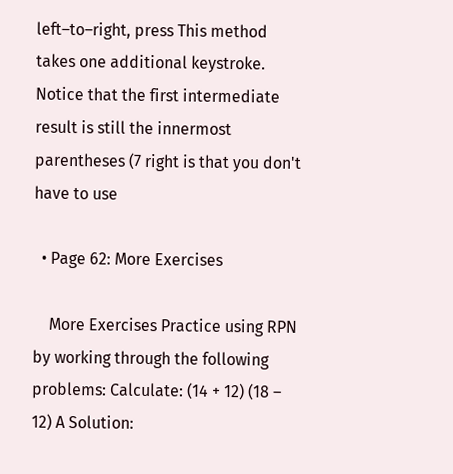left–to–right, press This method takes one additional keystroke. Notice that the first intermediate result is still the innermost parentheses (7 right is that you don't have to use

  • Page 62: More Exercises

    More Exercises Practice using RPN by working through the following problems: Calculate: (14 + 12) (18 – 12) A Solution: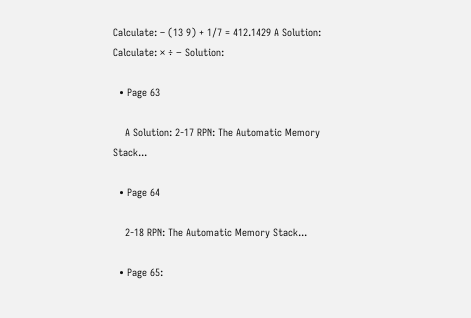Calculate: – (13 9) + 1/7 = 412.1429 A Solution: Calculate: × ÷ − Solution:

  • Page 63

    A Solution: 2-17 RPN: The Automatic Memory Stack...

  • Page 64

    2-18 RPN: The Automatic Memory Stack...

  • Page 65: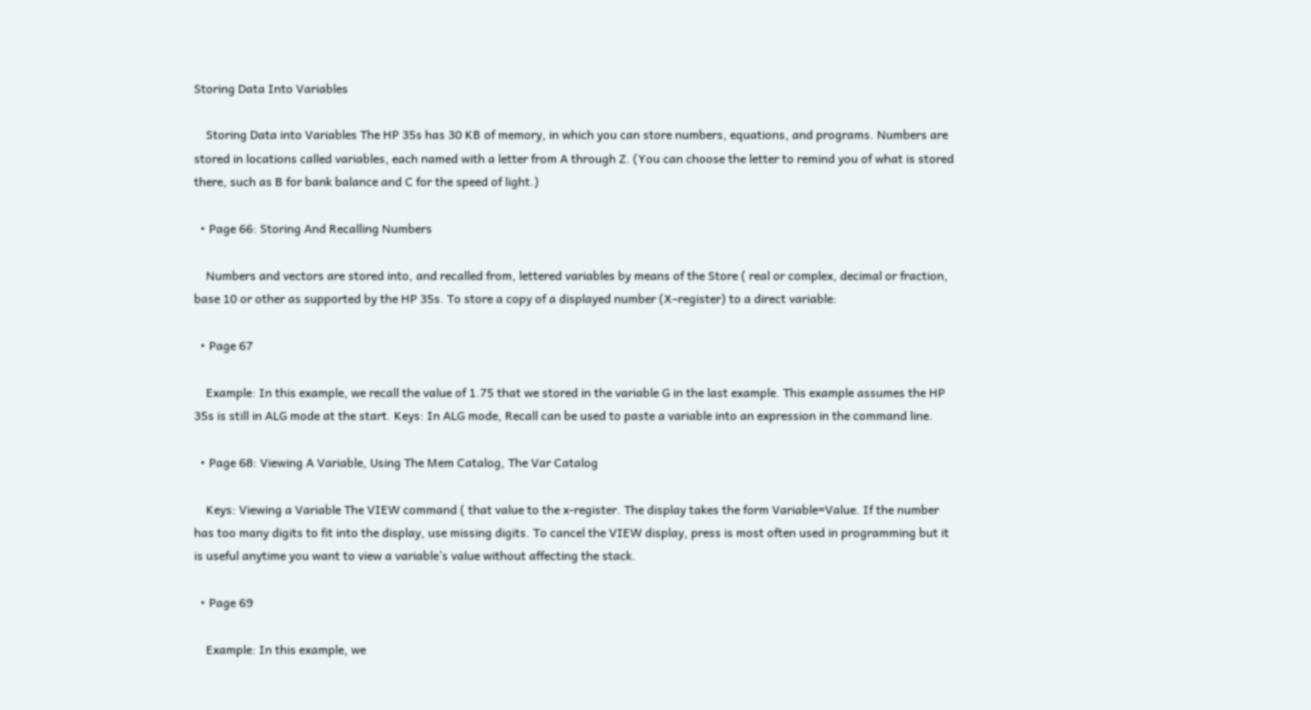Storing Data Into Variables

    Storing Data into Variables The HP 35s has 30 KB of memory, in which you can store numbers, equations, and programs. Numbers are stored in locations called variables, each named with a letter from A through Z. (You can choose the letter to remind you of what is stored there, such as B for bank balance and C for the speed of light.)

  • Page 66: Storing And Recalling Numbers

    Numbers and vectors are stored into, and recalled from, lettered variables by means of the Store ( real or complex, decimal or fraction, base 10 or other as supported by the HP 35s. To store a copy of a displayed number (X–register) to a direct variable:

  • Page 67

    Example: In this example, we recall the value of 1.75 that we stored in the variable G in the last example. This example assumes the HP 35s is still in ALG mode at the start. Keys: In ALG mode, Recall can be used to paste a variable into an expression in the command line.

  • Page 68: Viewing A Variable, Using The Mem Catalog, The Var Catalog

    Keys: Viewing a Variable The VIEW command ( that value to the x-register. The display takes the form Variable=Value. If the number has too many digits to fit into the display, use missing digits. To cancel the VIEW display, press is most often used in programming but it is useful anytime you want to view a variable’s value without affecting the stack.

  • Page 69

    Example: In this example, we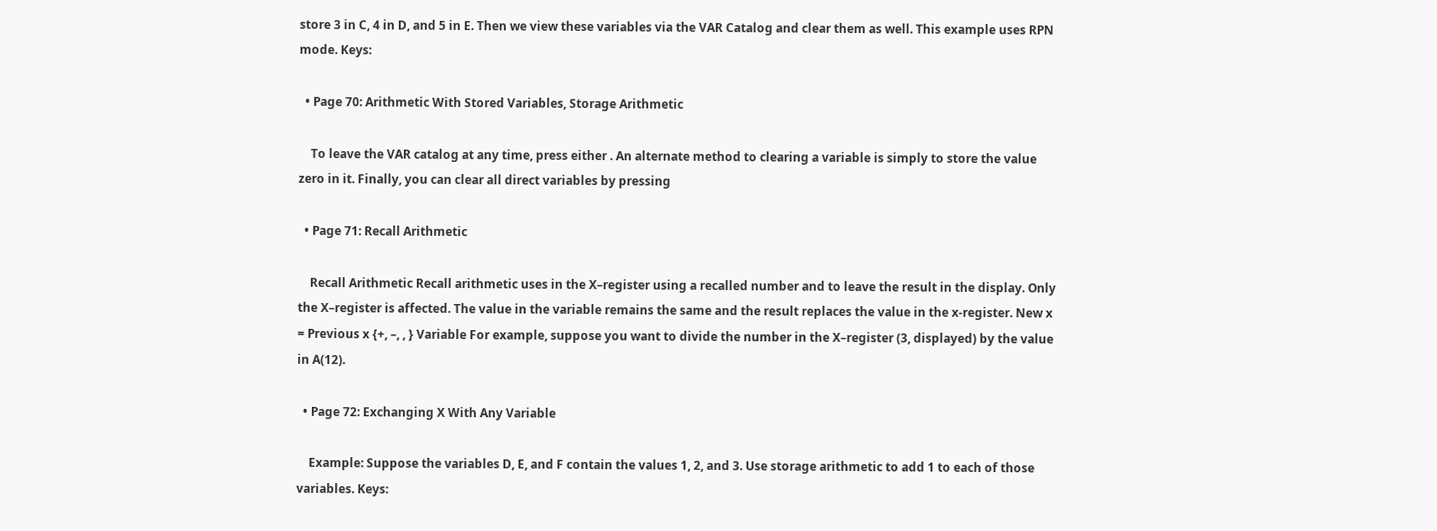store 3 in C, 4 in D, and 5 in E. Then we view these variables via the VAR Catalog and clear them as well. This example uses RPN mode. Keys:

  • Page 70: Arithmetic With Stored Variables, Storage Arithmetic

    To leave the VAR catalog at any time, press either . An alternate method to clearing a variable is simply to store the value zero in it. Finally, you can clear all direct variables by pressing

  • Page 71: Recall Arithmetic

    Recall Arithmetic Recall arithmetic uses in the X–register using a recalled number and to leave the result in the display. Only the X–register is affected. The value in the variable remains the same and the result replaces the value in the x-register. New x = Previous x {+, –, , } Variable For example, suppose you want to divide the number in the X–register (3, displayed) by the value in A(12).

  • Page 72: Exchanging X With Any Variable

    Example: Suppose the variables D, E, and F contain the values 1, 2, and 3. Use storage arithmetic to add 1 to each of those variables. Keys: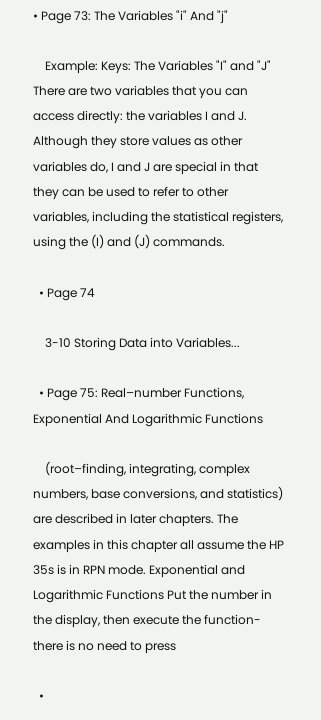• Page 73: The Variables "i" And "j"

    Example: Keys: The Variables "I" and "J" There are two variables that you can access directly: the variables I and J. Although they store values as other variables do, I and J are special in that they can be used to refer to other variables, including the statistical registers, using the (I) and (J) commands.

  • Page 74

    3-10 Storing Data into Variables...

  • Page 75: Real–number Functions, Exponential And Logarithmic Functions

    (root–finding, integrating, complex numbers, base conversions, and statistics) are described in later chapters. The examples in this chapter all assume the HP 35s is in RPN mode. Exponential and Logarithmic Functions Put the number in the display, then execute the function- there is no need to press

  •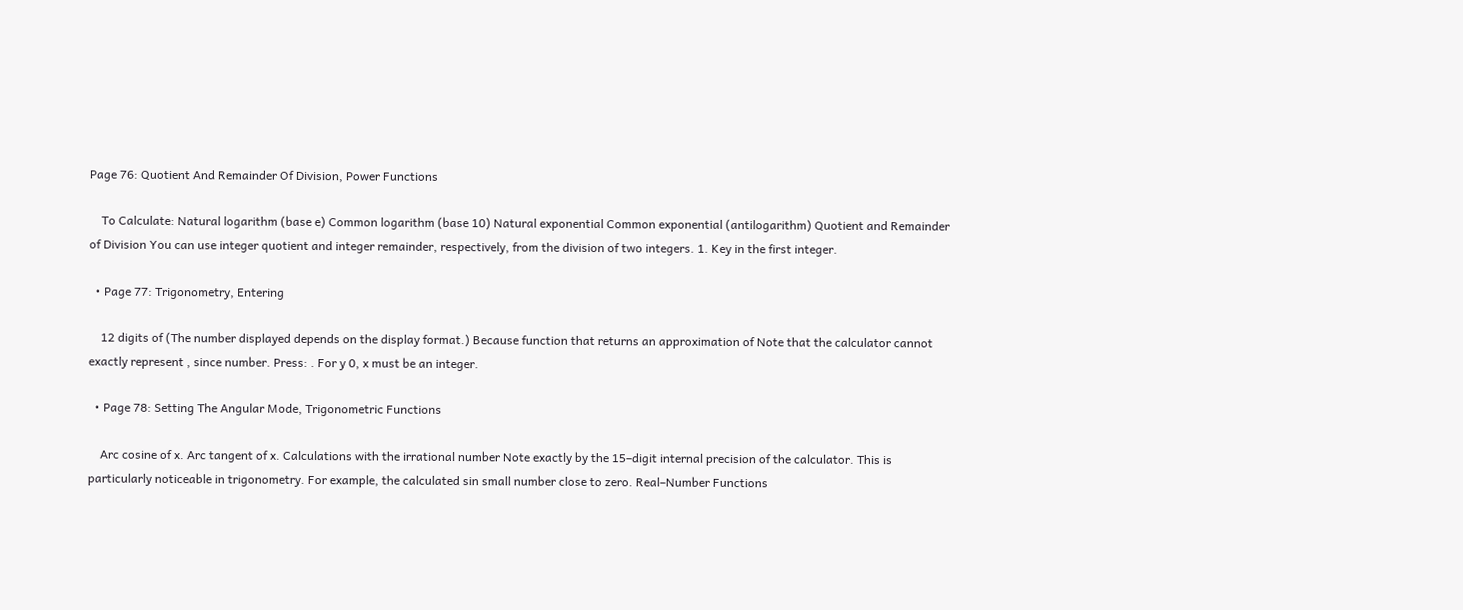Page 76: Quotient And Remainder Of Division, Power Functions

    To Calculate: Natural logarithm (base e) Common logarithm (base 10) Natural exponential Common exponential (antilogarithm) Quotient and Remainder of Division You can use integer quotient and integer remainder, respectively, from the division of two integers. 1. Key in the first integer.

  • Page 77: Trigonometry, Entering

    12 digits of (The number displayed depends on the display format.) Because function that returns an approximation of Note that the calculator cannot exactly represent , since number. Press: . For y 0, x must be an integer.

  • Page 78: Setting The Angular Mode, Trigonometric Functions

    Arc cosine of x. Arc tangent of x. Calculations with the irrational number Note exactly by the 15–digit internal precision of the calculator. This is particularly noticeable in trigonometry. For example, the calculated sin small number close to zero. Real–Number Functions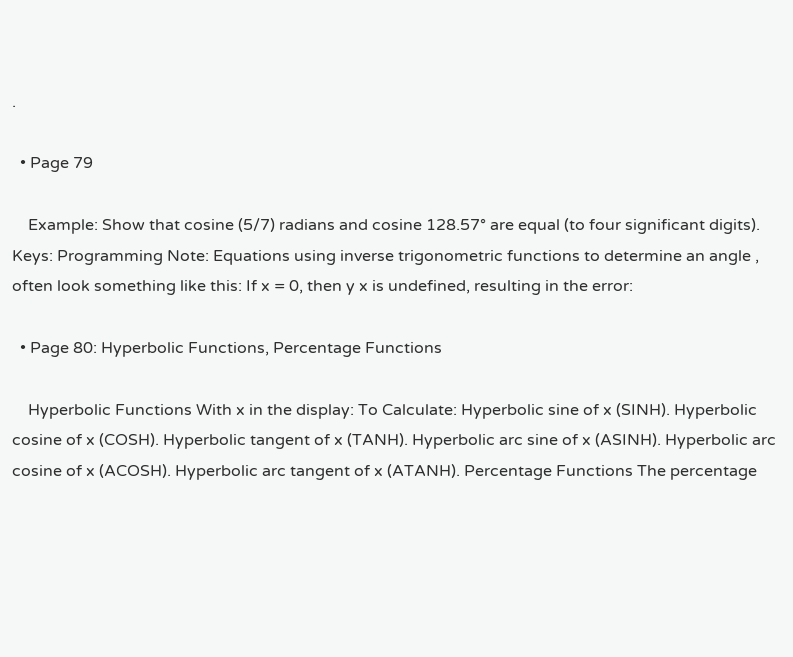.

  • Page 79

    Example: Show that cosine (5/7) radians and cosine 128.57° are equal (to four significant digits). Keys: Programming Note: Equations using inverse trigonometric functions to determine an angle , often look something like this: If x = 0, then y x is undefined, resulting in the error:

  • Page 80: Hyperbolic Functions, Percentage Functions

    Hyperbolic Functions With x in the display: To Calculate: Hyperbolic sine of x (SINH). Hyperbolic cosine of x (COSH). Hyperbolic tangent of x (TANH). Hyperbolic arc sine of x (ASINH). Hyperbolic arc cosine of x (ACOSH). Hyperbolic arc tangent of x (ATANH). Percentage Functions The percentage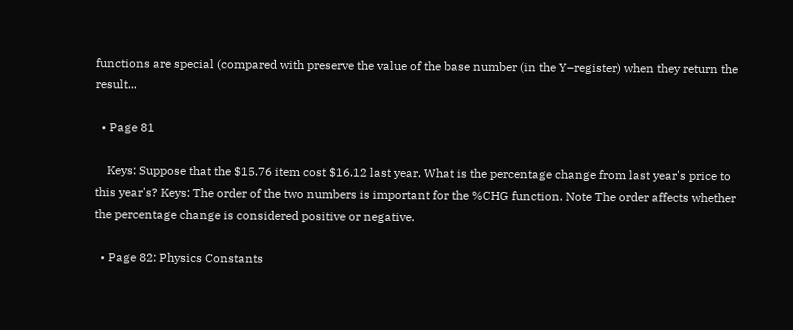functions are special (compared with preserve the value of the base number (in the Y–register) when they return the result...

  • Page 81

    Keys: Suppose that the $15.76 item cost $16.12 last year. What is the percentage change from last year's price to this year's? Keys: The order of the two numbers is important for the %CHG function. Note The order affects whether the percentage change is considered positive or negative.

  • Page 82: Physics Constants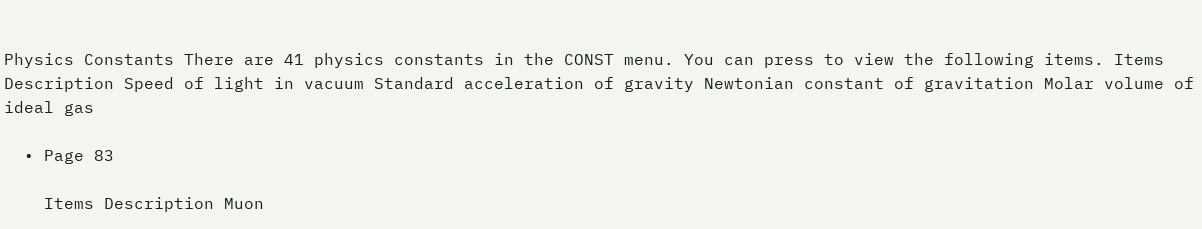Physics Constants There are 41 physics constants in the CONST menu. You can press to view the following items. Items Description Speed of light in vacuum Standard acceleration of gravity Newtonian constant of gravitation Molar volume of ideal gas

  • Page 83

    Items Description Muon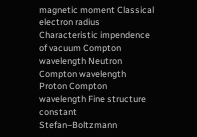magnetic moment Classical electron radius Characteristic impendence of vacuum Compton wavelength Neutron Compton wavelength Proton Compton wavelength Fine structure constant Stefan–Boltzmann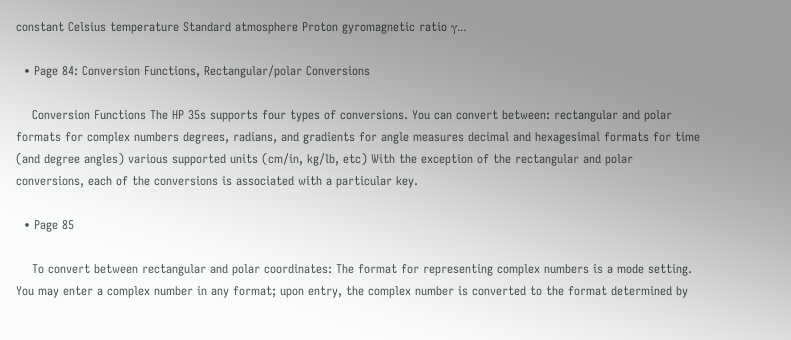constant Celsius temperature Standard atmosphere Proton gyromagnetic ratio γ...

  • Page 84: Conversion Functions, Rectangular/polar Conversions

    Conversion Functions The HP 35s supports four types of conversions. You can convert between: rectangular and polar formats for complex numbers degrees, radians, and gradients for angle measures decimal and hexagesimal formats for time (and degree angles) various supported units (cm/in, kg/lb, etc) With the exception of the rectangular and polar conversions, each of the conversions is associated with a particular key.

  • Page 85

    To convert between rectangular and polar coordinates: The format for representing complex numbers is a mode setting. You may enter a complex number in any format; upon entry, the complex number is converted to the format determined by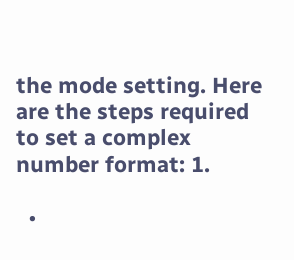the mode setting. Here are the steps required to set a complex number format: 1.

  •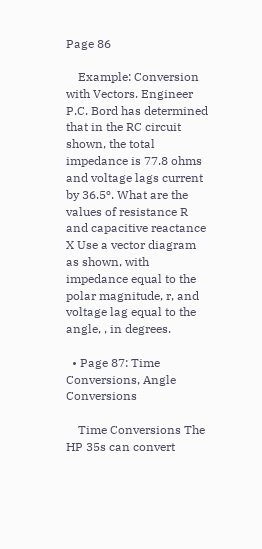Page 86

    Example: Conversion with Vectors. Engineer P.C. Bord has determined that in the RC circuit shown, the total impedance is 77.8 ohms and voltage lags current by 36.5º. What are the values of resistance R and capacitive reactance X Use a vector diagram as shown, with impedance equal to the polar magnitude, r, and voltage lag equal to the angle, , in degrees.

  • Page 87: Time Conversions, Angle Conversions

    Time Conversions The HP 35s can convert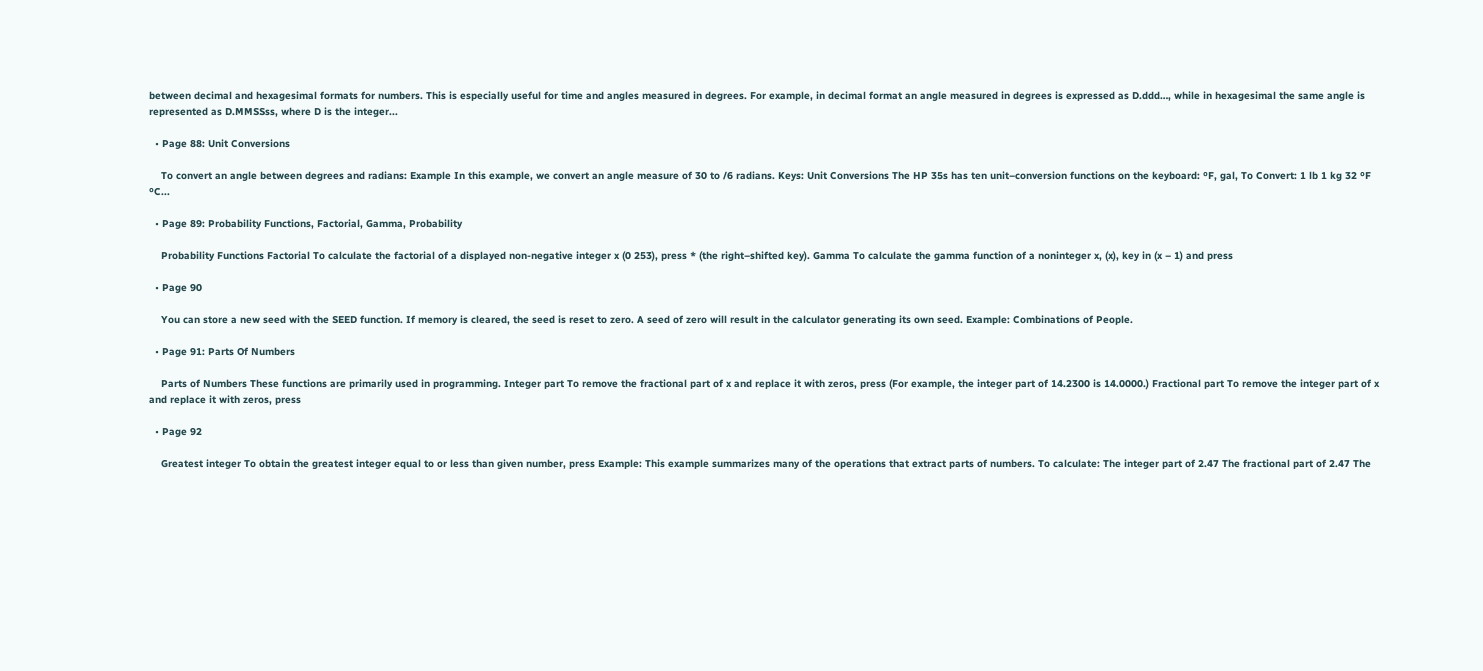between decimal and hexagesimal formats for numbers. This is especially useful for time and angles measured in degrees. For example, in decimal format an angle measured in degrees is expressed as D.ddd…, while in hexagesimal the same angle is represented as D.MMSSss, where D is the integer...

  • Page 88: Unit Conversions

    To convert an angle between degrees and radians: Example In this example, we convert an angle measure of 30 to /6 radians. Keys: Unit Conversions The HP 35s has ten unit–conversion functions on the keyboard: ºF, gal, To Convert: 1 lb 1 kg 32 ºF ºC...

  • Page 89: Probability Functions, Factorial, Gamma, Probability

    Probability Functions Factorial To calculate the factorial of a displayed non-negative integer x (0 253), press * (the right–shifted key). Gamma To calculate the gamma function of a noninteger x, (x), key in (x – 1) and press

  • Page 90

    You can store a new seed with the SEED function. If memory is cleared, the seed is reset to zero. A seed of zero will result in the calculator generating its own seed. Example: Combinations of People.

  • Page 91: Parts Of Numbers

    Parts of Numbers These functions are primarily used in programming. Integer part To remove the fractional part of x and replace it with zeros, press (For example, the integer part of 14.2300 is 14.0000.) Fractional part To remove the integer part of x and replace it with zeros, press

  • Page 92

    Greatest integer To obtain the greatest integer equal to or less than given number, press Example: This example summarizes many of the operations that extract parts of numbers. To calculate: The integer part of 2.47 The fractional part of 2.47 The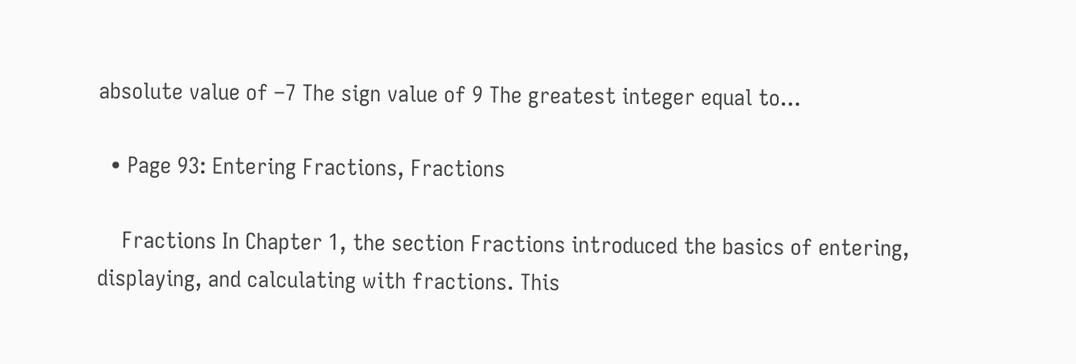absolute value of –7 The sign value of 9 The greatest integer equal to...

  • Page 93: Entering Fractions, Fractions

    Fractions In Chapter 1, the section Fractions introduced the basics of entering, displaying, and calculating with fractions. This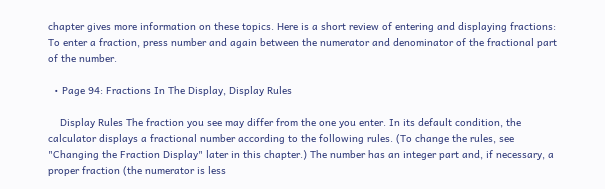chapter gives more information on these topics. Here is a short review of entering and displaying fractions: To enter a fraction, press number and again between the numerator and denominator of the fractional part of the number.

  • Page 94: Fractions In The Display, Display Rules

    Display Rules The fraction you see may differ from the one you enter. In its default condition, the calculator displays a fractional number according to the following rules. (To change the rules, see "Changing the Fraction Display" later in this chapter.) The number has an integer part and, if necessary, a proper fraction (the numerator is less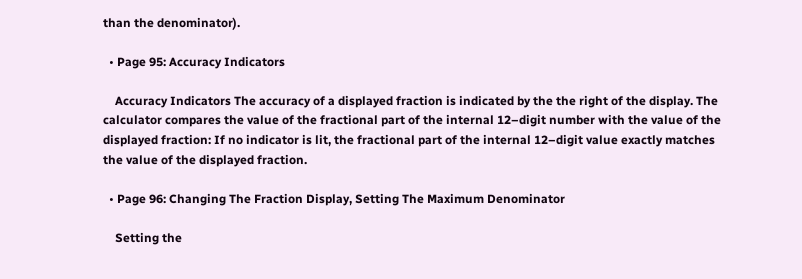than the denominator).

  • Page 95: Accuracy Indicators

    Accuracy Indicators The accuracy of a displayed fraction is indicated by the the right of the display. The calculator compares the value of the fractional part of the internal 12–digit number with the value of the displayed fraction: If no indicator is lit, the fractional part of the internal 12–digit value exactly matches the value of the displayed fraction.

  • Page 96: Changing The Fraction Display, Setting The Maximum Denominator

    Setting the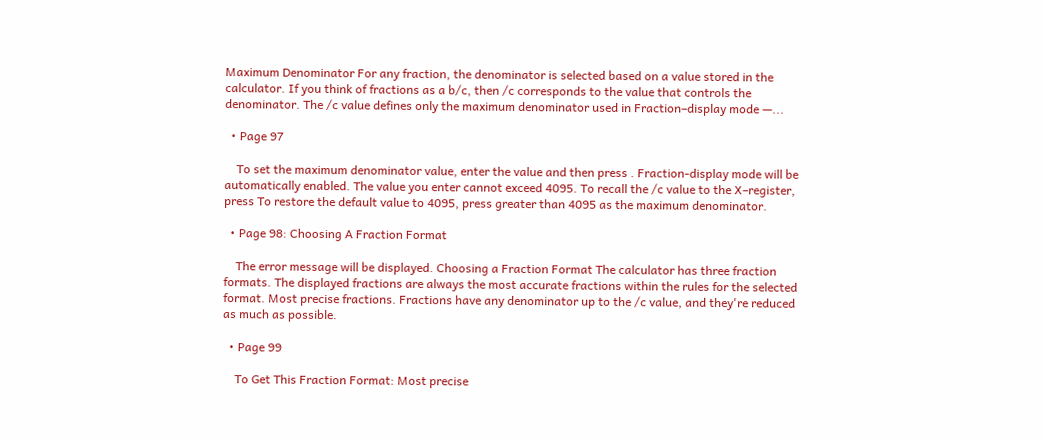Maximum Denominator For any fraction, the denominator is selected based on a value stored in the calculator. If you think of fractions as a b/c, then /c corresponds to the value that controls the denominator. The /c value defines only the maximum denominator used in Fraction–display mode —...

  • Page 97

    To set the maximum denominator value, enter the value and then press . Fraction-display mode will be automatically enabled. The value you enter cannot exceed 4095. To recall the /c value to the X–register, press To restore the default value to 4095, press greater than 4095 as the maximum denominator.

  • Page 98: Choosing A Fraction Format

    The error message will be displayed. Choosing a Fraction Format The calculator has three fraction formats. The displayed fractions are always the most accurate fractions within the rules for the selected format. Most precise fractions. Fractions have any denominator up to the /c value, and they're reduced as much as possible.

  • Page 99

    To Get This Fraction Format: Most precise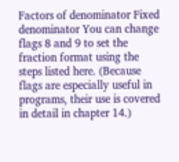Factors of denominator Fixed denominator You can change flags 8 and 9 to set the fraction format using the steps listed here. (Because flags are especially useful in programs, their use is covered in detail in chapter 14.)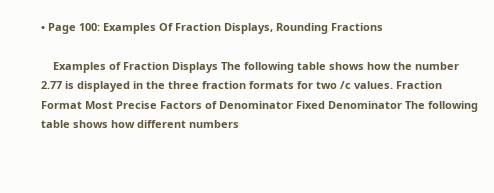• Page 100: Examples Of Fraction Displays, Rounding Fractions

    Examples of Fraction Displays The following table shows how the number 2.77 is displayed in the three fraction formats for two /c values. Fraction Format Most Precise Factors of Denominator Fixed Denominator The following table shows how different numbers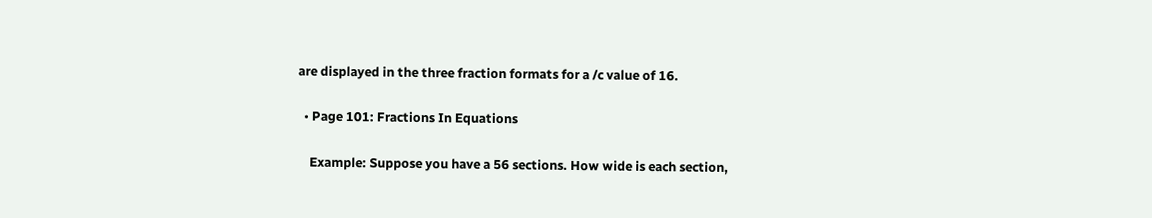are displayed in the three fraction formats for a /c value of 16.

  • Page 101: Fractions In Equations

    Example: Suppose you have a 56 sections. How wide is each section,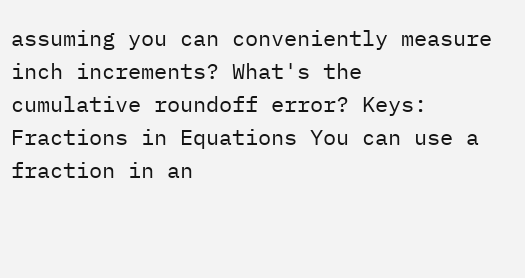assuming you can conveniently measure inch increments? What's the cumulative roundoff error? Keys: Fractions in Equations You can use a fraction in an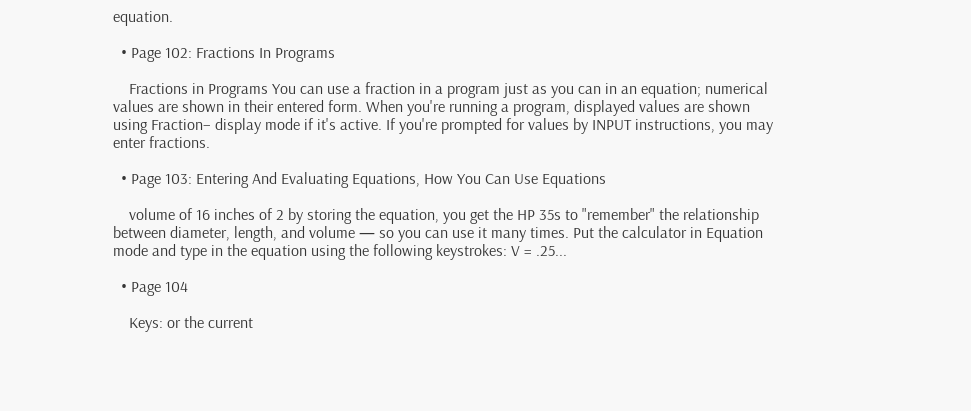equation.

  • Page 102: Fractions In Programs

    Fractions in Programs You can use a fraction in a program just as you can in an equation; numerical values are shown in their entered form. When you're running a program, displayed values are shown using Fraction– display mode if it's active. If you're prompted for values by INPUT instructions, you may enter fractions.

  • Page 103: Entering And Evaluating Equations, How You Can Use Equations

    volume of 16 inches of 2 by storing the equation, you get the HP 35s to "remember" the relationship between diameter, length, and volume — so you can use it many times. Put the calculator in Equation mode and type in the equation using the following keystrokes: V = .25...

  • Page 104

    Keys: or the current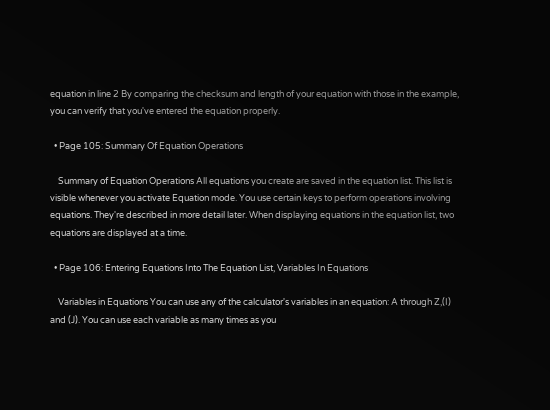equation in line 2 By comparing the checksum and length of your equation with those in the example, you can verify that you've entered the equation properly.

  • Page 105: Summary Of Equation Operations

    Summary of Equation Operations All equations you create are saved in the equation list. This list is visible whenever you activate Equation mode. You use certain keys to perform operations involving equations. They're described in more detail later. When displaying equations in the equation list, two equations are displayed at a time.

  • Page 106: Entering Equations Into The Equation List, Variables In Equations

    Variables in Equations You can use any of the calculator's variables in an equation: A through Z,(I) and (J). You can use each variable as many times as you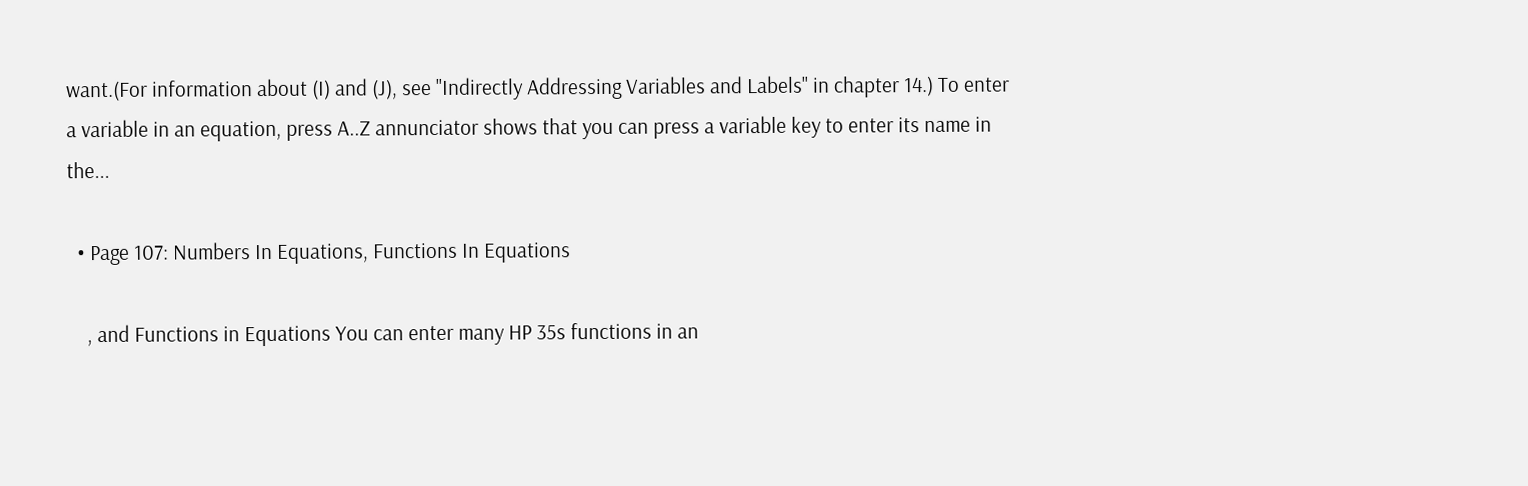want.(For information about (I) and (J), see "Indirectly Addressing Variables and Labels" in chapter 14.) To enter a variable in an equation, press A..Z annunciator shows that you can press a variable key to enter its name in the...

  • Page 107: Numbers In Equations, Functions In Equations

    , and Functions in Equations You can enter many HP 35s functions in an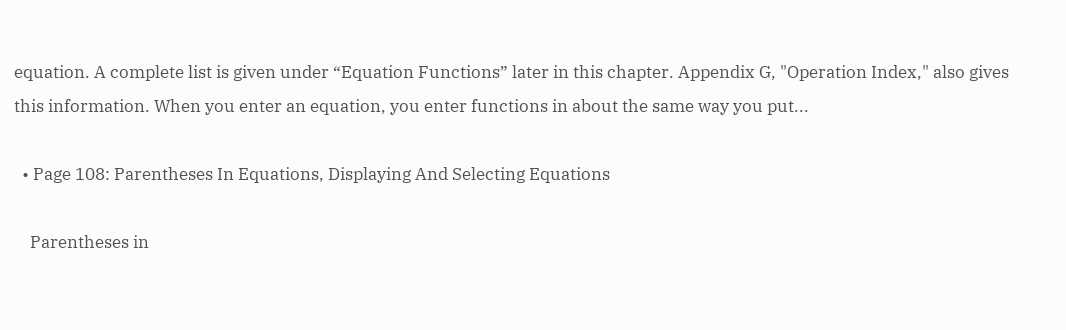equation. A complete list is given under “Equation Functions” later in this chapter. Appendix G, "Operation Index," also gives this information. When you enter an equation, you enter functions in about the same way you put...

  • Page 108: Parentheses In Equations, Displaying And Selecting Equations

    Parentheses in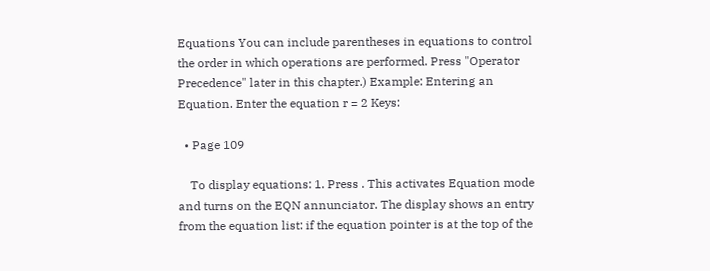Equations You can include parentheses in equations to control the order in which operations are performed. Press "Operator Precedence" later in this chapter.) Example: Entering an Equation. Enter the equation r = 2 Keys:

  • Page 109

    To display equations: 1. Press . This activates Equation mode and turns on the EQN annunciator. The display shows an entry from the equation list: if the equation pointer is at the top of the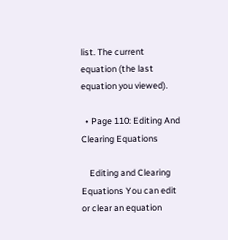list. The current equation (the last equation you viewed).

  • Page 110: Editing And Clearing Equations

    Editing and Clearing Equations You can edit or clear an equation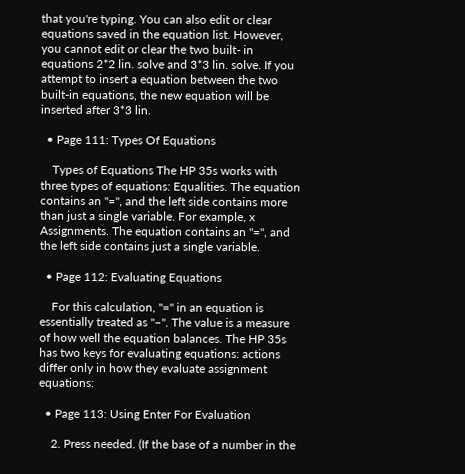that you're typing. You can also edit or clear equations saved in the equation list. However, you cannot edit or clear the two built- in equations 2*2 lin. solve and 3*3 lin. solve. If you attempt to insert a equation between the two built-in equations, the new equation will be inserted after 3*3 lin.

  • Page 111: Types Of Equations

    Types of Equations The HP 35s works with three types of equations: Equalities. The equation contains an "=", and the left side contains more than just a single variable. For example, x Assignments. The equation contains an "=", and the left side contains just a single variable.

  • Page 112: Evaluating Equations

    For this calculation, "=" in an equation is essentially treated as "–". The value is a measure of how well the equation balances. The HP 35s has two keys for evaluating equations: actions differ only in how they evaluate assignment equations:

  • Page 113: Using Enter For Evaluation

    2. Press needed. (If the base of a number in the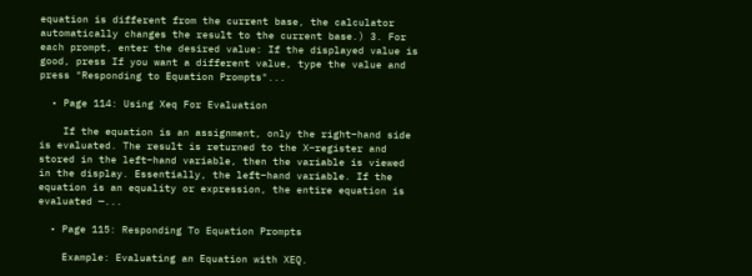equation is different from the current base, the calculator automatically changes the result to the current base.) 3. For each prompt, enter the desired value: If the displayed value is good, press If you want a different value, type the value and press "Responding to Equation Prompts"...

  • Page 114: Using Xeq For Evaluation

    If the equation is an assignment, only the right–hand side is evaluated. The result is returned to the X–register and stored in the left–hand variable, then the variable is viewed in the display. Essentially, the left–hand variable. If the equation is an equality or expression, the entire equation is evaluated —...

  • Page 115: Responding To Equation Prompts

    Example: Evaluating an Equation with XEQ.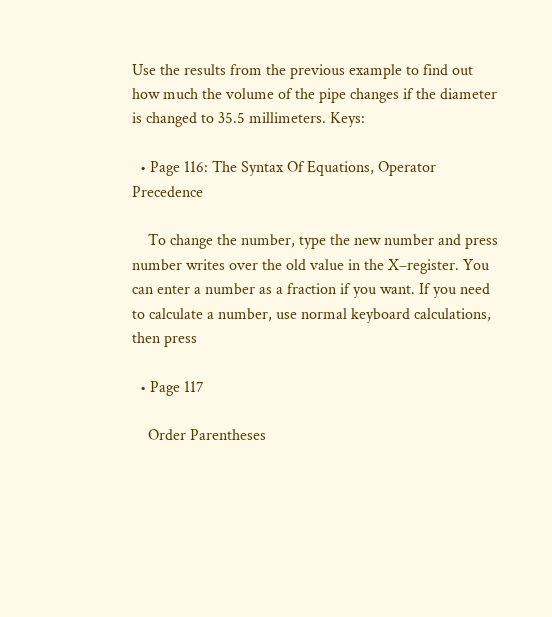Use the results from the previous example to find out how much the volume of the pipe changes if the diameter is changed to 35.5 millimeters. Keys:

  • Page 116: The Syntax Of Equations, Operator Precedence

    To change the number, type the new number and press number writes over the old value in the X–register. You can enter a number as a fraction if you want. If you need to calculate a number, use normal keyboard calculations, then press

  • Page 117

    Order Parentheses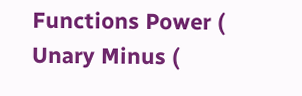Functions Power ( Unary Minus (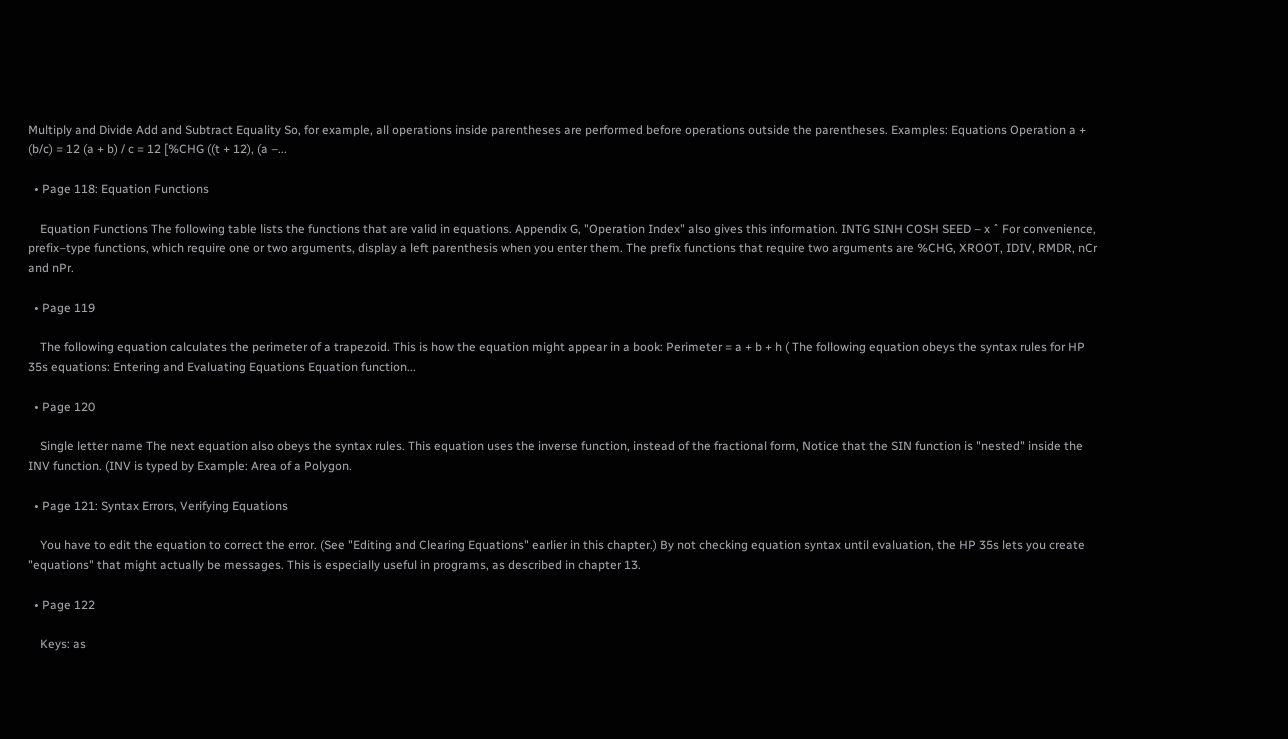Multiply and Divide Add and Subtract Equality So, for example, all operations inside parentheses are performed before operations outside the parentheses. Examples: Equations Operation a + (b/c) = 12 (a + b) / c = 12 [%CHG ((t + 12), (a –...

  • Page 118: Equation Functions

    Equation Functions The following table lists the functions that are valid in equations. Appendix G, "Operation Index" also gives this information. INTG SINH COSH SEED – x ˆ For convenience, prefix–type functions, which require one or two arguments, display a left parenthesis when you enter them. The prefix functions that require two arguments are %CHG, XROOT, IDIV, RMDR, nCr and nPr.

  • Page 119

    The following equation calculates the perimeter of a trapezoid. This is how the equation might appear in a book: Perimeter = a + b + h ( The following equation obeys the syntax rules for HP 35s equations: Entering and Evaluating Equations Equation function...

  • Page 120

    Single letter name The next equation also obeys the syntax rules. This equation uses the inverse function, instead of the fractional form, Notice that the SIN function is "nested" inside the INV function. (INV is typed by Example: Area of a Polygon.

  • Page 121: Syntax Errors, Verifying Equations

    You have to edit the equation to correct the error. (See "Editing and Clearing Equations" earlier in this chapter.) By not checking equation syntax until evaluation, the HP 35s lets you create "equations" that might actually be messages. This is especially useful in programs, as described in chapter 13.

  • Page 122

    Keys: as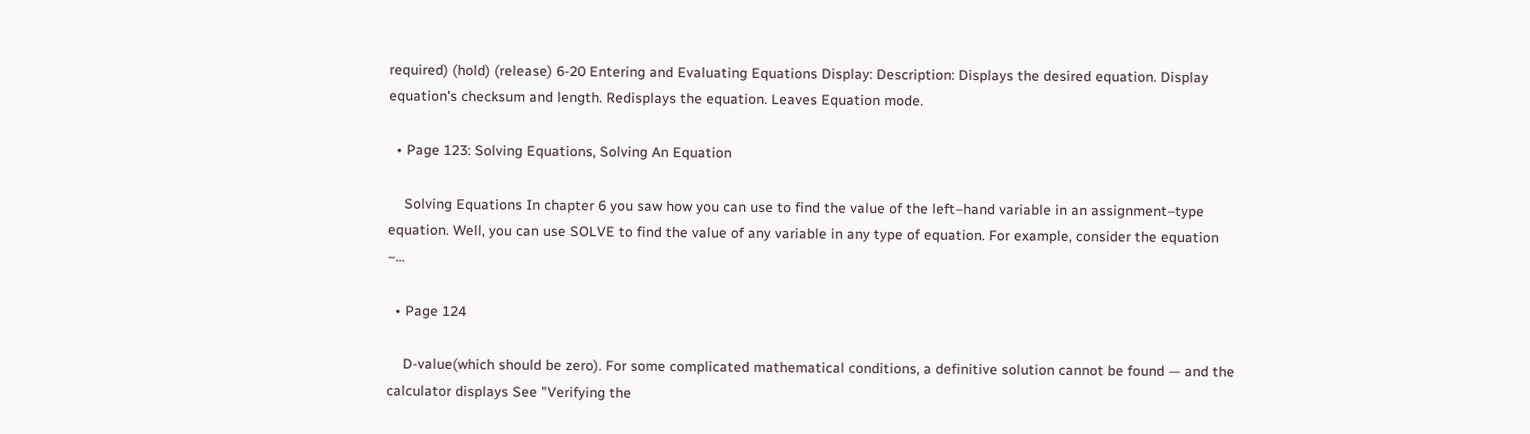required) (hold) (release) 6-20 Entering and Evaluating Equations Display: Description: Displays the desired equation. Display equation's checksum and length. Redisplays the equation. Leaves Equation mode.

  • Page 123: Solving Equations, Solving An Equation

    Solving Equations In chapter 6 you saw how you can use to find the value of the left–hand variable in an assignment–type equation. Well, you can use SOLVE to find the value of any variable in any type of equation. For example, consider the equation –...

  • Page 124

    D-value(which should be zero). For some complicated mathematical conditions, a definitive solution cannot be found — and the calculator displays See "Verifying the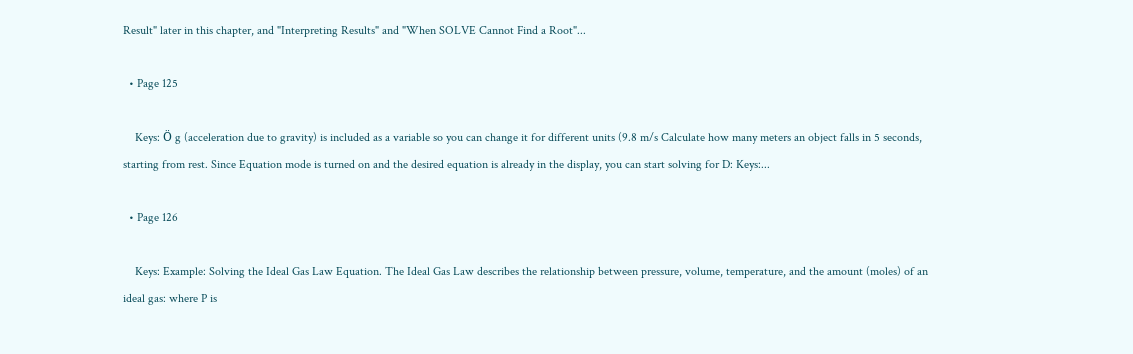Result" later in this chapter, and "Interpreting Results" and "When SOLVE Cannot Find a Root"...

  • Page 125

    Keys: Ö g (acceleration due to gravity) is included as a variable so you can change it for different units (9.8 m/s Calculate how many meters an object falls in 5 seconds, starting from rest. Since Equation mode is turned on and the desired equation is already in the display, you can start solving for D: Keys:...

  • Page 126

    Keys: Example: Solving the Ideal Gas Law Equation. The Ideal Gas Law describes the relationship between pressure, volume, temperature, and the amount (moles) of an ideal gas: where P is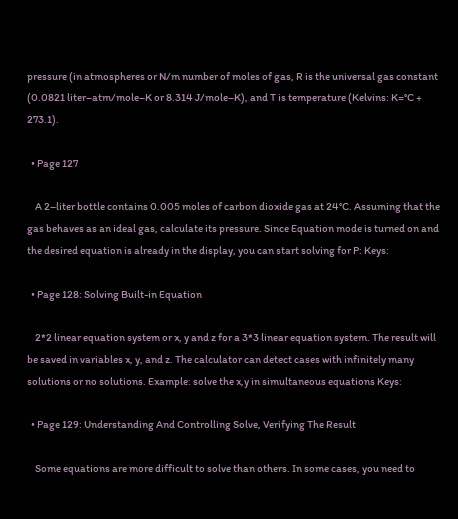pressure (in atmospheres or N/m number of moles of gas, R is the universal gas constant (0.0821 liter–atm/mole–K or 8.314 J/mole–K), and T is temperature (Kelvins: K=°C + 273.1).

  • Page 127

    A 2–liter bottle contains 0.005 moles of carbon dioxide gas at 24°C. Assuming that the gas behaves as an ideal gas, calculate its pressure. Since Equation mode is turned on and the desired equation is already in the display, you can start solving for P: Keys:

  • Page 128: Solving Built-in Equation

    2*2 linear equation system or x, y and z for a 3*3 linear equation system. The result will be saved in variables x, y, and z. The calculator can detect cases with infinitely many solutions or no solutions. Example: solve the x,y in simultaneous equations Keys:

  • Page 129: Understanding And Controlling Solve, Verifying The Result

    Some equations are more difficult to solve than others. In some cases, you need to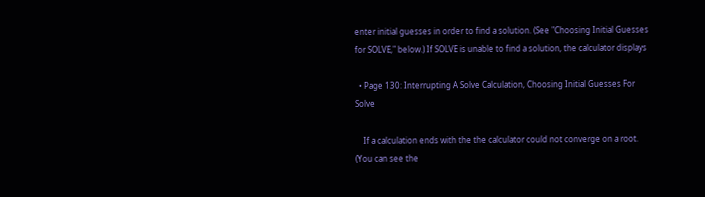enter initial guesses in order to find a solution. (See "Choosing Initial Guesses for SOLVE," below.) If SOLVE is unable to find a solution, the calculator displays

  • Page 130: Interrupting A Solve Calculation, Choosing Initial Guesses For Solve

    If a calculation ends with the the calculator could not converge on a root. (You can see the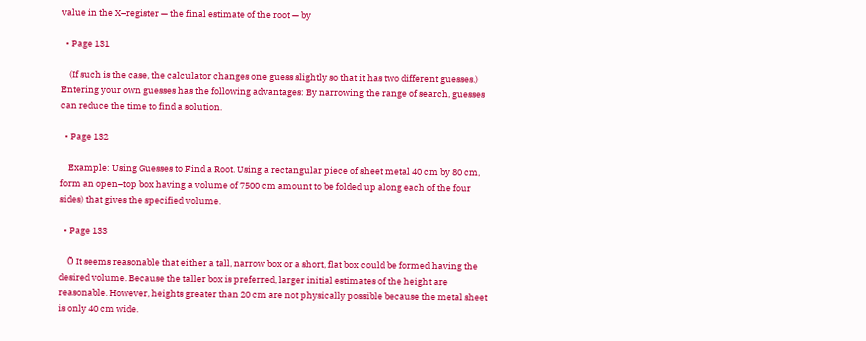value in the X–register — the final estimate of the root — by

  • Page 131

    (If such is the case, the calculator changes one guess slightly so that it has two different guesses.) Entering your own guesses has the following advantages: By narrowing the range of search, guesses can reduce the time to find a solution.

  • Page 132

    Example: Using Guesses to Find a Root. Using a rectangular piece of sheet metal 40 cm by 80 cm, form an open–top box having a volume of 7500 cm amount to be folded up along each of the four sides) that gives the specified volume.

  • Page 133

    Õ It seems reasonable that either a tall, narrow box or a short, flat box could be formed having the desired volume. Because the taller box is preferred, larger initial estimates of the height are reasonable. However, heights greater than 20 cm are not physically possible because the metal sheet is only 40 cm wide.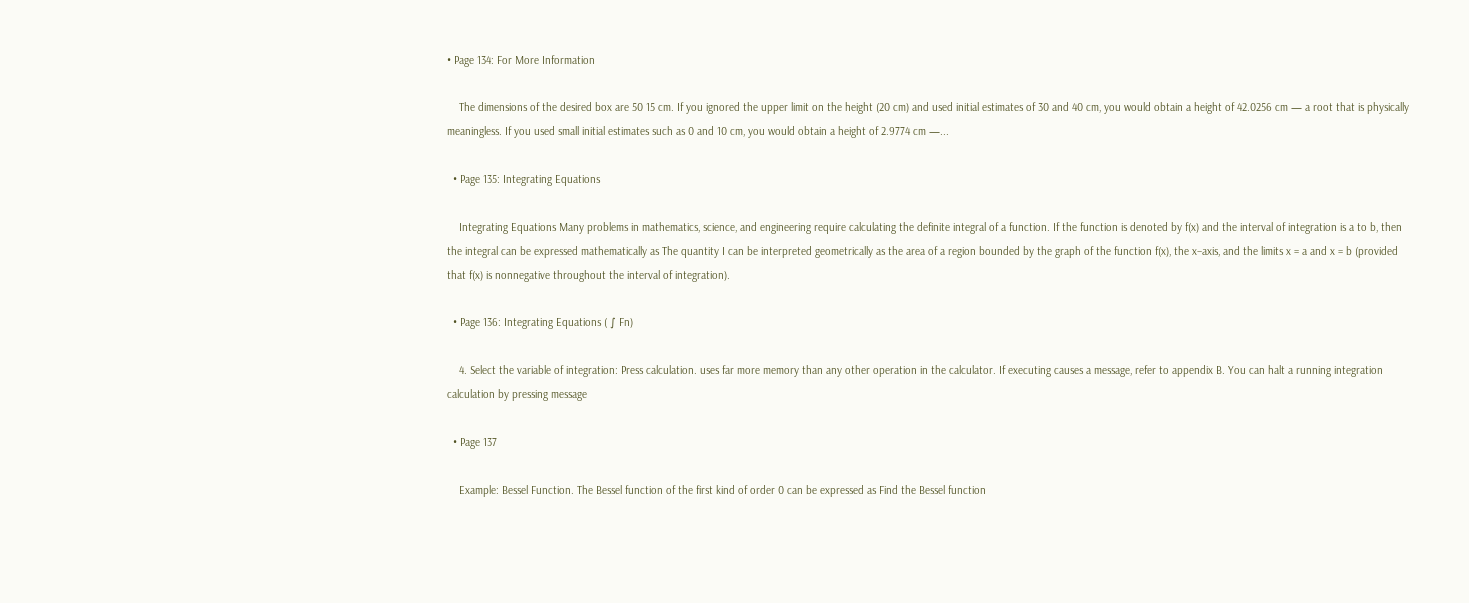• Page 134: For More Information

    The dimensions of the desired box are 50 15 cm. If you ignored the upper limit on the height (20 cm) and used initial estimates of 30 and 40 cm, you would obtain a height of 42.0256 cm — a root that is physically meaningless. If you used small initial estimates such as 0 and 10 cm, you would obtain a height of 2.9774 cm —...

  • Page 135: Integrating Equations

    Integrating Equations Many problems in mathematics, science, and engineering require calculating the definite integral of a function. If the function is denoted by f(x) and the interval of integration is a to b, then the integral can be expressed mathematically as The quantity I can be interpreted geometrically as the area of a region bounded by the graph of the function f(x), the x–axis, and the limits x = a and x = b (provided that f(x) is nonnegative throughout the interval of integration).

  • Page 136: Integrating Equations ( ∫ Fn)

    4. Select the variable of integration: Press calculation. uses far more memory than any other operation in the calculator. If executing causes a message, refer to appendix B. You can halt a running integration calculation by pressing message

  • Page 137

    Example: Bessel Function. The Bessel function of the first kind of order 0 can be expressed as Find the Bessel function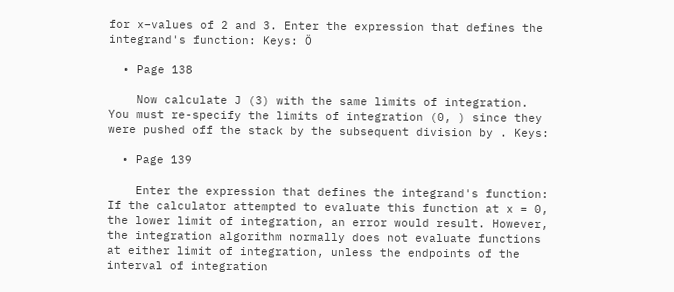for x–values of 2 and 3. Enter the expression that defines the integrand's function: Keys: Ö

  • Page 138

    Now calculate J (3) with the same limits of integration. You must re-specify the limits of integration (0, ) since they were pushed off the stack by the subsequent division by . Keys:

  • Page 139

    Enter the expression that defines the integrand's function: If the calculator attempted to evaluate this function at x = 0, the lower limit of integration, an error would result. However, the integration algorithm normally does not evaluate functions at either limit of integration, unless the endpoints of the interval of integration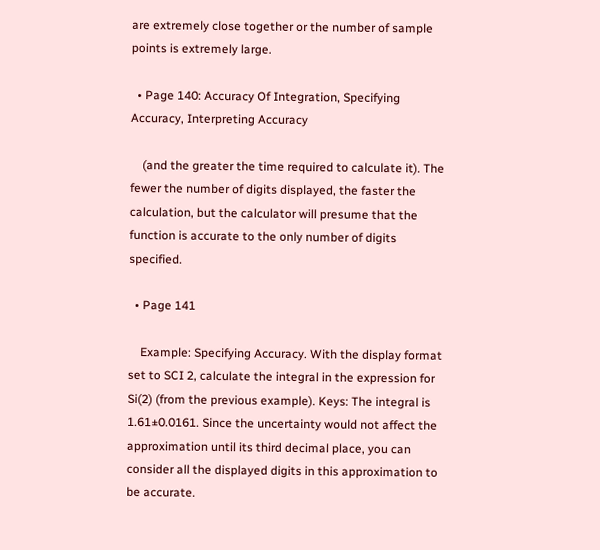are extremely close together or the number of sample points is extremely large.

  • Page 140: Accuracy Of Integration, Specifying Accuracy, Interpreting Accuracy

    (and the greater the time required to calculate it). The fewer the number of digits displayed, the faster the calculation, but the calculator will presume that the function is accurate to the only number of digits specified.

  • Page 141

    Example: Specifying Accuracy. With the display format set to SCI 2, calculate the integral in the expression for Si(2) (from the previous example). Keys: The integral is 1.61±0.0161. Since the uncertainty would not affect the approximation until its third decimal place, you can consider all the displayed digits in this approximation to be accurate.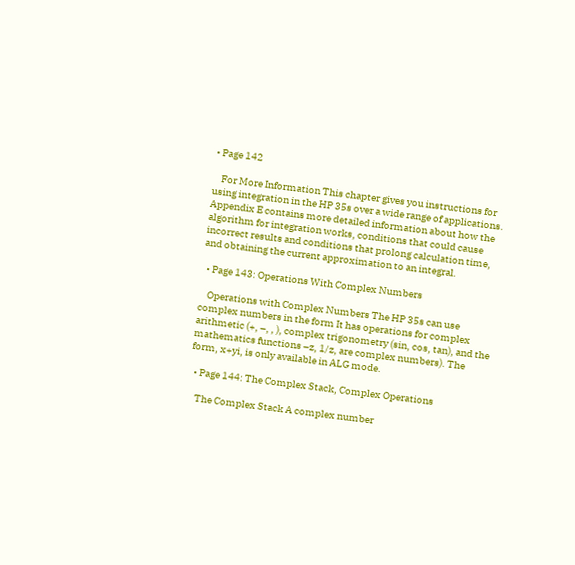• Page 142

    For More Information This chapter gives you instructions for using integration in the HP 35s over a wide range of applications. Appendix E contains more detailed information about how the algorithm for integration works, conditions that could cause incorrect results and conditions that prolong calculation time, and obtaining the current approximation to an integral.

  • Page 143: Operations With Complex Numbers

    Operations with Complex Numbers The HP 35s can use complex numbers in the form It has operations for complex arithmetic (+, –, , ), complex trigonometry (sin, cos, tan), and the mathematics functions –z, 1/z, are complex numbers). The form, x+yi, is only available in ALG mode.

  • Page 144: The Complex Stack, Complex Operations

    The Complex Stack A complex number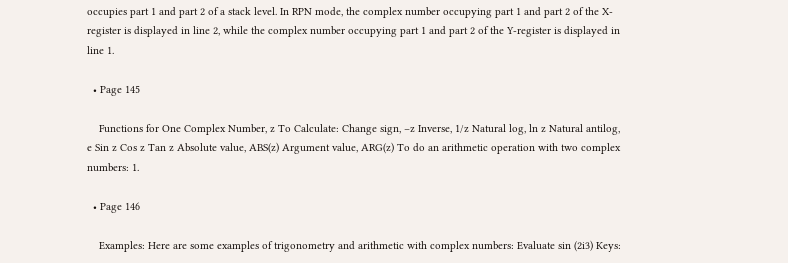occupies part 1 and part 2 of a stack level. In RPN mode, the complex number occupying part 1 and part 2 of the X-register is displayed in line 2, while the complex number occupying part 1 and part 2 of the Y-register is displayed in line 1.

  • Page 145

    Functions for One Complex Number, z To Calculate: Change sign, –z Inverse, 1/z Natural log, ln z Natural antilog, e Sin z Cos z Tan z Absolute value, ABS(z) Argument value, ARG(z) To do an arithmetic operation with two complex numbers: 1.

  • Page 146

    Examples: Here are some examples of trigonometry and arithmetic with complex numbers: Evaluate sin (2i3) Keys: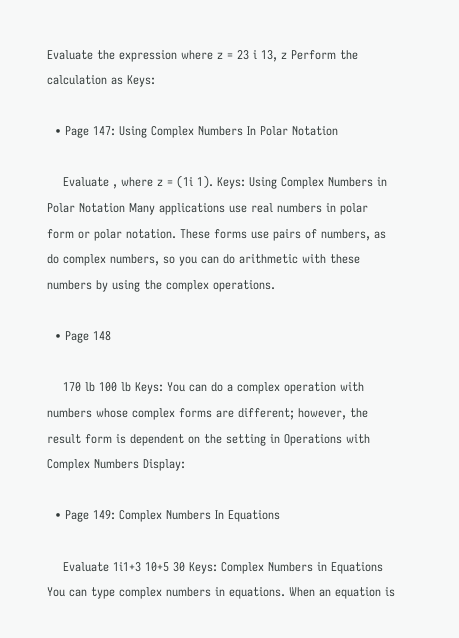Evaluate the expression where z = 23 i 13, z Perform the calculation as Keys:

  • Page 147: Using Complex Numbers In Polar Notation

    Evaluate , where z = (1i 1). Keys: Using Complex Numbers in Polar Notation Many applications use real numbers in polar form or polar notation. These forms use pairs of numbers, as do complex numbers, so you can do arithmetic with these numbers by using the complex operations.

  • Page 148

    170 lb 100 lb Keys: You can do a complex operation with numbers whose complex forms are different; however, the result form is dependent on the setting in Operations with Complex Numbers Display:

  • Page 149: Complex Numbers In Equations

    Evaluate 1i1+3 10+5 30 Keys: Complex Numbers in Equations You can type complex numbers in equations. When an equation is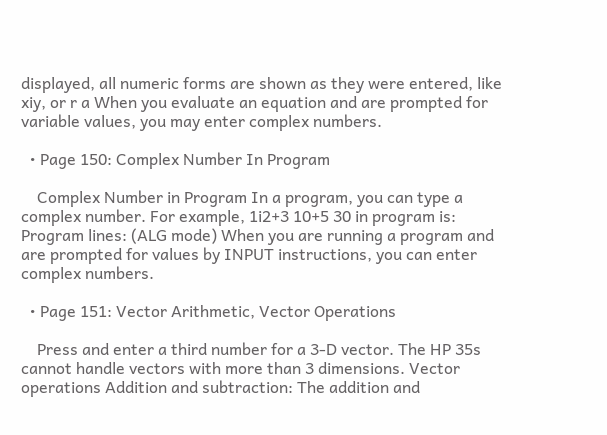displayed, all numeric forms are shown as they were entered, like xiy, or r a When you evaluate an equation and are prompted for variable values, you may enter complex numbers.

  • Page 150: Complex Number In Program

    Complex Number in Program In a program, you can type a complex number. For example, 1i2+3 10+5 30 in program is: Program lines: (ALG mode) When you are running a program and are prompted for values by INPUT instructions, you can enter complex numbers.

  • Page 151: Vector Arithmetic, Vector Operations

    Press and enter a third number for a 3-D vector. The HP 35s cannot handle vectors with more than 3 dimensions. Vector operations Addition and subtraction: The addition and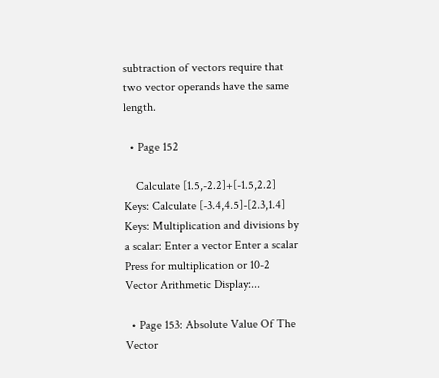subtraction of vectors require that two vector operands have the same length.

  • Page 152

    Calculate [1.5,-2.2]+[-1.5,2.2] Keys: Calculate [-3.4,4.5]-[2.3,1.4] Keys: Multiplication and divisions by a scalar: Enter a vector Enter a scalar Press for multiplication or 10-2 Vector Arithmetic Display:...

  • Page 153: Absolute Value Of The Vector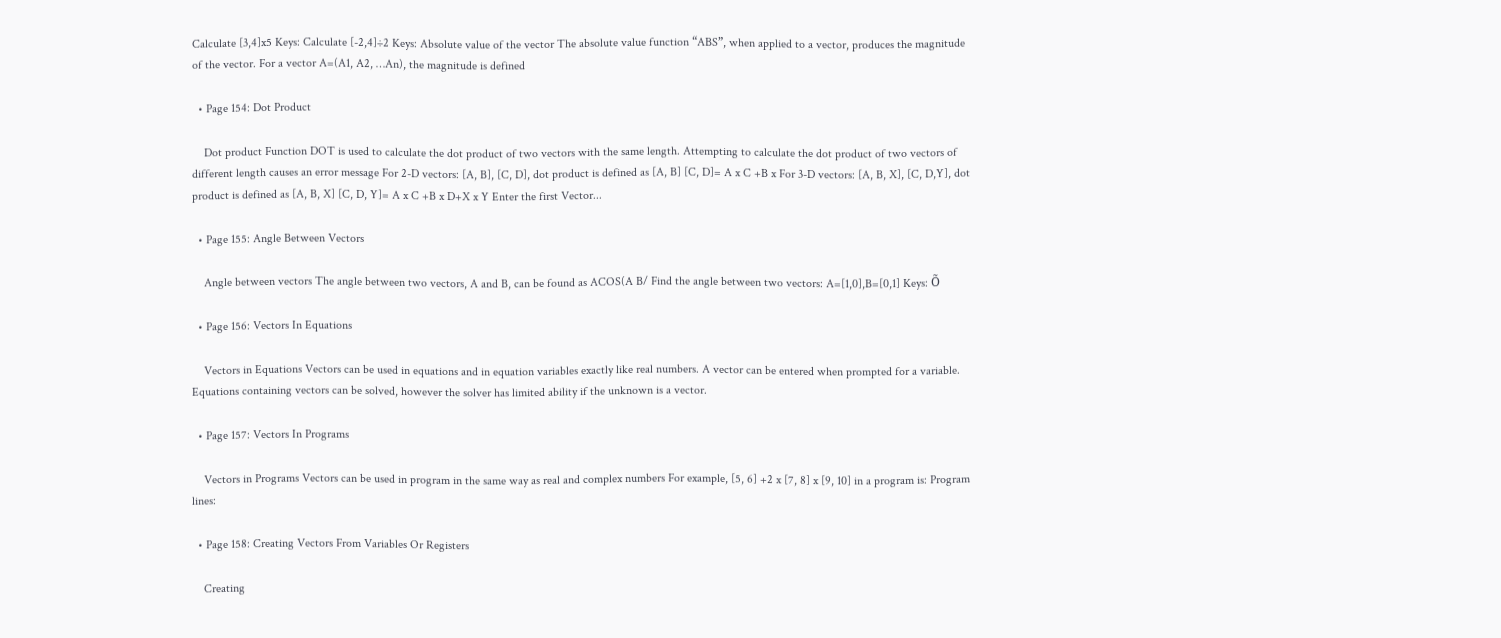Calculate [3,4]x5 Keys: Calculate [-2,4]÷2 Keys: Absolute value of the vector The absolute value function “ABS”, when applied to a vector, produces the magnitude of the vector. For a vector A=(A1, A2, …An), the magnitude is defined

  • Page 154: Dot Product

    Dot product Function DOT is used to calculate the dot product of two vectors with the same length. Attempting to calculate the dot product of two vectors of different length causes an error message For 2-D vectors: [A, B], [C, D], dot product is defined as [A, B] [C, D]= A x C +B x For 3-D vectors: [A, B, X], [C, D,Y], dot product is defined as [A, B, X] [C, D, Y]= A x C +B x D+X x Y Enter the first Vector...

  • Page 155: Angle Between Vectors

    Angle between vectors The angle between two vectors, A and B, can be found as ACOS(A B/ Find the angle between two vectors: A=[1,0],B=[0,1] Keys: Õ

  • Page 156: Vectors In Equations

    Vectors in Equations Vectors can be used in equations and in equation variables exactly like real numbers. A vector can be entered when prompted for a variable. Equations containing vectors can be solved, however the solver has limited ability if the unknown is a vector.

  • Page 157: Vectors In Programs

    Vectors in Programs Vectors can be used in program in the same way as real and complex numbers For example, [5, 6] +2 x [7, 8] x [9, 10] in a program is: Program lines:

  • Page 158: Creating Vectors From Variables Or Registers

    Creating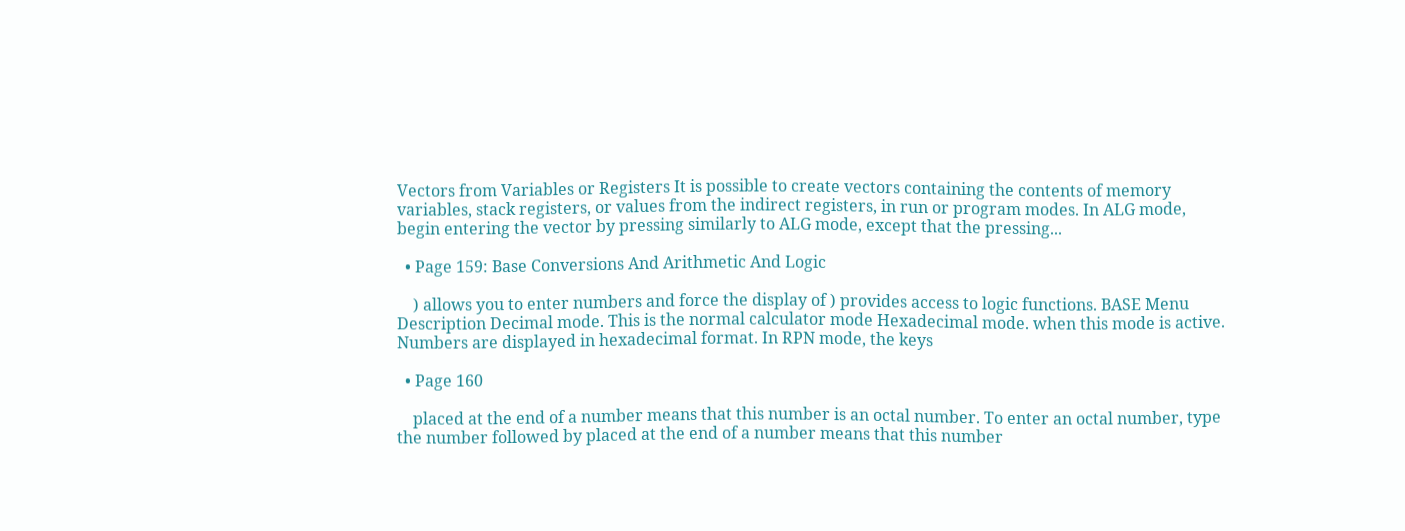Vectors from Variables or Registers It is possible to create vectors containing the contents of memory variables, stack registers, or values from the indirect registers, in run or program modes. In ALG mode, begin entering the vector by pressing similarly to ALG mode, except that the pressing...

  • Page 159: Base Conversions And Arithmetic And Logic

    ) allows you to enter numbers and force the display of ) provides access to logic functions. BASE Menu Description Decimal mode. This is the normal calculator mode Hexadecimal mode. when this mode is active. Numbers are displayed in hexadecimal format. In RPN mode, the keys

  • Page 160

    placed at the end of a number means that this number is an octal number. To enter an octal number, type the number followed by placed at the end of a number means that this number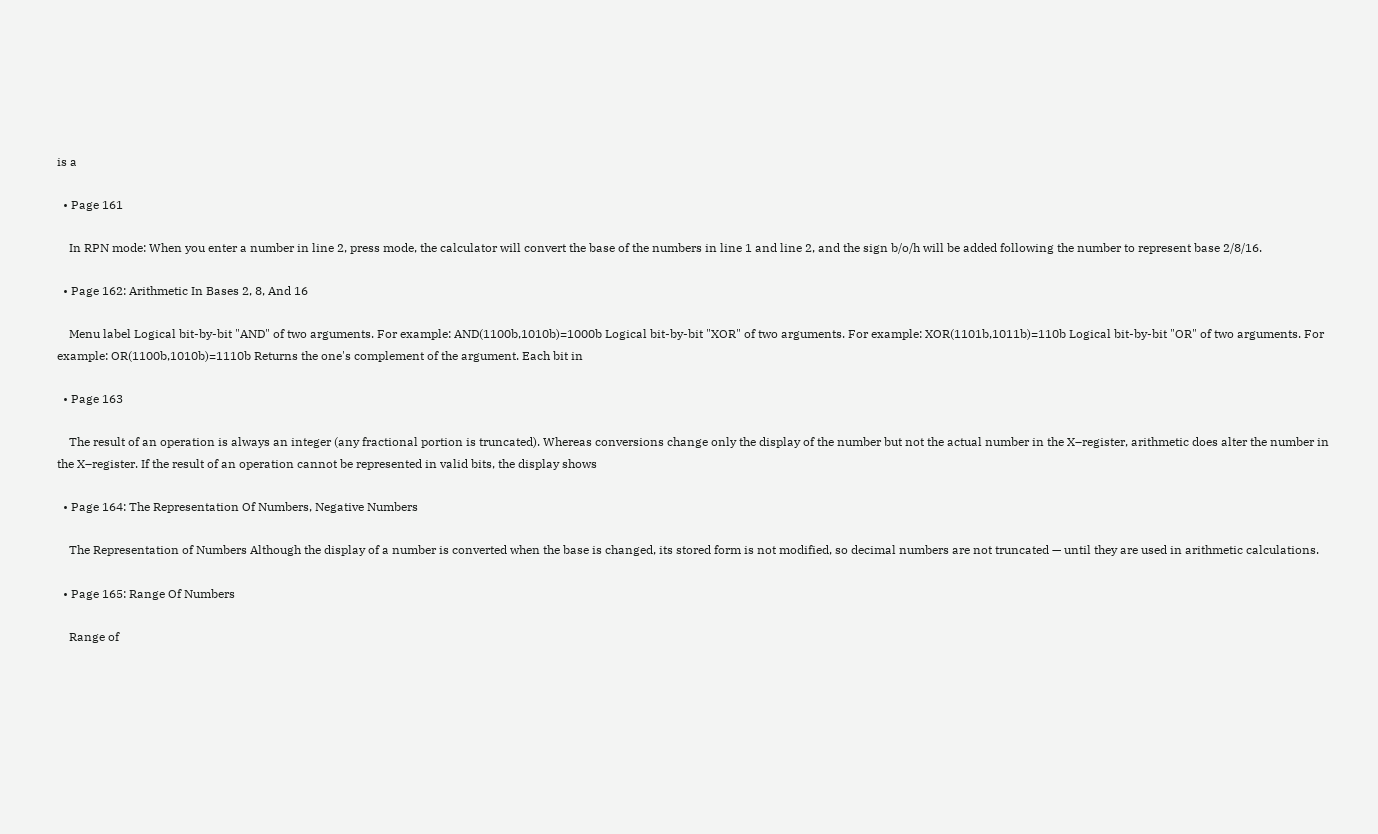is a

  • Page 161

    In RPN mode: When you enter a number in line 2, press mode, the calculator will convert the base of the numbers in line 1 and line 2, and the sign b/o/h will be added following the number to represent base 2/8/16.

  • Page 162: Arithmetic In Bases 2, 8, And 16

    Menu label Logical bit-by-bit "AND" of two arguments. For example: AND(1100b,1010b)=1000b Logical bit-by-bit "XOR" of two arguments. For example: XOR(1101b,1011b)=110b Logical bit-by-bit "OR" of two arguments. For example: OR(1100b,1010b)=1110b Returns the one's complement of the argument. Each bit in

  • Page 163

    The result of an operation is always an integer (any fractional portion is truncated). Whereas conversions change only the display of the number but not the actual number in the X–register, arithmetic does alter the number in the X–register. If the result of an operation cannot be represented in valid bits, the display shows

  • Page 164: The Representation Of Numbers, Negative Numbers

    The Representation of Numbers Although the display of a number is converted when the base is changed, its stored form is not modified, so decimal numbers are not truncated — until they are used in arithmetic calculations.

  • Page 165: Range Of Numbers

    Range of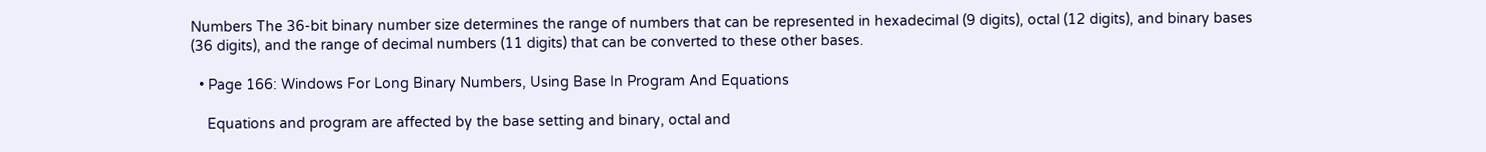Numbers The 36-bit binary number size determines the range of numbers that can be represented in hexadecimal (9 digits), octal (12 digits), and binary bases (36 digits), and the range of decimal numbers (11 digits) that can be converted to these other bases.

  • Page 166: Windows For Long Binary Numbers, Using Base In Program And Equations

    Equations and program are affected by the base setting and binary, octal and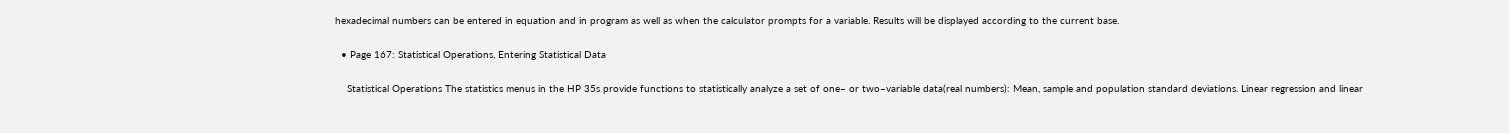hexadecimal numbers can be entered in equation and in program as well as when the calculator prompts for a variable. Results will be displayed according to the current base.

  • Page 167: Statistical Operations, Entering Statistical Data

    Statistical Operations The statistics menus in the HP 35s provide functions to statistically analyze a set of one– or two–variable data(real numbers): Mean, sample and population standard deviations. Linear regression and linear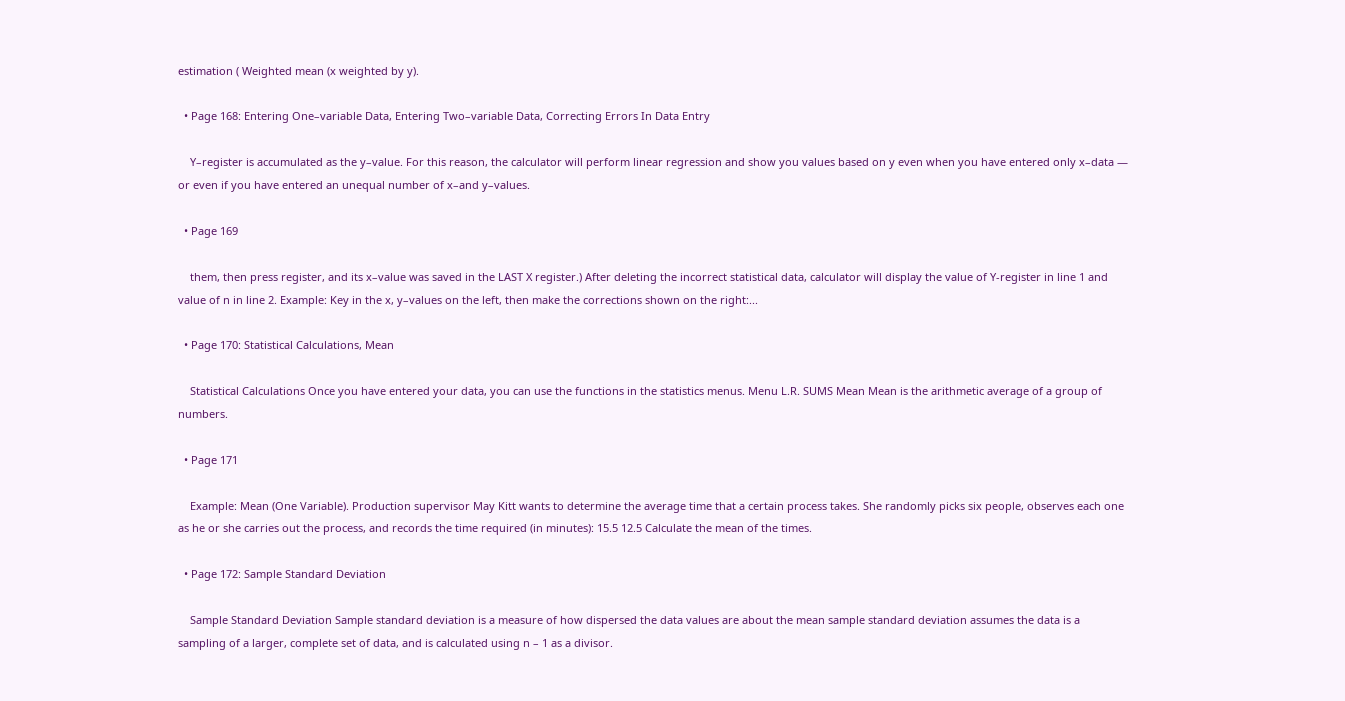estimation ( Weighted mean (x weighted by y).

  • Page 168: Entering One–variable Data, Entering Two–variable Data, Correcting Errors In Data Entry

    Y–register is accumulated as the y–value. For this reason, the calculator will perform linear regression and show you values based on y even when you have entered only x–data — or even if you have entered an unequal number of x–and y–values.

  • Page 169

    them, then press register, and its x–value was saved in the LAST X register.) After deleting the incorrect statistical data, calculator will display the value of Y-register in line 1 and value of n in line 2. Example: Key in the x, y–values on the left, then make the corrections shown on the right:...

  • Page 170: Statistical Calculations, Mean

    Statistical Calculations Once you have entered your data, you can use the functions in the statistics menus. Menu L.R. SUMS Mean Mean is the arithmetic average of a group of numbers.

  • Page 171

    Example: Mean (One Variable). Production supervisor May Kitt wants to determine the average time that a certain process takes. She randomly picks six people, observes each one as he or she carries out the process, and records the time required (in minutes): 15.5 12.5 Calculate the mean of the times.

  • Page 172: Sample Standard Deviation

    Sample Standard Deviation Sample standard deviation is a measure of how dispersed the data values are about the mean sample standard deviation assumes the data is a sampling of a larger, complete set of data, and is calculated using n – 1 as a divisor.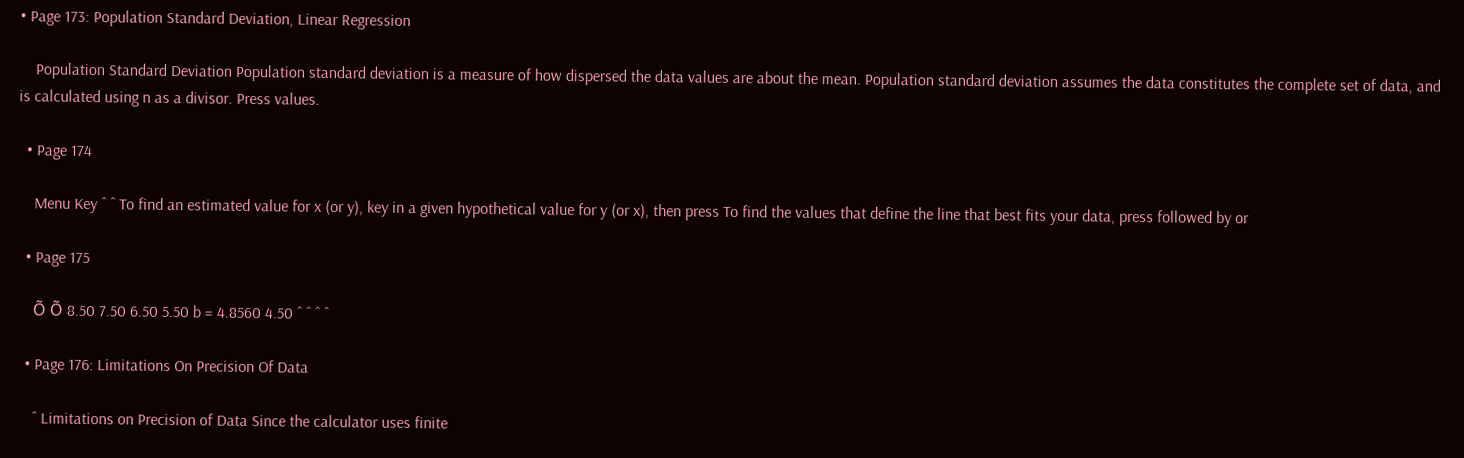• Page 173: Population Standard Deviation, Linear Regression

    Population Standard Deviation Population standard deviation is a measure of how dispersed the data values are about the mean. Population standard deviation assumes the data constitutes the complete set of data, and is calculated using n as a divisor. Press values.

  • Page 174

    Menu Key ˆ ˆ To find an estimated value for x (or y), key in a given hypothetical value for y (or x), then press To find the values that define the line that best fits your data, press followed by or

  • Page 175

    Õ Õ 8.50 7.50 6.50 5.50 b = 4.8560 4.50 ˆ ˆ ˆ ˆ

  • Page 176: Limitations On Precision Of Data

    ˆ Limitations on Precision of Data Since the calculator uses finite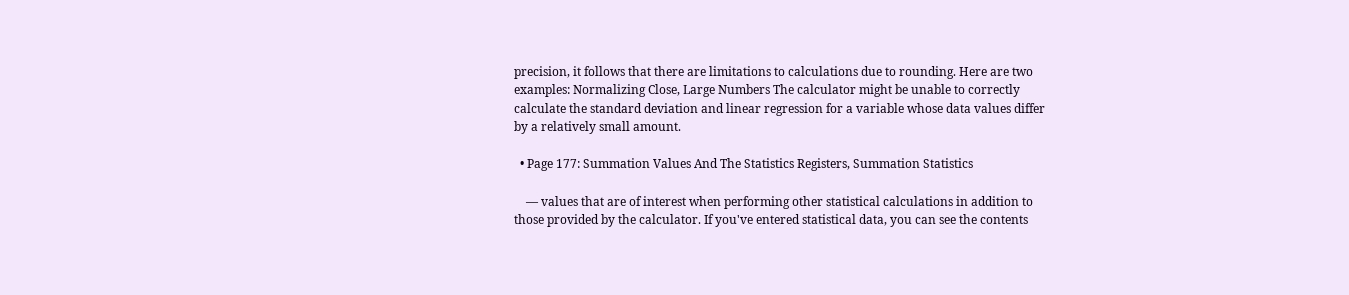precision, it follows that there are limitations to calculations due to rounding. Here are two examples: Normalizing Close, Large Numbers The calculator might be unable to correctly calculate the standard deviation and linear regression for a variable whose data values differ by a relatively small amount.

  • Page 177: Summation Values And The Statistics Registers, Summation Statistics

    — values that are of interest when performing other statistical calculations in addition to those provided by the calculator. If you've entered statistical data, you can see the contents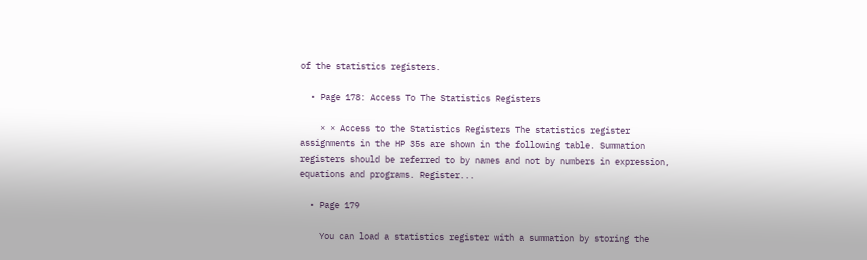of the statistics registers.

  • Page 178: Access To The Statistics Registers

    × × Access to the Statistics Registers The statistics register assignments in the HP 35s are shown in the following table. Summation registers should be referred to by names and not by numbers in expression, equations and programs. Register...

  • Page 179

    You can load a statistics register with a summation by storing the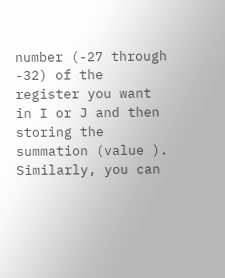number (-27 through -32) of the register you want in I or J and then storing the summation (value ). Similarly, you can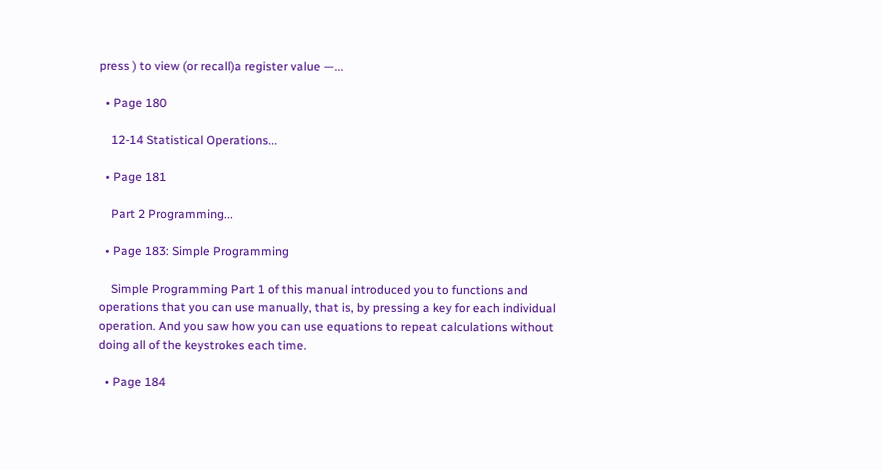press ) to view (or recall)a register value —...

  • Page 180

    12-14 Statistical Operations...

  • Page 181

    Part 2 Programming...

  • Page 183: Simple Programming

    Simple Programming Part 1 of this manual introduced you to functions and operations that you can use manually, that is, by pressing a key for each individual operation. And you saw how you can use equations to repeat calculations without doing all of the keystrokes each time.

  • Page 184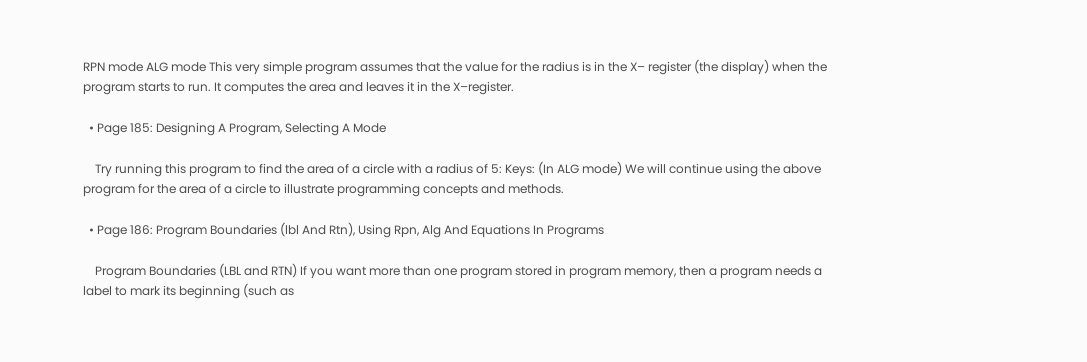RPN mode ALG mode This very simple program assumes that the value for the radius is in the X– register (the display) when the program starts to run. It computes the area and leaves it in the X–register.

  • Page 185: Designing A Program, Selecting A Mode

    Try running this program to find the area of a circle with a radius of 5: Keys: (In ALG mode) We will continue using the above program for the area of a circle to illustrate programming concepts and methods.

  • Page 186: Program Boundaries (lbl And Rtn), Using Rpn, Alg And Equations In Programs

    Program Boundaries (LBL and RTN) If you want more than one program stored in program memory, then a program needs a label to mark its beginning (such as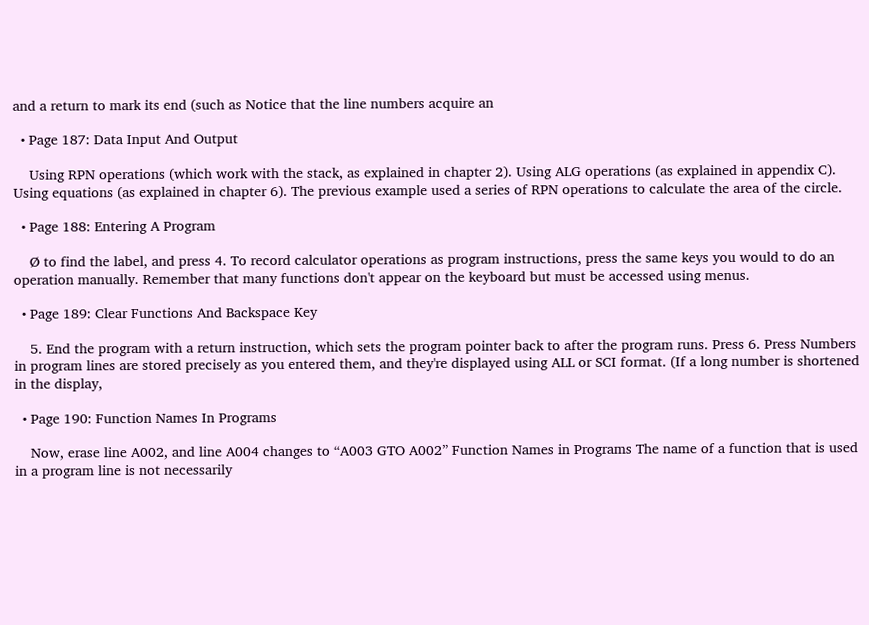and a return to mark its end (such as Notice that the line numbers acquire an

  • Page 187: Data Input And Output

    Using RPN operations (which work with the stack, as explained in chapter 2). Using ALG operations (as explained in appendix C). Using equations (as explained in chapter 6). The previous example used a series of RPN operations to calculate the area of the circle.

  • Page 188: Entering A Program

    Ø to find the label, and press 4. To record calculator operations as program instructions, press the same keys you would to do an operation manually. Remember that many functions don't appear on the keyboard but must be accessed using menus.

  • Page 189: Clear Functions And Backspace Key

    5. End the program with a return instruction, which sets the program pointer back to after the program runs. Press 6. Press Numbers in program lines are stored precisely as you entered them, and they're displayed using ALL or SCI format. (If a long number is shortened in the display,

  • Page 190: Function Names In Programs

    Now, erase line A002, and line A004 changes to “A003 GTO A002” Function Names in Programs The name of a function that is used in a program line is not necessarily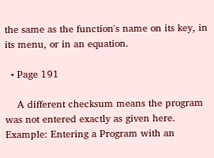the same as the function's name on its key, in its menu, or in an equation.

  • Page 191

    A different checksum means the program was not entered exactly as given here. Example: Entering a Program with an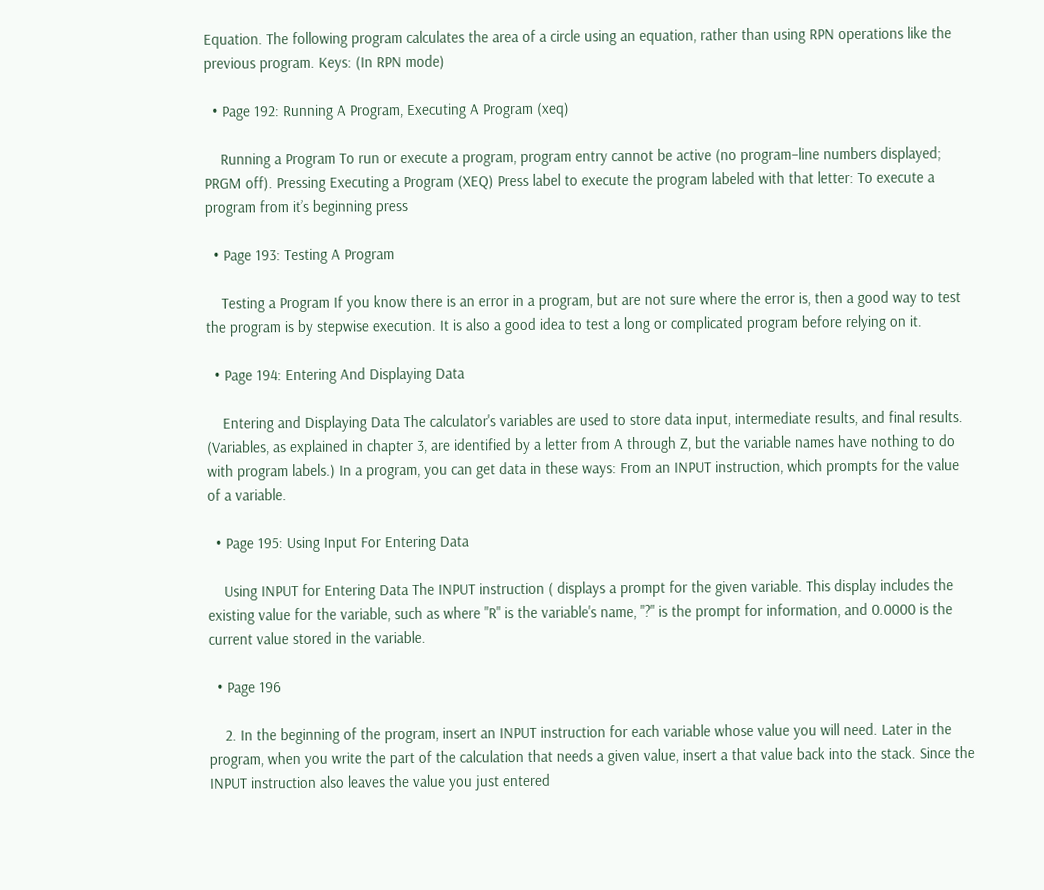Equation. The following program calculates the area of a circle using an equation, rather than using RPN operations like the previous program. Keys: (In RPN mode)

  • Page 192: Running A Program, Executing A Program (xeq)

    Running a Program To run or execute a program, program entry cannot be active (no program–line numbers displayed; PRGM off). Pressing Executing a Program (XEQ) Press label to execute the program labeled with that letter: To execute a program from it’s beginning press

  • Page 193: Testing A Program

    Testing a Program If you know there is an error in a program, but are not sure where the error is, then a good way to test the program is by stepwise execution. It is also a good idea to test a long or complicated program before relying on it.

  • Page 194: Entering And Displaying Data

    Entering and Displaying Data The calculator's variables are used to store data input, intermediate results, and final results. (Variables, as explained in chapter 3, are identified by a letter from A through Z, but the variable names have nothing to do with program labels.) In a program, you can get data in these ways: From an INPUT instruction, which prompts for the value of a variable.

  • Page 195: Using Input For Entering Data

    Using INPUT for Entering Data The INPUT instruction ( displays a prompt for the given variable. This display includes the existing value for the variable, such as where "R" is the variable's name, "?" is the prompt for information, and 0.0000 is the current value stored in the variable.

  • Page 196

    2. In the beginning of the program, insert an INPUT instruction for each variable whose value you will need. Later in the program, when you write the part of the calculation that needs a given value, insert a that value back into the stack. Since the INPUT instruction also leaves the value you just entered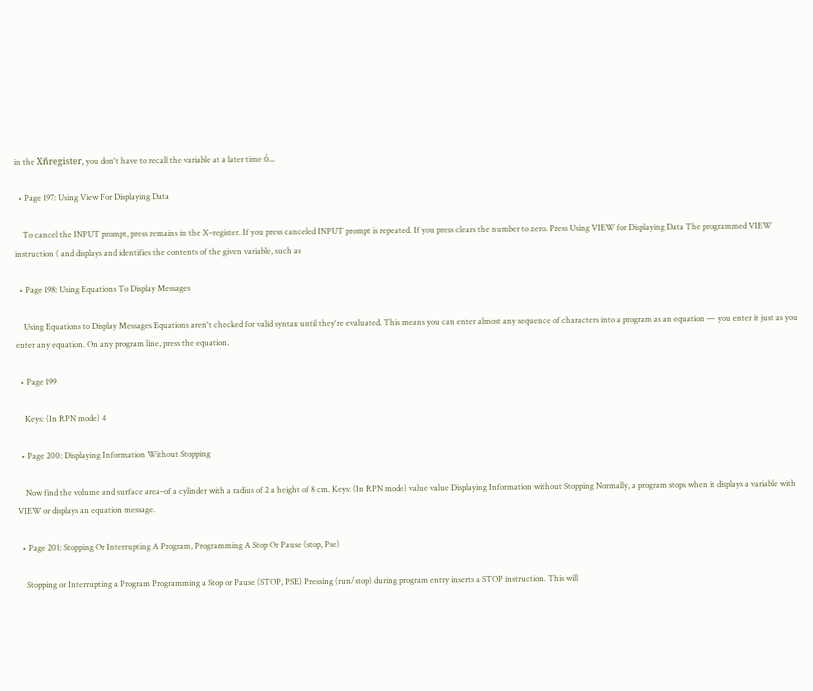in the Xñregister, you don't have to recall the variable at a later time ó...

  • Page 197: Using View For Displaying Data

    To cancel the INPUT prompt, press remains in the X–register. If you press canceled INPUT prompt is repeated. If you press clears the number to zero. Press Using VIEW for Displaying Data The programmed VIEW instruction ( and displays and identifies the contents of the given variable, such as

  • Page 198: Using Equations To Display Messages

    Using Equations to Display Messages Equations aren't checked for valid syntax until they're evaluated. This means you can enter almost any sequence of characters into a program as an equation — you enter it just as you enter any equation. On any program line, press the equation.

  • Page 199

    Keys: (In RPN mode) 4

  • Page 200: Displaying Information Without Stopping

    Now find the volume and surface area–of a cylinder with a radius of 2 a height of 8 cm. Keys: (In RPN mode) value value Displaying Information without Stopping Normally, a program stops when it displays a variable with VIEW or displays an equation message.

  • Page 201: Stopping Or Interrupting A Program, Programming A Stop Or Pause (stop, Pse)

    Stopping or Interrupting a Program Programming a Stop or Pause (STOP, PSE) Pressing (run/stop) during program entry inserts a STOP instruction. This will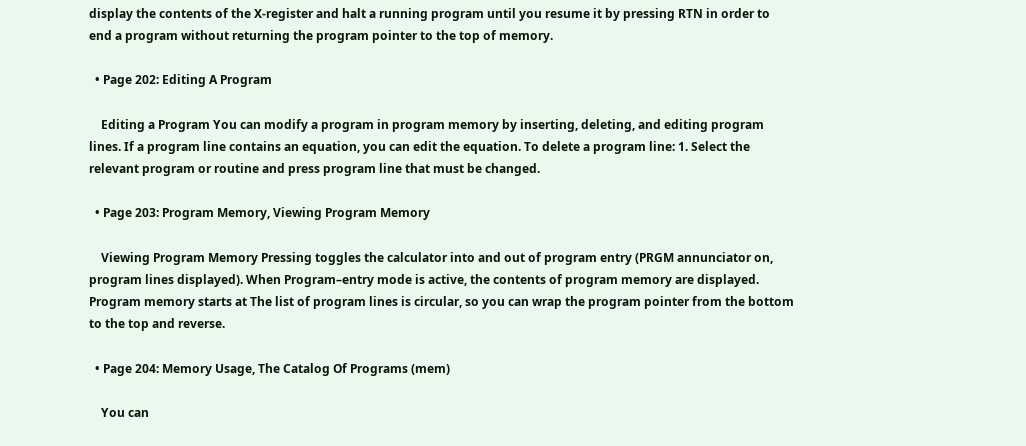display the contents of the X-register and halt a running program until you resume it by pressing RTN in order to end a program without returning the program pointer to the top of memory.

  • Page 202: Editing A Program

    Editing a Program You can modify a program in program memory by inserting, deleting, and editing program lines. If a program line contains an equation, you can edit the equation. To delete a program line: 1. Select the relevant program or routine and press program line that must be changed.

  • Page 203: Program Memory, Viewing Program Memory

    Viewing Program Memory Pressing toggles the calculator into and out of program entry (PRGM annunciator on, program lines displayed). When Program–entry mode is active, the contents of program memory are displayed. Program memory starts at The list of program lines is circular, so you can wrap the program pointer from the bottom to the top and reverse.

  • Page 204: Memory Usage, The Catalog Of Programs (mem)

    You can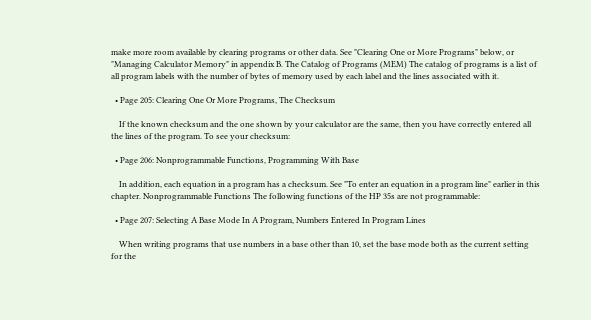make more room available by clearing programs or other data. See "Clearing One or More Programs" below, or "Managing Calculator Memory" in appendix B. The Catalog of Programs (MEM) The catalog of programs is a list of all program labels with the number of bytes of memory used by each label and the lines associated with it.

  • Page 205: Clearing One Or More Programs, The Checksum

    If the known checksum and the one shown by your calculator are the same, then you have correctly entered all the lines of the program. To see your checksum:

  • Page 206: Nonprogrammable Functions, Programming With Base

    In addition, each equation in a program has a checksum. See "To enter an equation in a program line" earlier in this chapter. Nonprogrammable Functions The following functions of the HP 35s are not programmable:

  • Page 207: Selecting A Base Mode In A Program, Numbers Entered In Program Lines

    When writing programs that use numbers in a base other than 10, set the base mode both as the current setting for the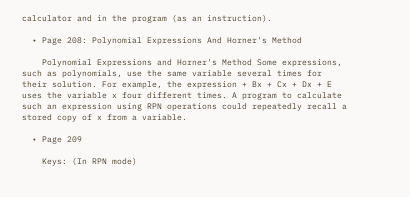calculator and in the program (as an instruction).

  • Page 208: Polynomial Expressions And Horner's Method

    Polynomial Expressions and Horner's Method Some expressions, such as polynomials, use the same variable several times for their solution. For example, the expression + Bx + Cx + Dx + E uses the variable x four different times. A program to calculate such an expression using RPN operations could repeatedly recall a stored copy of x from a variable.

  • Page 209

    Keys: (In RPN mode)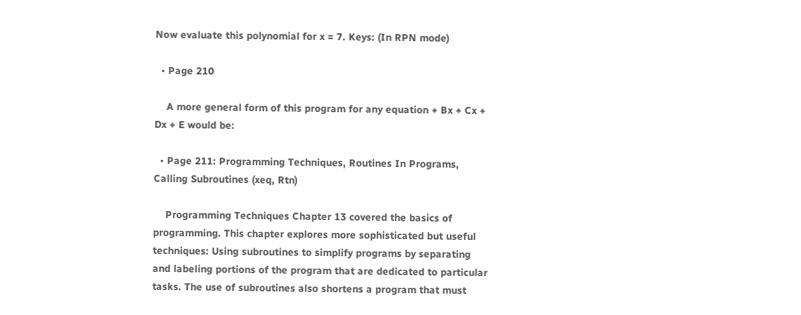Now evaluate this polynomial for x = 7. Keys: (In RPN mode)

  • Page 210

    A more general form of this program for any equation + Bx + Cx + Dx + E would be:

  • Page 211: Programming Techniques, Routines In Programs, Calling Subroutines (xeq, Rtn)

    Programming Techniques Chapter 13 covered the basics of programming. This chapter explores more sophisticated but useful techniques: Using subroutines to simplify programs by separating and labeling portions of the program that are dedicated to particular tasks. The use of subroutines also shortens a program that must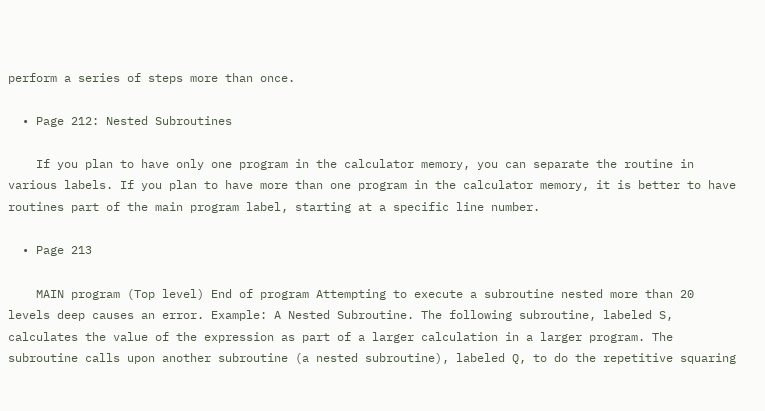perform a series of steps more than once.

  • Page 212: Nested Subroutines

    If you plan to have only one program in the calculator memory, you can separate the routine in various labels. If you plan to have more than one program in the calculator memory, it is better to have routines part of the main program label, starting at a specific line number.

  • Page 213

    MAIN program (Top level) End of program Attempting to execute a subroutine nested more than 20 levels deep causes an error. Example: A Nested Subroutine. The following subroutine, labeled S, calculates the value of the expression as part of a larger calculation in a larger program. The subroutine calls upon another subroutine (a nested subroutine), labeled Q, to do the repetitive squaring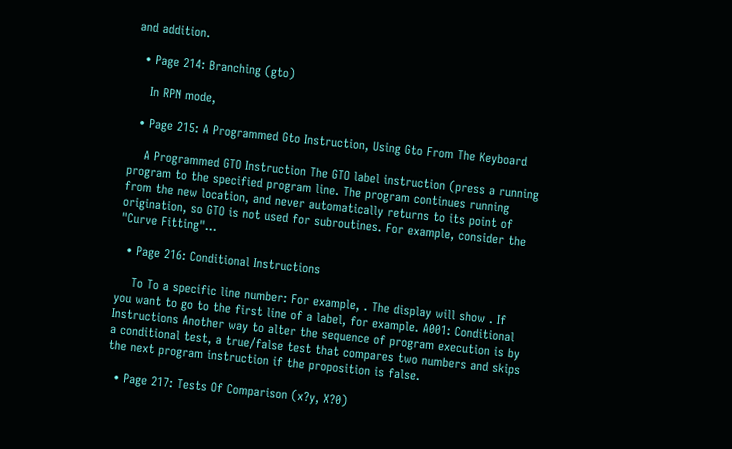and addition.

  • Page 214: Branching (gto)

    In RPN mode,

  • Page 215: A Programmed Gto Instruction, Using Gto From The Keyboard

    A Programmed GTO Instruction The GTO label instruction (press a running program to the specified program line. The program continues running from the new location, and never automatically returns to its point of origination, so GTO is not used for subroutines. For example, consider the "Curve Fitting"...

  • Page 216: Conditional Instructions

    To To a specific line number: For example, . The display will show . If you want to go to the first line of a label, for example. A001: Conditional Instructions Another way to alter the sequence of program execution is by a conditional test, a true/false test that compares two numbers and skips the next program instruction if the proposition is false.

  • Page 217: Tests Of Comparison (x?y, X?0)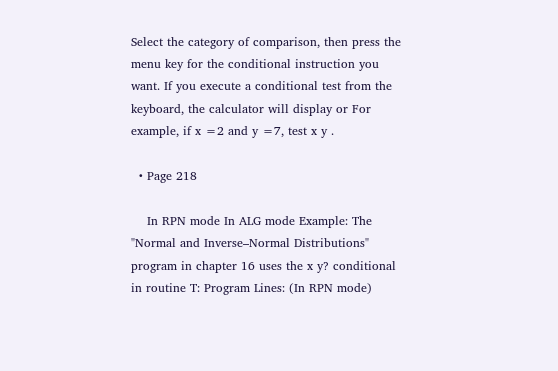Select the category of comparison, then press the menu key for the conditional instruction you want. If you execute a conditional test from the keyboard, the calculator will display or For example, if x =2 and y =7, test x y .

  • Page 218

    In RPN mode In ALG mode Example: The "Normal and Inverse–Normal Distributions" program in chapter 16 uses the x y? conditional in routine T: Program Lines: (In RPN mode)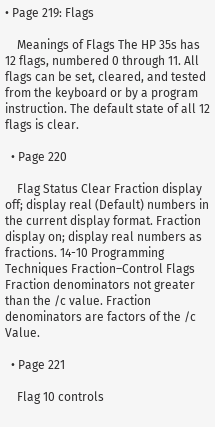• Page 219: Flags

    Meanings of Flags The HP 35s has 12 flags, numbered 0 through 11. All flags can be set, cleared, and tested from the keyboard or by a program instruction. The default state of all 12 flags is clear.

  • Page 220

    Flag Status Clear Fraction display off; display real (Default) numbers in the current display format. Fraction display on; display real numbers as fractions. 14-10 Programming Techniques Fraction–Control Flags Fraction denominators not greater than the /c value. Fraction denominators are factors of the /c Value.

  • Page 221

    Flag 10 controls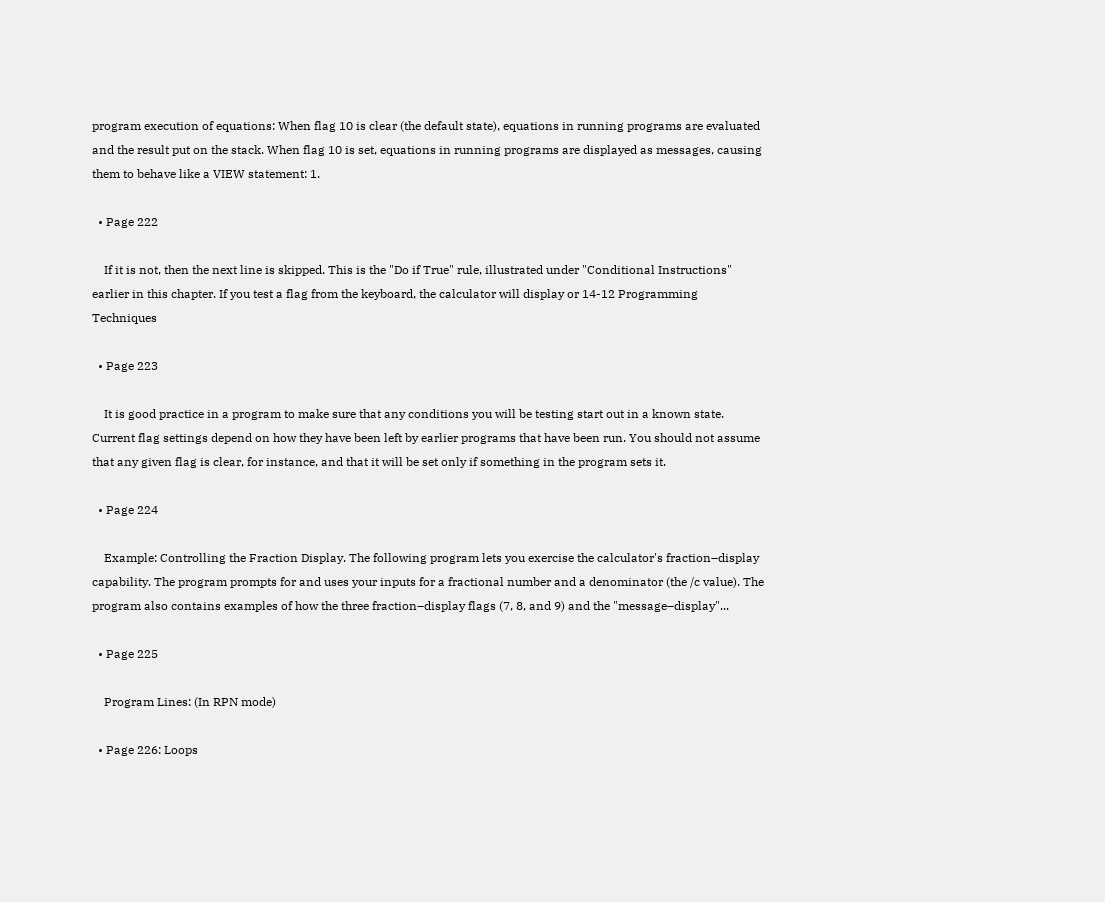program execution of equations: When flag 10 is clear (the default state), equations in running programs are evaluated and the result put on the stack. When flag 10 is set, equations in running programs are displayed as messages, causing them to behave like a VIEW statement: 1.

  • Page 222

    If it is not, then the next line is skipped. This is the "Do if True" rule, illustrated under "Conditional Instructions" earlier in this chapter. If you test a flag from the keyboard, the calculator will display or 14-12 Programming Techniques

  • Page 223

    It is good practice in a program to make sure that any conditions you will be testing start out in a known state. Current flag settings depend on how they have been left by earlier programs that have been run. You should not assume that any given flag is clear, for instance, and that it will be set only if something in the program sets it.

  • Page 224

    Example: Controlling the Fraction Display. The following program lets you exercise the calculator's fraction–display capability. The program prompts for and uses your inputs for a fractional number and a denominator (the /c value). The program also contains examples of how the three fraction–display flags (7, 8, and 9) and the "message–display"...

  • Page 225

    Program Lines: (In RPN mode)

  • Page 226: Loops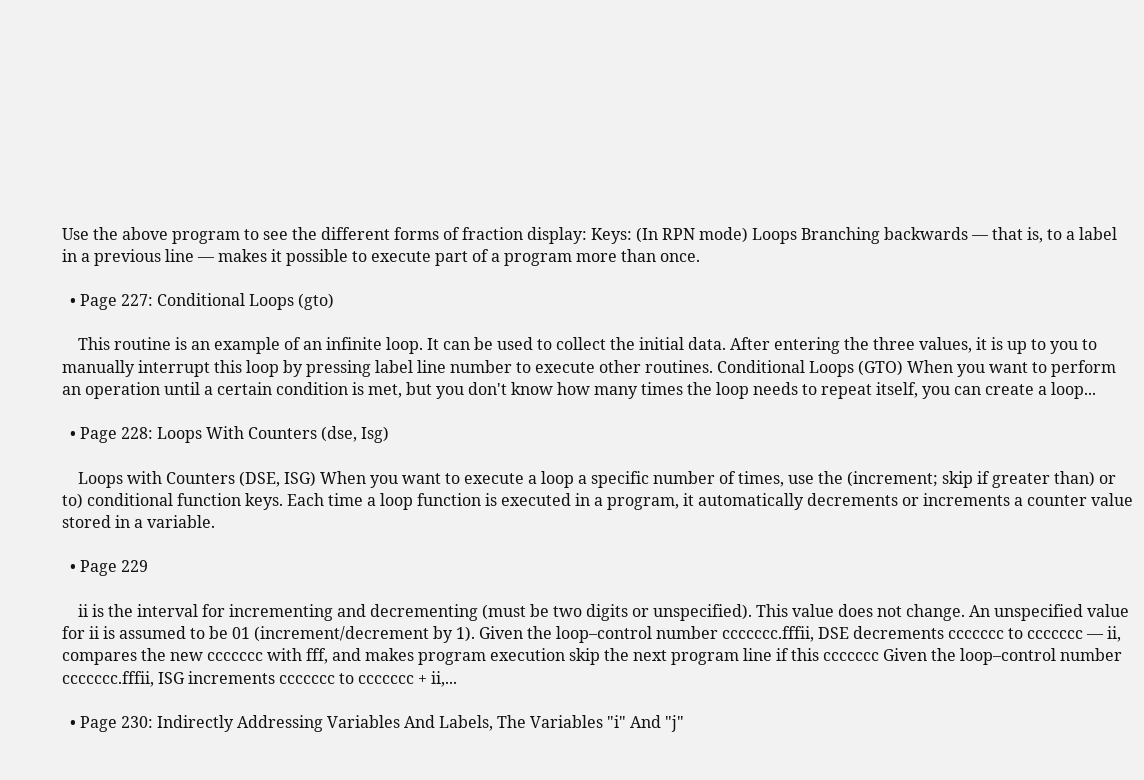Use the above program to see the different forms of fraction display: Keys: (In RPN mode) Loops Branching backwards — that is, to a label in a previous line — makes it possible to execute part of a program more than once.

  • Page 227: Conditional Loops (gto)

    This routine is an example of an infinite loop. It can be used to collect the initial data. After entering the three values, it is up to you to manually interrupt this loop by pressing label line number to execute other routines. Conditional Loops (GTO) When you want to perform an operation until a certain condition is met, but you don't know how many times the loop needs to repeat itself, you can create a loop...

  • Page 228: Loops With Counters (dse, Isg)

    Loops with Counters (DSE, ISG) When you want to execute a loop a specific number of times, use the (increment; skip if greater than) or to) conditional function keys. Each time a loop function is executed in a program, it automatically decrements or increments a counter value stored in a variable.

  • Page 229

    ii is the interval for incrementing and decrementing (must be two digits or unspecified). This value does not change. An unspecified value for ii is assumed to be 01 (increment/decrement by 1). Given the loop–control number ccccccc.fffii, DSE decrements ccccccc to ccccccc — ii, compares the new ccccccc with fff, and makes program execution skip the next program line if this ccccccc Given the loop–control number ccccccc.fffii, ISG increments ccccccc to ccccccc + ii,...

  • Page 230: Indirectly Addressing Variables And Labels, The Variables "i" And "j"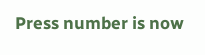Press number is now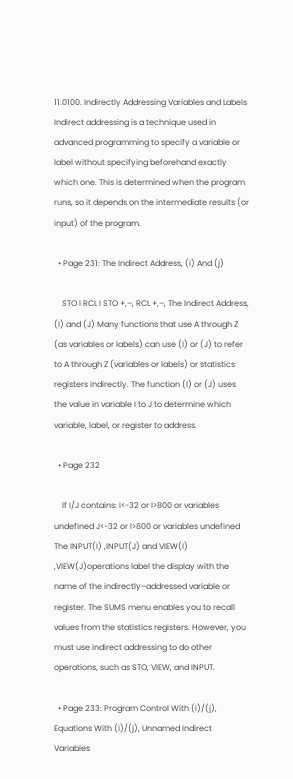11.0100. Indirectly Addressing Variables and Labels Indirect addressing is a technique used in advanced programming to specify a variable or label without specifying beforehand exactly which one. This is determined when the program runs, so it depends on the intermediate results (or input) of the program.

  • Page 231: The Indirect Address, (i) And (j)

    STO I RCL I STO +,–, RCL +,–, The Indirect Address, (I) and (J) Many functions that use A through Z (as variables or labels) can use (I) or (J) to refer to A through Z (variables or labels) or statistics registers indirectly. The function (I) or (J) uses the value in variable I to J to determine which variable, label, or register to address.

  • Page 232

    If I/J contains: I<-32 or I>800 or variables undefined J<-32 or I>800 or variables undefined The INPUT(I) ,INPUT(J) and VIEW(I) ,VIEW(J)operations label the display with the name of the indirectly–addressed variable or register. The SUMS menu enables you to recall values from the statistics registers. However, you must use indirect addressing to do other operations, such as STO, VIEW, and INPUT.

  • Page 233: Program Control With (i)/(j), Equations With (i)/(j), Unnamed Indirect Variables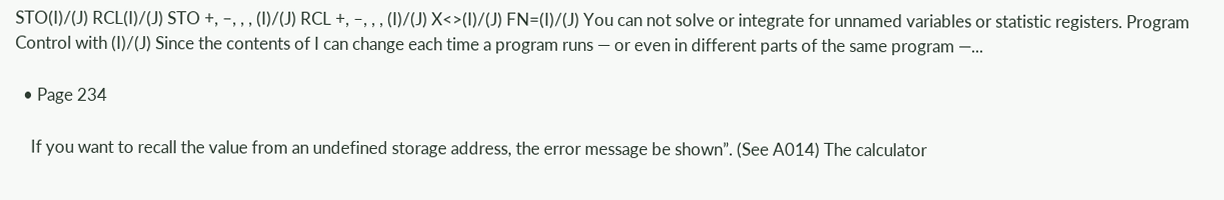STO(I)/(J) RCL(I)/(J) STO +, –, , , (I)/(J) RCL +, –, , , (I)/(J) X<>(I)/(J) FN=(I)/(J) You can not solve or integrate for unnamed variables or statistic registers. Program Control with (I)/(J) Since the contents of I can change each time a program runs — or even in different parts of the same program —...

  • Page 234

    If you want to recall the value from an undefined storage address, the error message be shown”. (See A014) The calculator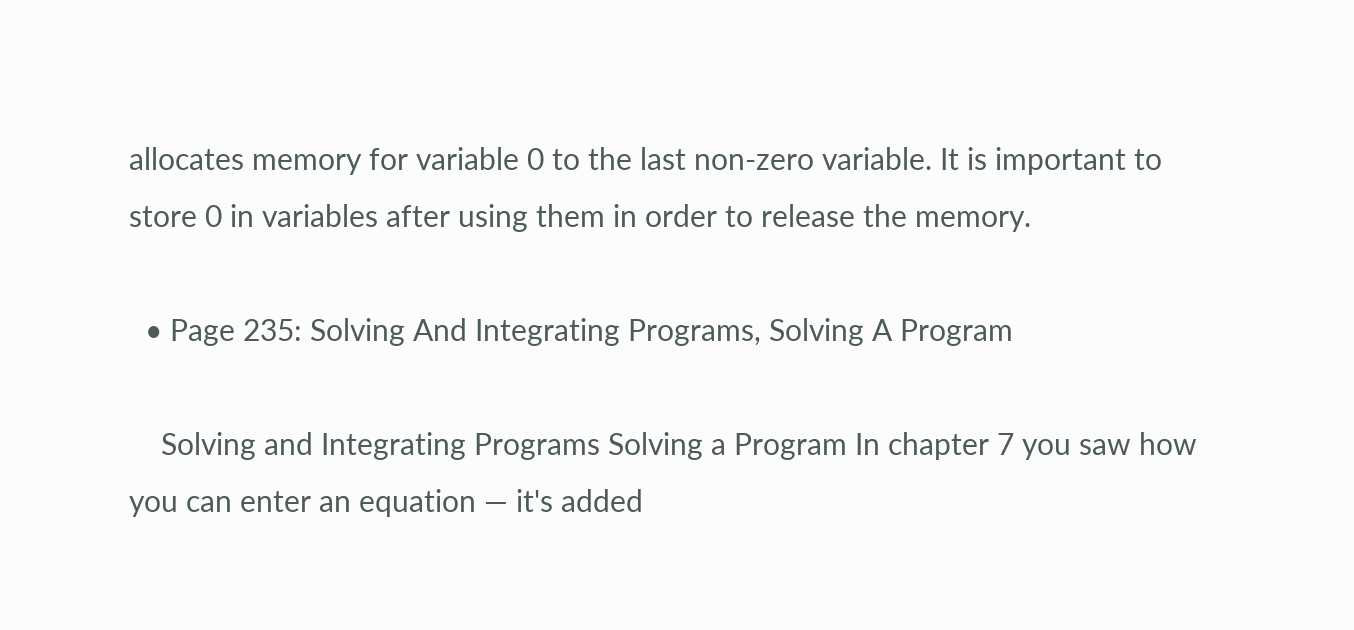allocates memory for variable 0 to the last non-zero variable. It is important to store 0 in variables after using them in order to release the memory.

  • Page 235: Solving And Integrating Programs, Solving A Program

    Solving and Integrating Programs Solving a Program In chapter 7 you saw how you can enter an equation — it's added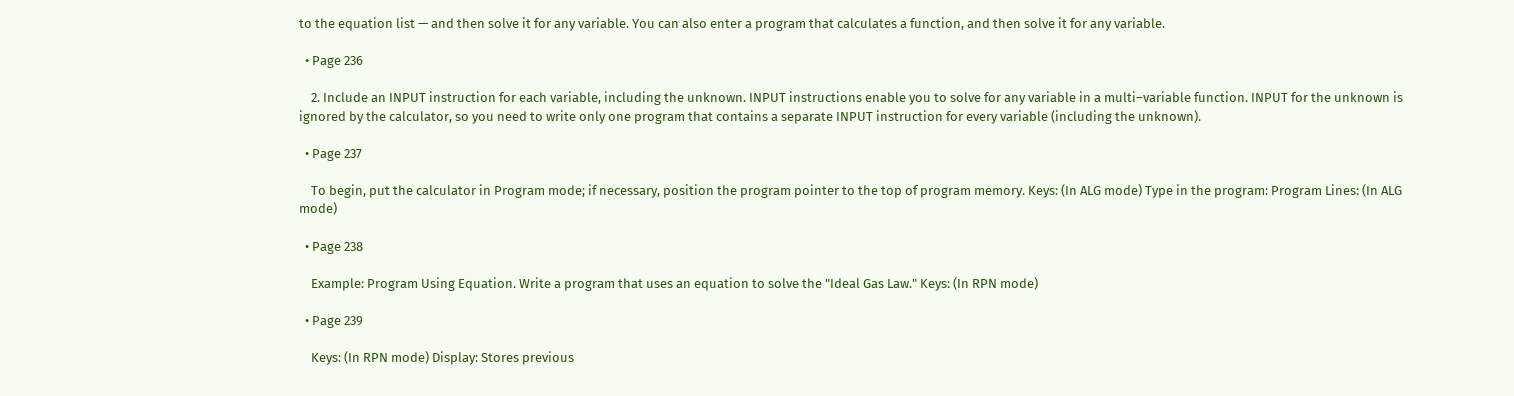to the equation list — and then solve it for any variable. You can also enter a program that calculates a function, and then solve it for any variable.

  • Page 236

    2. Include an INPUT instruction for each variable, including the unknown. INPUT instructions enable you to solve for any variable in a multi–variable function. INPUT for the unknown is ignored by the calculator, so you need to write only one program that contains a separate INPUT instruction for every variable (including the unknown).

  • Page 237

    To begin, put the calculator in Program mode; if necessary, position the program pointer to the top of program memory. Keys: (In ALG mode) Type in the program: Program Lines: (In ALG mode)

  • Page 238

    Example: Program Using Equation. Write a program that uses an equation to solve the "Ideal Gas Law." Keys: (In RPN mode)

  • Page 239

    Keys: (In RPN mode) Display: Stores previous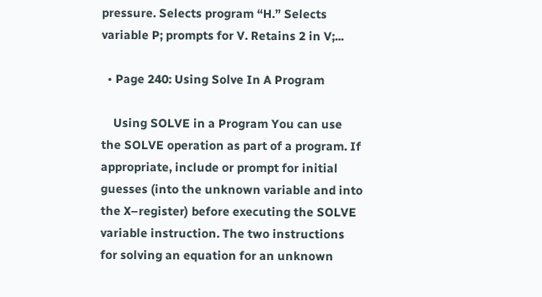pressure. Selects program “H.” Selects variable P; prompts for V. Retains 2 in V;...

  • Page 240: Using Solve In A Program

    Using SOLVE in a Program You can use the SOLVE operation as part of a program. If appropriate, include or prompt for initial guesses (into the unknown variable and into the X–register) before executing the SOLVE variable instruction. The two instructions for solving an equation for an unknown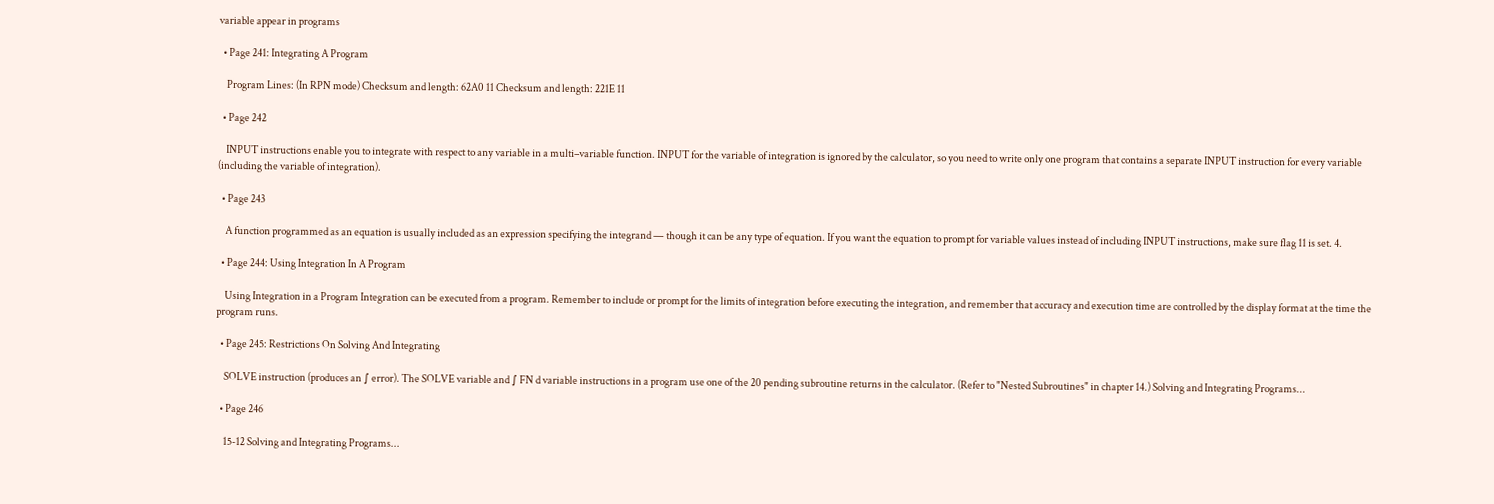variable appear in programs

  • Page 241: Integrating A Program

    Program Lines: (In RPN mode) Checksum and length: 62A0 11 Checksum and length: 221E 11

  • Page 242

    INPUT instructions enable you to integrate with respect to any variable in a multi–variable function. INPUT for the variable of integration is ignored by the calculator, so you need to write only one program that contains a separate INPUT instruction for every variable (including the variable of integration).

  • Page 243

    A function programmed as an equation is usually included as an expression specifying the integrand — though it can be any type of equation. If you want the equation to prompt for variable values instead of including INPUT instructions, make sure flag 11 is set. 4.

  • Page 244: Using Integration In A Program

    Using Integration in a Program Integration can be executed from a program. Remember to include or prompt for the limits of integration before executing the integration, and remember that accuracy and execution time are controlled by the display format at the time the program runs.

  • Page 245: Restrictions On Solving And Integrating

    SOLVE instruction (produces an ∫ error). The SOLVE variable and ∫ FN d variable instructions in a program use one of the 20 pending subroutine returns in the calculator. (Refer to "Nested Subroutines" in chapter 14.) Solving and Integrating Programs...

  • Page 246

    15-12 Solving and Integrating Programs...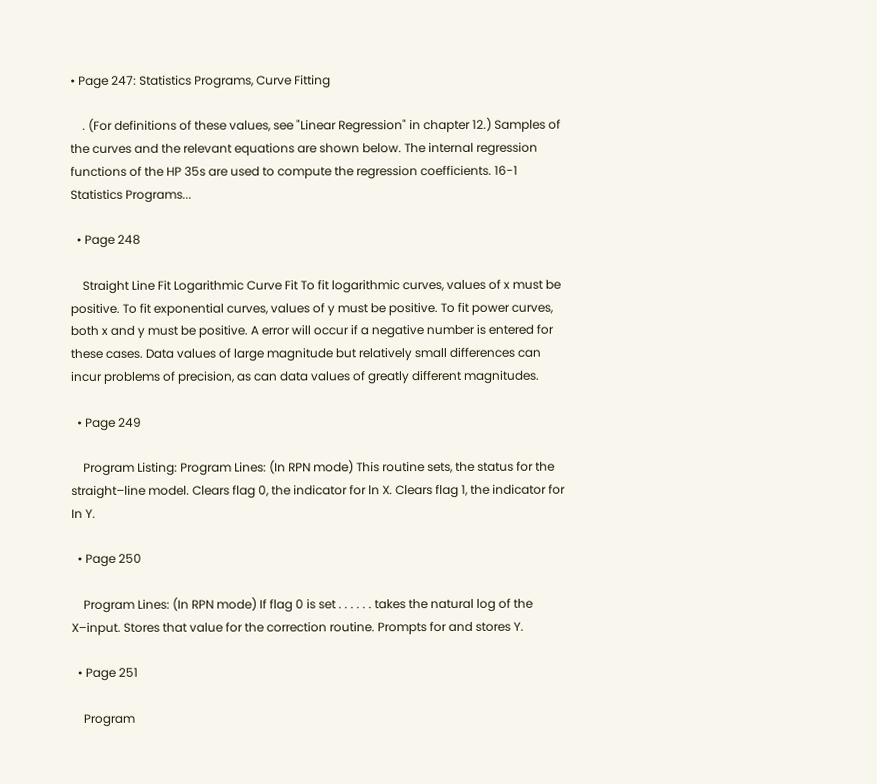• Page 247: Statistics Programs, Curve Fitting

    . (For definitions of these values, see "Linear Regression" in chapter 12.) Samples of the curves and the relevant equations are shown below. The internal regression functions of the HP 35s are used to compute the regression coefficients. 16-1 Statistics Programs...

  • Page 248

    Straight Line Fit Logarithmic Curve Fit To fit logarithmic curves, values of x must be positive. To fit exponential curves, values of y must be positive. To fit power curves, both x and y must be positive. A error will occur if a negative number is entered for these cases. Data values of large magnitude but relatively small differences can incur problems of precision, as can data values of greatly different magnitudes.

  • Page 249

    Program Listing: Program Lines: (In RPN mode) This routine sets, the status for the straight–line model. Clears flag 0, the indicator for ln X. Clears flag 1, the indicator for In Y.

  • Page 250

    Program Lines: (In RPN mode) If flag 0 is set . . . . . . takes the natural log of the X–input. Stores that value for the correction routine. Prompts for and stores Y.

  • Page 251

    Program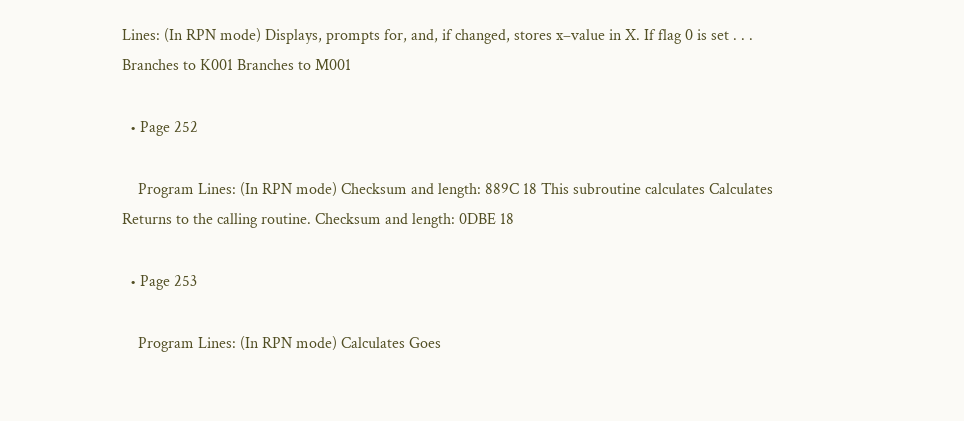Lines: (In RPN mode) Displays, prompts for, and, if changed, stores x–value in X. If flag 0 is set . . . Branches to K001 Branches to M001

  • Page 252

    Program Lines: (In RPN mode) Checksum and length: 889C 18 This subroutine calculates Calculates Returns to the calling routine. Checksum and length: 0DBE 18

  • Page 253

    Program Lines: (In RPN mode) Calculates Goes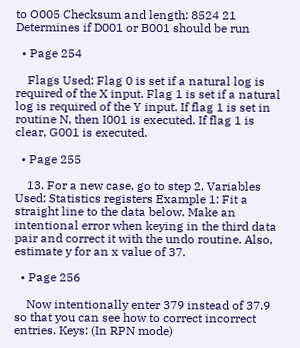to O005 Checksum and length: 8524 21 Determines if D001 or B001 should be run

  • Page 254

    Flags Used: Flag 0 is set if a natural log is required of the X input. Flag 1 is set if a natural log is required of the Y input. If flag 1 is set in routine N, then I001 is executed. If flag 1 is clear, G001 is executed.

  • Page 255

    13. For a new case, go to step 2. Variables Used: Statistics registers Example 1: Fit a straight line to the data below. Make an intentional error when keying in the third data pair and correct it with the undo routine. Also, estimate y for an x value of 37.

  • Page 256

    Now intentionally enter 379 instead of 37.9 so that you can see how to correct incorrect entries. Keys: (In RPN mode)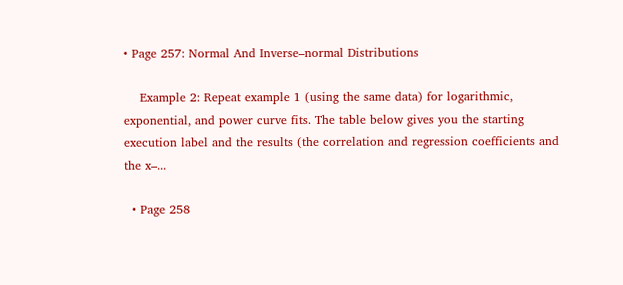• Page 257: Normal And Inverse–normal Distributions

    Example 2: Repeat example 1 (using the same data) for logarithmic, exponential, and power curve fits. The table below gives you the starting execution label and the results (the correlation and regression coefficients and the x–...

  • Page 258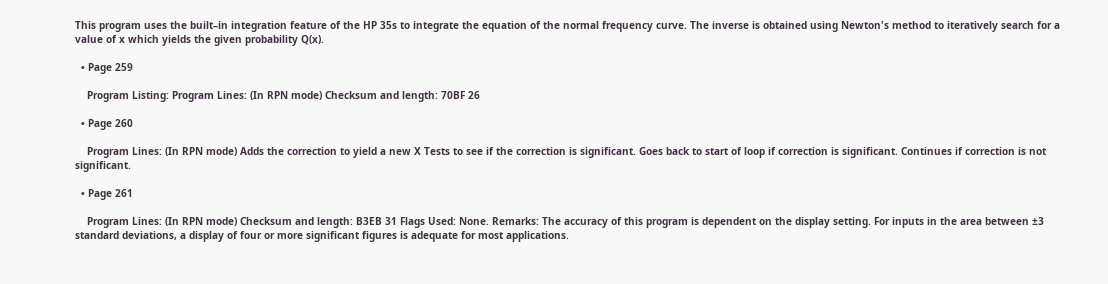This program uses the built–in integration feature of the HP 35s to integrate the equation of the normal frequency curve. The inverse is obtained using Newton's method to iteratively search for a value of x which yields the given probability Q(x).

  • Page 259

    Program Listing: Program Lines: (In RPN mode) Checksum and length: 70BF 26

  • Page 260

    Program Lines: (In RPN mode) Adds the correction to yield a new X Tests to see if the correction is significant. Goes back to start of loop if correction is significant. Continues if correction is not significant.

  • Page 261

    Program Lines: (In RPN mode) Checksum and length: B3EB 31 Flags Used: None. Remarks: The accuracy of this program is dependent on the display setting. For inputs in the area between ±3 standard deviations, a display of four or more significant figures is adequate for most applications.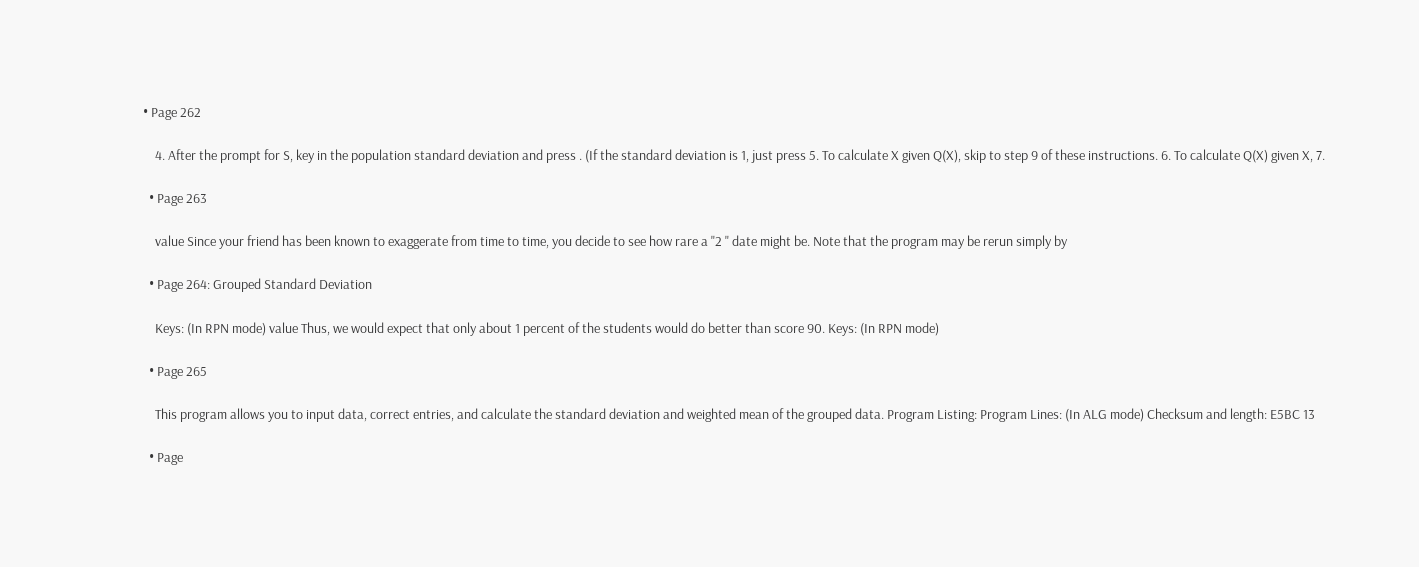• Page 262

    4. After the prompt for S, key in the population standard deviation and press . (If the standard deviation is 1, just press 5. To calculate X given Q(X), skip to step 9 of these instructions. 6. To calculate Q(X) given X, 7.

  • Page 263

    value Since your friend has been known to exaggerate from time to time, you decide to see how rare a "2 " date might be. Note that the program may be rerun simply by

  • Page 264: Grouped Standard Deviation

    Keys: (In RPN mode) value Thus, we would expect that only about 1 percent of the students would do better than score 90. Keys: (In RPN mode)

  • Page 265

    This program allows you to input data, correct entries, and calculate the standard deviation and weighted mean of the grouped data. Program Listing: Program Lines: (In ALG mode) Checksum and length: E5BC 13

  • Page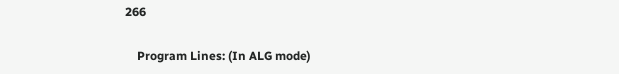266

    Program Lines: (In ALG mode)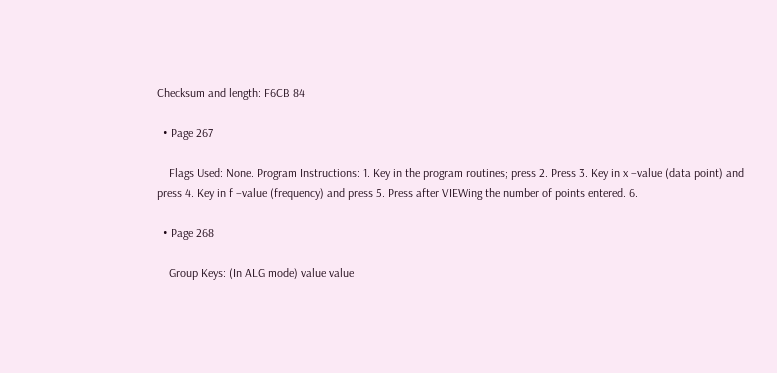Checksum and length: F6CB 84

  • Page 267

    Flags Used: None. Program Instructions: 1. Key in the program routines; press 2. Press 3. Key in x –value (data point) and press 4. Key in f –value (frequency) and press 5. Press after VIEWing the number of points entered. 6.

  • Page 268

    Group Keys: (In ALG mode) value value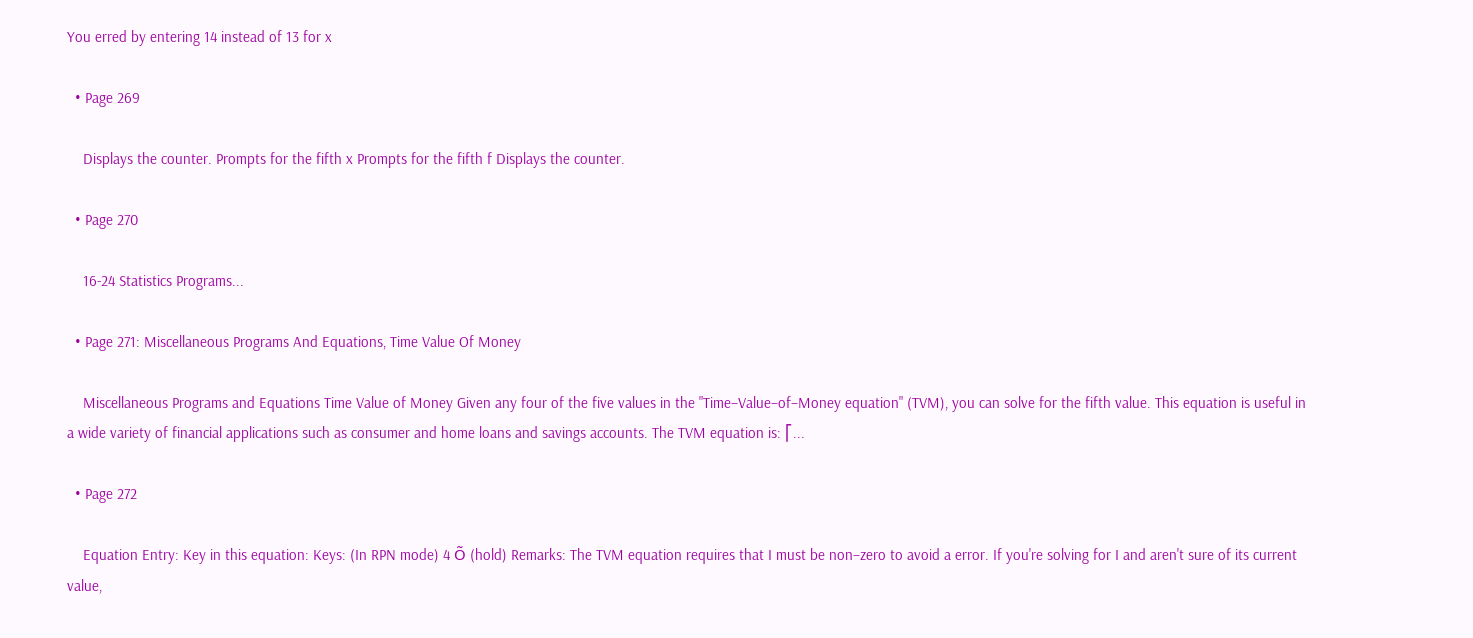You erred by entering 14 instead of 13 for x

  • Page 269

    Displays the counter. Prompts for the fifth x Prompts for the fifth f Displays the counter.

  • Page 270

    16-24 Statistics Programs...

  • Page 271: Miscellaneous Programs And Equations, Time Value Of Money

    Miscellaneous Programs and Equations Time Value of Money Given any four of the five values in the "Time–Value–of–Money equation" (TVM), you can solve for the fifth value. This equation is useful in a wide variety of financial applications such as consumer and home loans and savings accounts. The TVM equation is: ⎡...

  • Page 272

    Equation Entry: Key in this equation: Keys: (In RPN mode) 4 Õ (hold) Remarks: The TVM equation requires that I must be non–zero to avoid a error. If you're solving for I and aren't sure of its current value,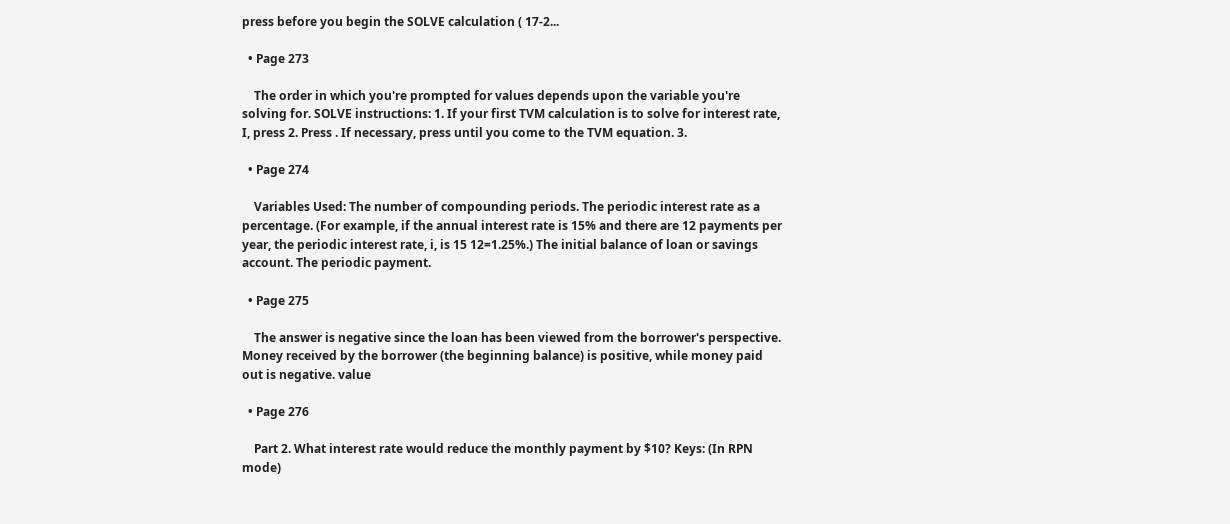press before you begin the SOLVE calculation ( 17-2...

  • Page 273

    The order in which you're prompted for values depends upon the variable you're solving for. SOLVE instructions: 1. If your first TVM calculation is to solve for interest rate, I, press 2. Press . If necessary, press until you come to the TVM equation. 3.

  • Page 274

    Variables Used: The number of compounding periods. The periodic interest rate as a percentage. (For example, if the annual interest rate is 15% and there are 12 payments per year, the periodic interest rate, i, is 15 12=1.25%.) The initial balance of loan or savings account. The periodic payment.

  • Page 275

    The answer is negative since the loan has been viewed from the borrower's perspective. Money received by the borrower (the beginning balance) is positive, while money paid out is negative. value

  • Page 276

    Part 2. What interest rate would reduce the monthly payment by $10? Keys: (In RPN mode)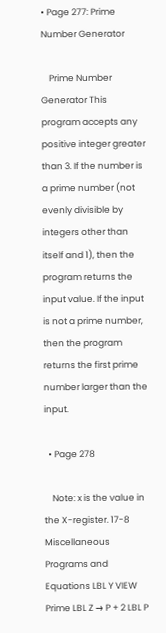• Page 277: Prime Number Generator

    Prime Number Generator This program accepts any positive integer greater than 3. If the number is a prime number (not evenly divisible by integers other than itself and 1), then the program returns the input value. If the input is not a prime number, then the program returns the first prime number larger than the input.

  • Page 278

    Note: x is the value in the X-register. 17-8 Miscellaneous Programs and Equations LBL Y VIEW Prime LBL Z → P + 2 LBL P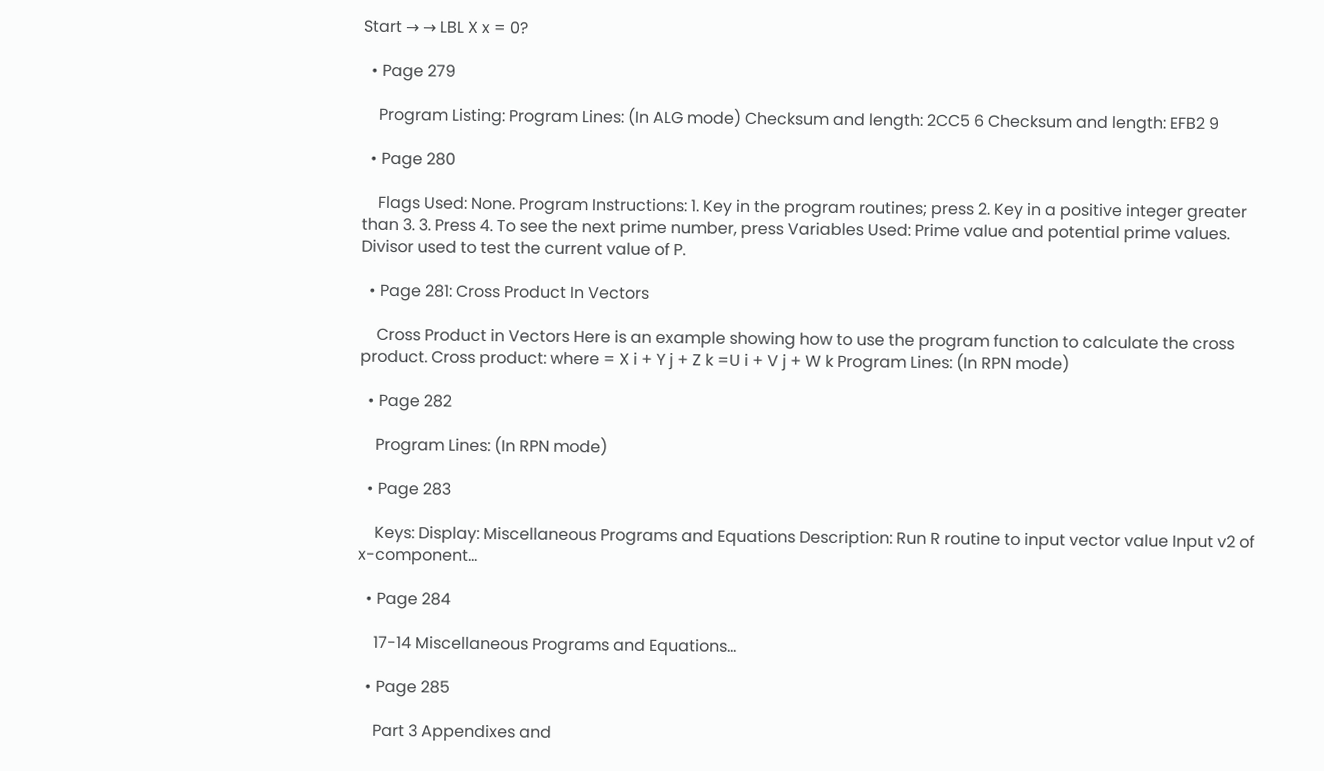Start → → LBL X x = 0?

  • Page 279

    Program Listing: Program Lines: (In ALG mode) Checksum and length: 2CC5 6 Checksum and length: EFB2 9

  • Page 280

    Flags Used: None. Program Instructions: 1. Key in the program routines; press 2. Key in a positive integer greater than 3. 3. Press 4. To see the next prime number, press Variables Used: Prime value and potential prime values. Divisor used to test the current value of P.

  • Page 281: Cross Product In Vectors

    Cross Product in Vectors Here is an example showing how to use the program function to calculate the cross product. Cross product: where = X i + Y j + Z k =U i + V j + W k Program Lines: (In RPN mode)

  • Page 282

    Program Lines: (In RPN mode)

  • Page 283

    Keys: Display: Miscellaneous Programs and Equations Description: Run R routine to input vector value Input v2 of x-component...

  • Page 284

    17-14 Miscellaneous Programs and Equations...

  • Page 285

    Part 3 Appendixes and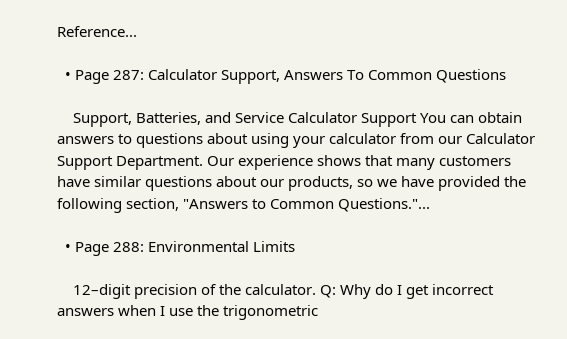Reference...

  • Page 287: Calculator Support, Answers To Common Questions

    Support, Batteries, and Service Calculator Support You can obtain answers to questions about using your calculator from our Calculator Support Department. Our experience shows that many customers have similar questions about our products, so we have provided the following section, "Answers to Common Questions."...

  • Page 288: Environmental Limits

    12–digit precision of the calculator. Q: Why do I get incorrect answers when I use the trigonometric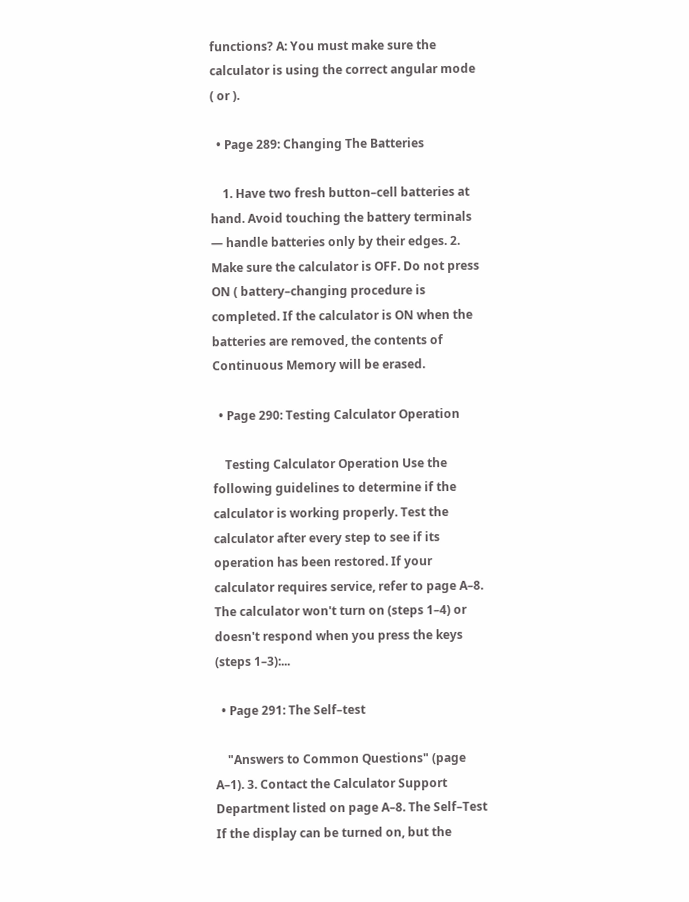functions? A: You must make sure the calculator is using the correct angular mode ( or ).

  • Page 289: Changing The Batteries

    1. Have two fresh button–cell batteries at hand. Avoid touching the battery terminals — handle batteries only by their edges. 2. Make sure the calculator is OFF. Do not press ON ( battery–changing procedure is completed. If the calculator is ON when the batteries are removed, the contents of Continuous Memory will be erased.

  • Page 290: Testing Calculator Operation

    Testing Calculator Operation Use the following guidelines to determine if the calculator is working properly. Test the calculator after every step to see if its operation has been restored. If your calculator requires service, refer to page A–8. The calculator won't turn on (steps 1–4) or doesn't respond when you press the keys (steps 1–3):...

  • Page 291: The Self–test

    "Answers to Common Questions" (page A–1). 3. Contact the Calculator Support Department listed on page A–8. The Self–Test If the display can be turned on, but the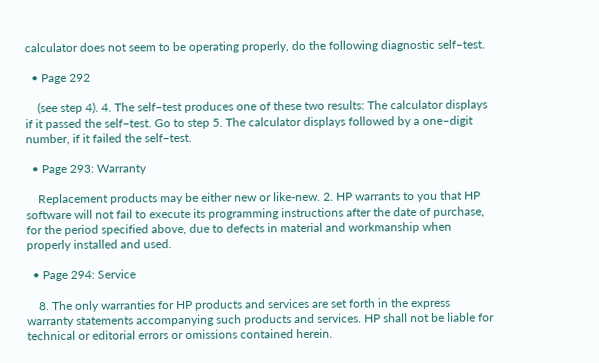calculator does not seem to be operating properly, do the following diagnostic self–test.

  • Page 292

    (see step 4). 4. The self–test produces one of these two results: The calculator displays if it passed the self–test. Go to step 5. The calculator displays followed by a one–digit number, if it failed the self–test.

  • Page 293: Warranty

    Replacement products may be either new or like-new. 2. HP warrants to you that HP software will not fail to execute its programming instructions after the date of purchase, for the period specified above, due to defects in material and workmanship when properly installed and used.

  • Page 294: Service

    8. The only warranties for HP products and services are set forth in the express warranty statements accompanying such products and services. HP shall not be liable for technical or editorial errors or omissions contained herein.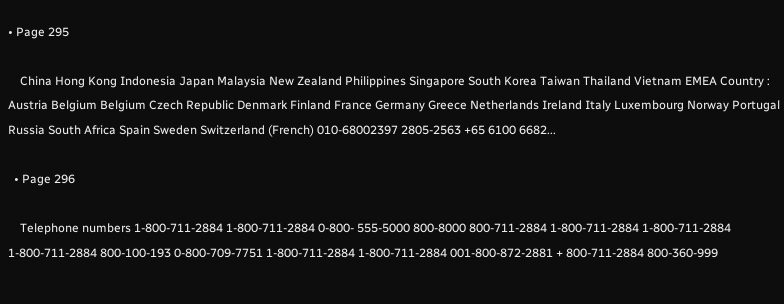• Page 295

    China Hong Kong Indonesia Japan Malaysia New Zealand Philippines Singapore South Korea Taiwan Thailand Vietnam EMEA Country : Austria Belgium Belgium Czech Republic Denmark Finland France Germany Greece Netherlands Ireland Italy Luxembourg Norway Portugal Russia South Africa Spain Sweden Switzerland (French) 010-68002397 2805-2563 +65 6100 6682...

  • Page 296

    Telephone numbers 1-800-711-2884 1-800-711-2884 0-800- 555-5000 800-8000 800-711-2884 1-800-711-2884 1-800-711-2884 1-800-711-2884 800-100-193 0-800-709-7751 1-800-711-2884 1-800-711-2884 001-800-872-2881 + 800-711-2884 800-360-999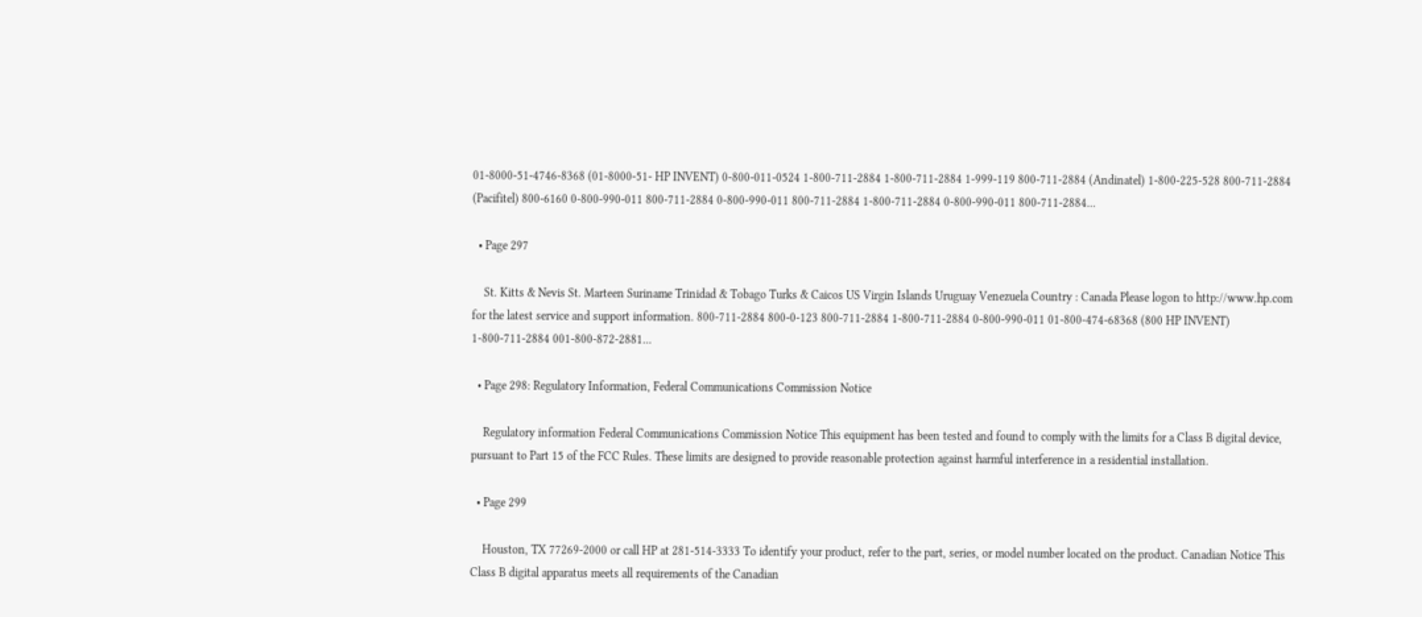01-8000-51-4746-8368 (01-8000-51- HP INVENT) 0-800-011-0524 1-800-711-2884 1-800-711-2884 1-999-119 800-711-2884 (Andinatel) 1-800-225-528 800-711-2884 (Pacifitel) 800-6160 0-800-990-011 800-711-2884 0-800-990-011 800-711-2884 1-800-711-2884 0-800-990-011 800-711-2884...

  • Page 297

    St. Kitts & Nevis St. Marteen Suriname Trinidad & Tobago Turks & Caicos US Virgin Islands Uruguay Venezuela Country : Canada Please logon to http://www.hp.com for the latest service and support information. 800-711-2884 800-0-123 800-711-2884 1-800-711-2884 0-800-990-011 01-800-474-68368 (800 HP INVENT) 1-800-711-2884 001-800-872-2881...

  • Page 298: Regulatory Information, Federal Communications Commission Notice

    Regulatory information Federal Communications Commission Notice This equipment has been tested and found to comply with the limits for a Class B digital device, pursuant to Part 15 of the FCC Rules. These limits are designed to provide reasonable protection against harmful interference in a residential installation.

  • Page 299

    Houston, TX 77269-2000 or call HP at 281-514-3333 To identify your product, refer to the part, series, or model number located on the product. Canadian Notice This Class B digital apparatus meets all requirements of the Canadian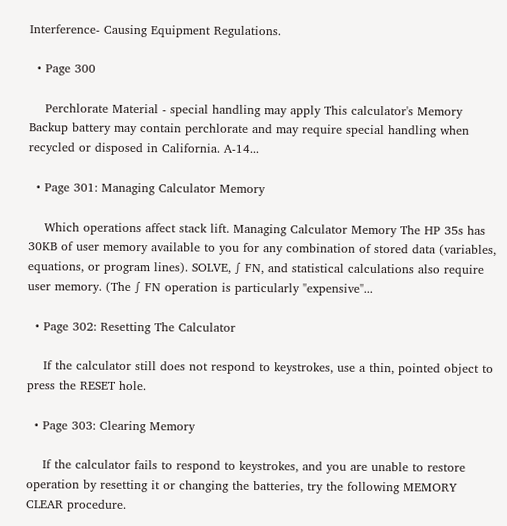Interference- Causing Equipment Regulations.

  • Page 300

    Perchlorate Material - special handling may apply This calculator's Memory Backup battery may contain perchlorate and may require special handling when recycled or disposed in California. A-14...

  • Page 301: Managing Calculator Memory

    Which operations affect stack lift. Managing Calculator Memory The HP 35s has 30KB of user memory available to you for any combination of stored data (variables, equations, or program lines). SOLVE, ∫ FN, and statistical calculations also require user memory. (The ∫ FN operation is particularly "expensive"...

  • Page 302: Resetting The Calculator

    If the calculator still does not respond to keystrokes, use a thin, pointed object to press the RESET hole.

  • Page 303: Clearing Memory

    If the calculator fails to respond to keystrokes, and you are unable to restore operation by resetting it or changing the batteries, try the following MEMORY CLEAR procedure.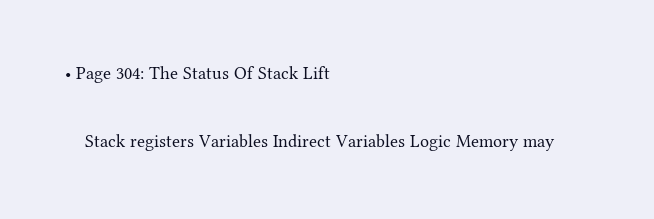• Page 304: The Status Of Stack Lift

    Stack registers Variables Indirect Variables Logic Memory may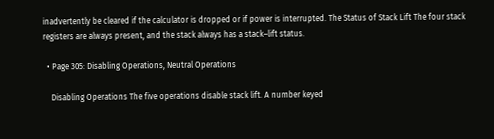inadvertently be cleared if the calculator is dropped or if power is interrupted. The Status of Stack Lift The four stack registers are always present, and the stack always has a stack–lift status.

  • Page 305: Disabling Operations, Neutral Operations

    Disabling Operations The five operations disable stack lift. A number keyed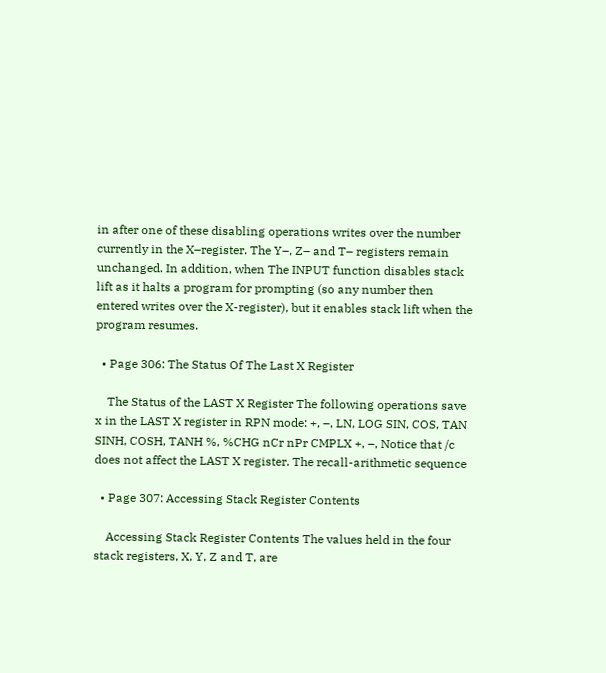in after one of these disabling operations writes over the number currently in the X–register. The Y–, Z– and T– registers remain unchanged. In addition, when The INPUT function disables stack lift as it halts a program for prompting (so any number then entered writes over the X-register), but it enables stack lift when the program resumes.

  • Page 306: The Status Of The Last X Register

    The Status of the LAST X Register The following operations save x in the LAST X register in RPN mode: +, –, LN, LOG SIN, COS, TAN SINH, COSH, TANH %, %CHG nCr nPr CMPLX +, –, Notice that /c does not affect the LAST X register. The recall-arithmetic sequence

  • Page 307: Accessing Stack Register Contents

    Accessing Stack Register Contents The values held in the four stack registers, X, Y, Z and T, are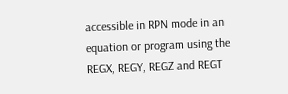accessible in RPN mode in an equation or program using the REGX, REGY, REGZ and REGT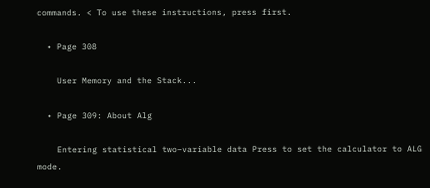commands. < To use these instructions, press first.

  • Page 308

    User Memory and the Stack...

  • Page 309: About Alg

    Entering statistical two–variable data Press to set the calculator to ALG mode.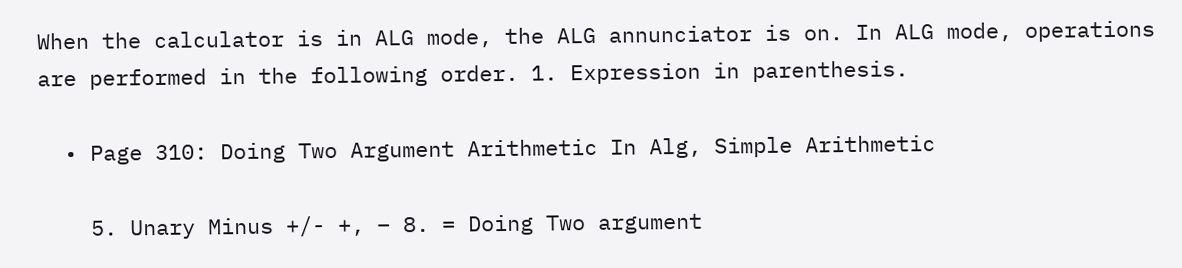When the calculator is in ALG mode, the ALG annunciator is on. In ALG mode, operations are performed in the following order. 1. Expression in parenthesis.

  • Page 310: Doing Two Argument Arithmetic In Alg, Simple Arithmetic

    5. Unary Minus +/- +, – 8. = Doing Two argument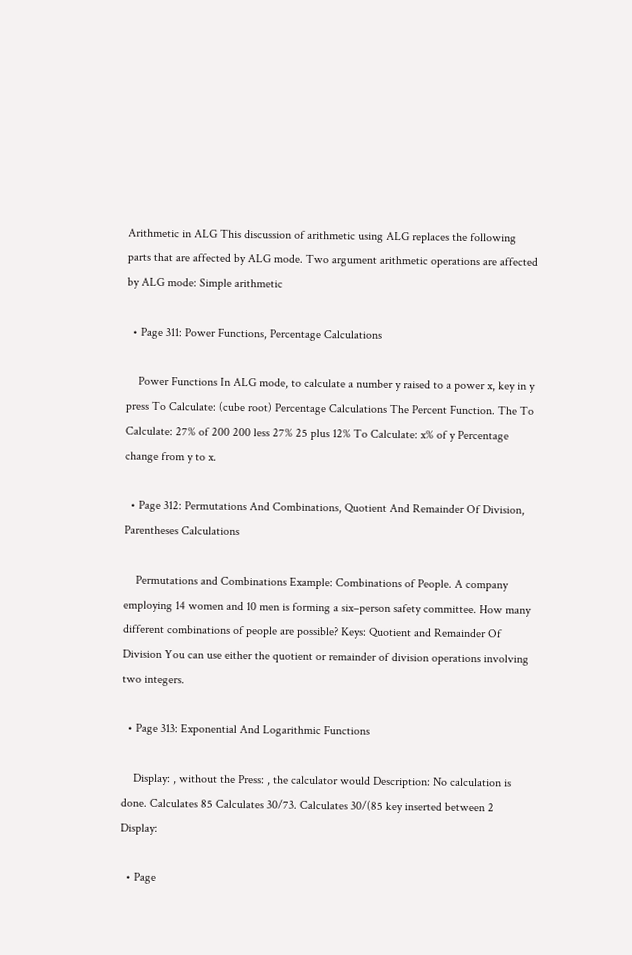Arithmetic in ALG This discussion of arithmetic using ALG replaces the following parts that are affected by ALG mode. Two argument arithmetic operations are affected by ALG mode: Simple arithmetic

  • Page 311: Power Functions, Percentage Calculations

    Power Functions In ALG mode, to calculate a number y raised to a power x, key in y press To Calculate: (cube root) Percentage Calculations The Percent Function. The To Calculate: 27% of 200 200 less 27% 25 plus 12% To Calculate: x% of y Percentage change from y to x.

  • Page 312: Permutations And Combinations, Quotient And Remainder Of Division, Parentheses Calculations

    Permutations and Combinations Example: Combinations of People. A company employing 14 women and 10 men is forming a six–person safety committee. How many different combinations of people are possible? Keys: Quotient and Remainder Of Division You can use either the quotient or remainder of division operations involving two integers.

  • Page 313: Exponential And Logarithmic Functions

    Display: , without the Press: , the calculator would Description: No calculation is done. Calculates 85 Calculates 30/73. Calculates 30/(85 key inserted between 2 Display:

  • Page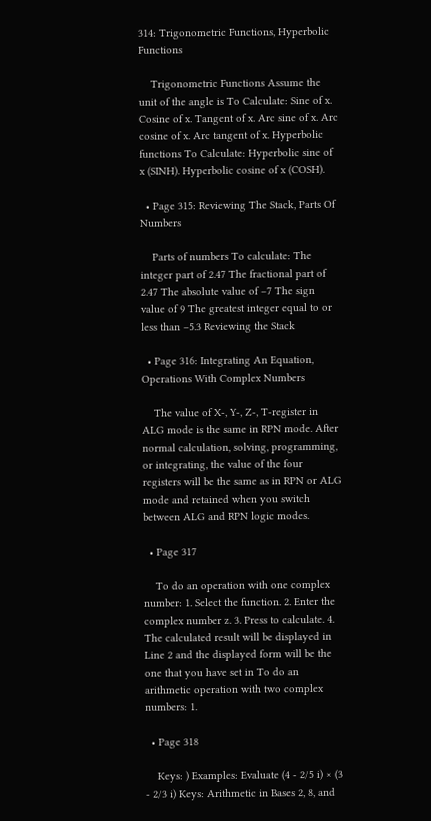314: Trigonometric Functions, Hyperbolic Functions

    Trigonometric Functions Assume the unit of the angle is To Calculate: Sine of x. Cosine of x. Tangent of x. Arc sine of x. Arc cosine of x. Arc tangent of x. Hyperbolic functions To Calculate: Hyperbolic sine of x (SINH). Hyperbolic cosine of x (COSH).

  • Page 315: Reviewing The Stack, Parts Of Numbers

    Parts of numbers To calculate: The integer part of 2.47 The fractional part of 2.47 The absolute value of –7 The sign value of 9 The greatest integer equal to or less than –5.3 Reviewing the Stack

  • Page 316: Integrating An Equation, Operations With Complex Numbers

    The value of X-, Y-, Z-, T-register in ALG mode is the same in RPN mode. After normal calculation, solving, programming, or integrating, the value of the four registers will be the same as in RPN or ALG mode and retained when you switch between ALG and RPN logic modes.

  • Page 317

    To do an operation with one complex number: 1. Select the function. 2. Enter the complex number z. 3. Press to calculate. 4. The calculated result will be displayed in Line 2 and the displayed form will be the one that you have set in To do an arithmetic operation with two complex numbers: 1.

  • Page 318

    Keys: ) Examples: Evaluate (4 - 2/5 i) × (3 - 2/3 i) Keys: Arithmetic in Bases 2, 8, and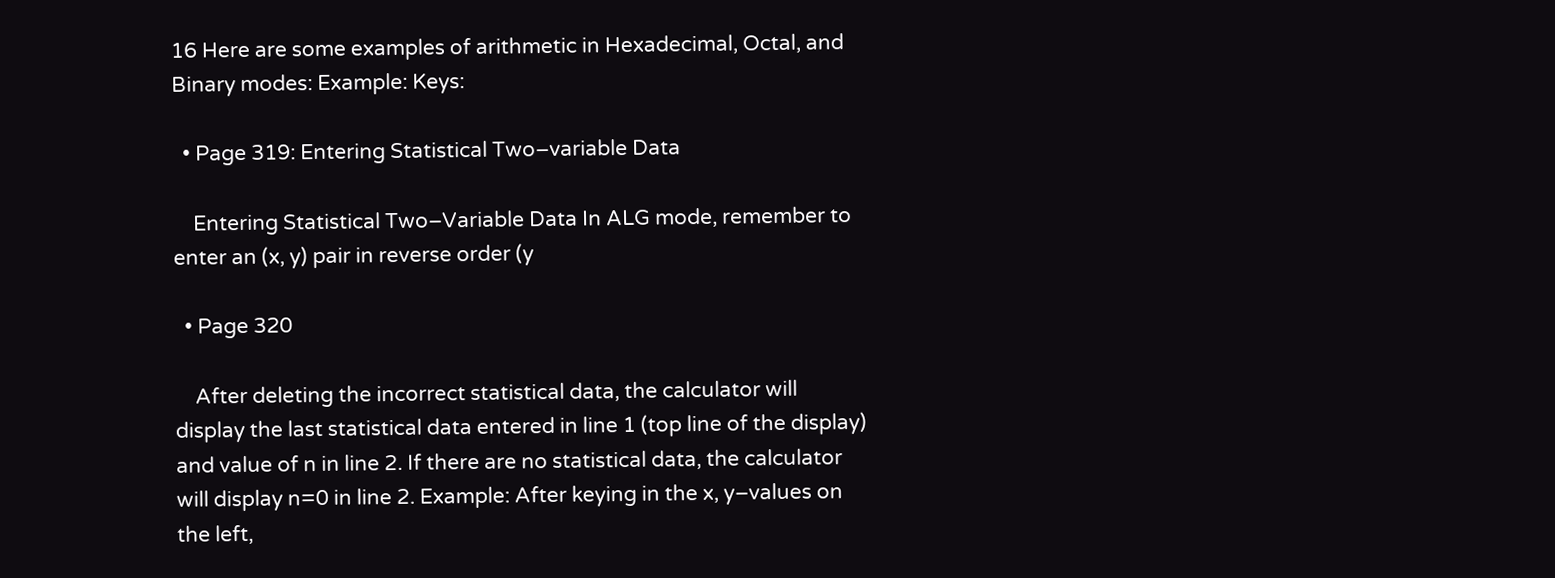16 Here are some examples of arithmetic in Hexadecimal, Octal, and Binary modes: Example: Keys:

  • Page 319: Entering Statistical Two–variable Data

    Entering Statistical Two–Variable Data In ALG mode, remember to enter an (x, y) pair in reverse order (y

  • Page 320

    After deleting the incorrect statistical data, the calculator will display the last statistical data entered in line 1 (top line of the display) and value of n in line 2. If there are no statistical data, the calculator will display n=0 in line 2. Example: After keying in the x, y–values on the left,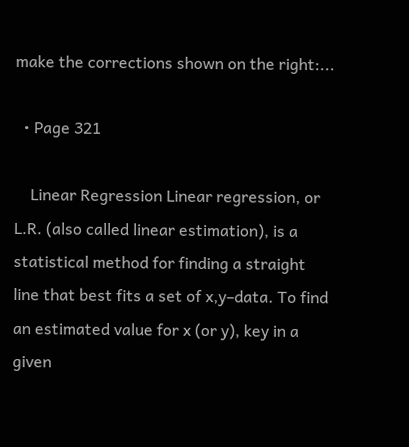make the corrections shown on the right:...

  • Page 321

    Linear Regression Linear regression, or L.R. (also called linear estimation), is a statistical method for finding a straight line that best fits a set of x,y–data. To find an estimated value for x (or y), key in a given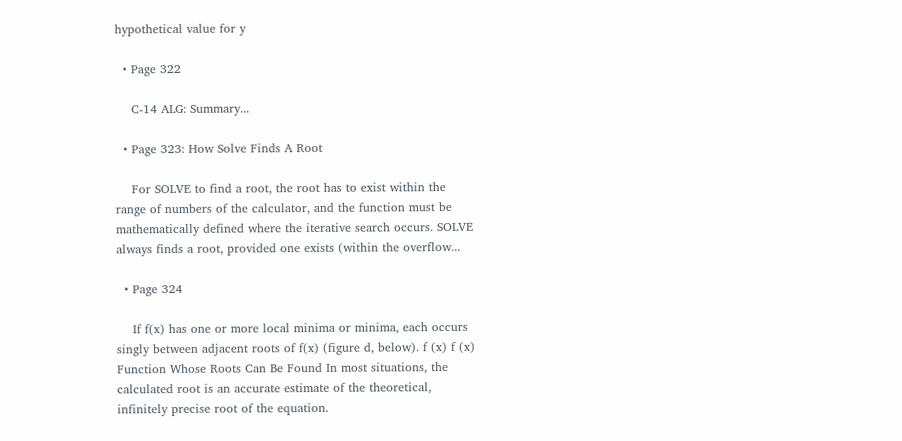hypothetical value for y

  • Page 322

    C-14 ALG: Summary...

  • Page 323: How Solve Finds A Root

    For SOLVE to find a root, the root has to exist within the range of numbers of the calculator, and the function must be mathematically defined where the iterative search occurs. SOLVE always finds a root, provided one exists (within the overflow...

  • Page 324

    If f(x) has one or more local minima or minima, each occurs singly between adjacent roots of f(x) (figure d, below). f (x) f (x) Function Whose Roots Can Be Found In most situations, the calculated root is an accurate estimate of the theoretical, infinitely precise root of the equation.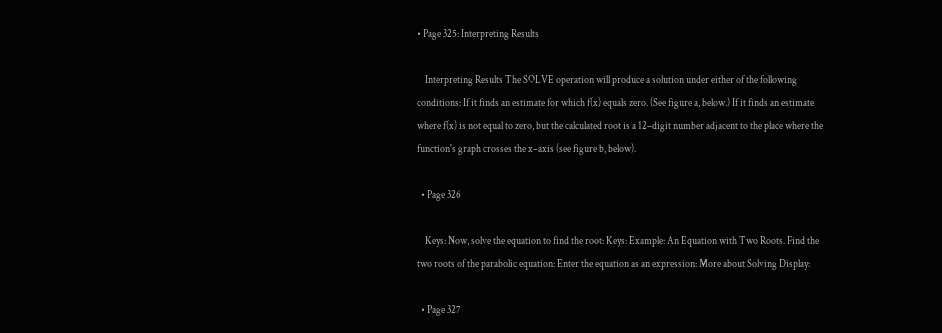• Page 325: Interpreting Results

    Interpreting Results The SOLVE operation will produce a solution under either of the following conditions: If it finds an estimate for which f(x) equals zero. (See figure a, below.) If it finds an estimate where f(x) is not equal to zero, but the calculated root is a 12–digit number adjacent to the place where the function's graph crosses the x–axis (see figure b, below).

  • Page 326

    Keys: Now, solve the equation to find the root: Keys: Example: An Equation with Two Roots. Find the two roots of the parabolic equation: Enter the equation as an expression: More about Solving Display:

  • Page 327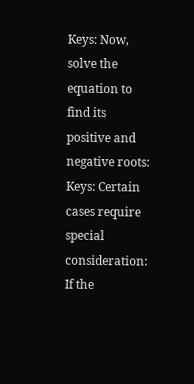Keys: Now, solve the equation to find its positive and negative roots: Keys: Certain cases require special consideration: If the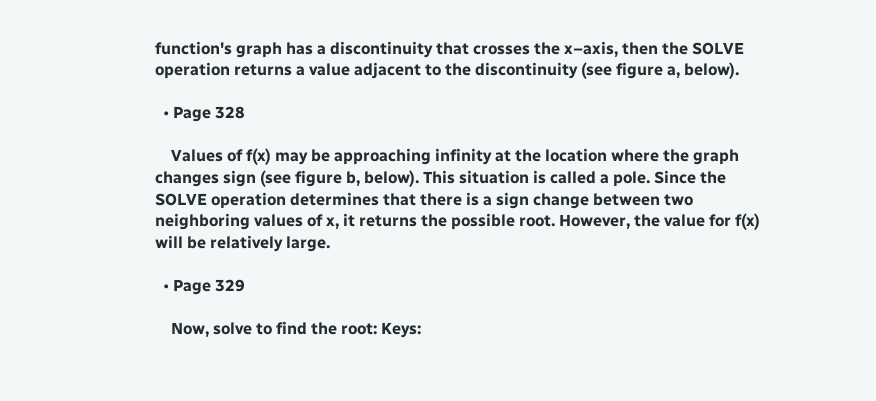function's graph has a discontinuity that crosses the x–axis, then the SOLVE operation returns a value adjacent to the discontinuity (see figure a, below).

  • Page 328

    Values of f(x) may be approaching infinity at the location where the graph changes sign (see figure b, below). This situation is called a pole. Since the SOLVE operation determines that there is a sign change between two neighboring values of x, it returns the possible root. However, the value for f(x) will be relatively large.

  • Page 329

    Now, solve to find the root: Keys: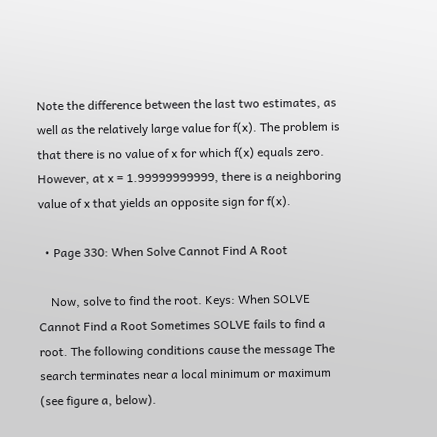Note the difference between the last two estimates, as well as the relatively large value for f(x). The problem is that there is no value of x for which f(x) equals zero. However, at x = 1.99999999999, there is a neighboring value of x that yields an opposite sign for f(x).

  • Page 330: When Solve Cannot Find A Root

    Now, solve to find the root. Keys: When SOLVE Cannot Find a Root Sometimes SOLVE fails to find a root. The following conditions cause the message The search terminates near a local minimum or maximum (see figure a, below).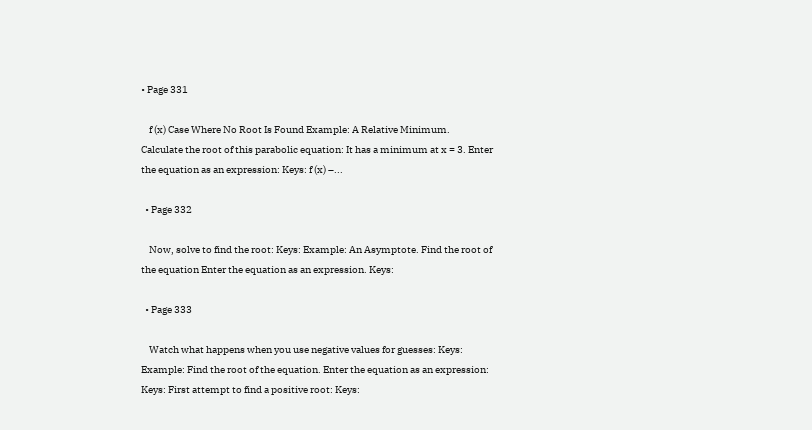• Page 331

    f (x) Case Where No Root Is Found Example: A Relative Minimum. Calculate the root of this parabolic equation: It has a minimum at x = 3. Enter the equation as an expression: Keys: f (x) –...

  • Page 332

    Now, solve to find the root: Keys: Example: An Asymptote. Find the root of the equation Enter the equation as an expression. Keys:

  • Page 333

    Watch what happens when you use negative values for guesses: Keys: Example: Find the root of the equation. Enter the equation as an expression: Keys: First attempt to find a positive root: Keys: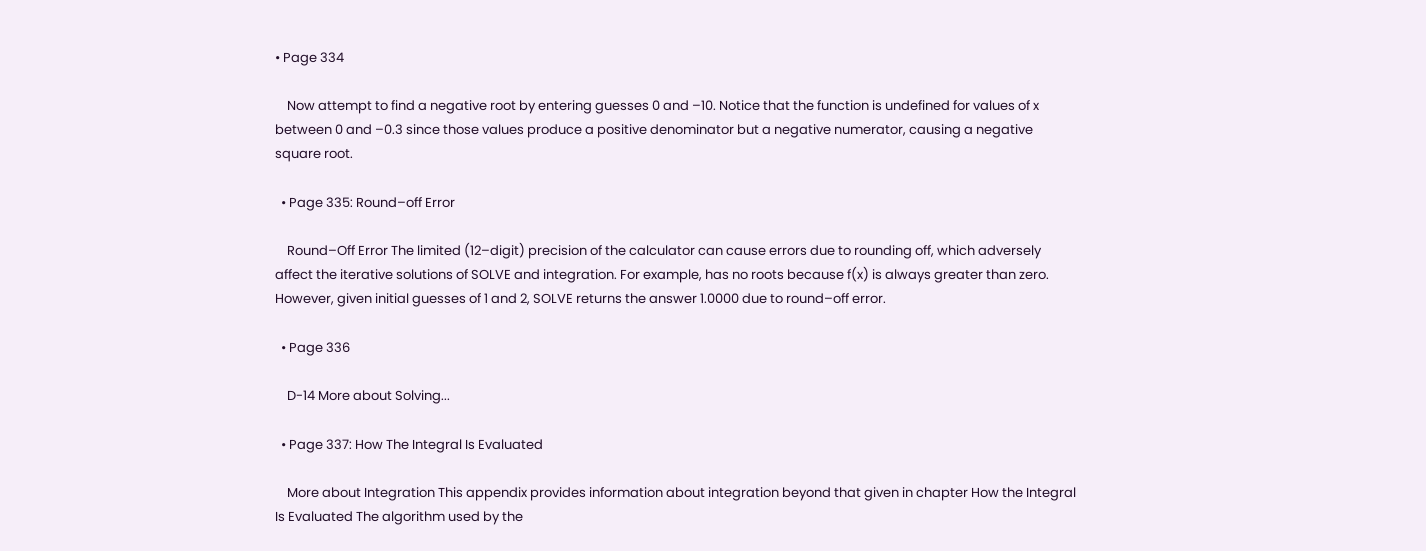• Page 334

    Now attempt to find a negative root by entering guesses 0 and –10. Notice that the function is undefined for values of x between 0 and –0.3 since those values produce a positive denominator but a negative numerator, causing a negative square root.

  • Page 335: Round–off Error

    Round–Off Error The limited (12–digit) precision of the calculator can cause errors due to rounding off, which adversely affect the iterative solutions of SOLVE and integration. For example, has no roots because f(x) is always greater than zero. However, given initial guesses of 1 and 2, SOLVE returns the answer 1.0000 due to round–off error.

  • Page 336

    D-14 More about Solving...

  • Page 337: How The Integral Is Evaluated

    More about Integration This appendix provides information about integration beyond that given in chapter How the Integral Is Evaluated The algorithm used by the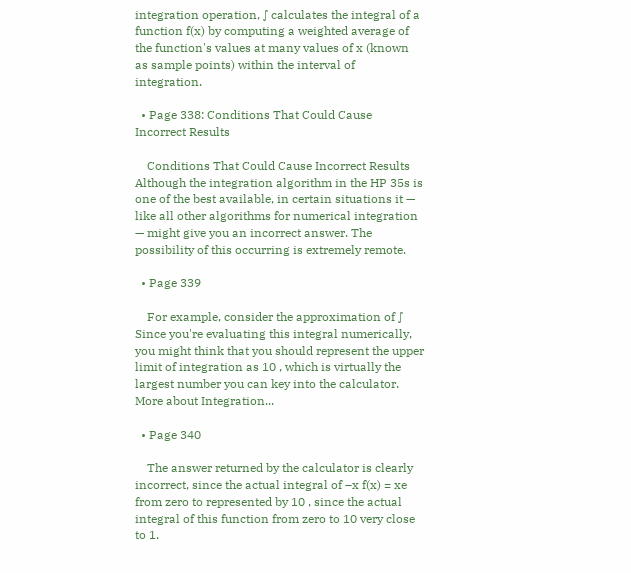integration operation, ∫ calculates the integral of a function f(x) by computing a weighted average of the function's values at many values of x (known as sample points) within the interval of integration.

  • Page 338: Conditions That Could Cause Incorrect Results

    Conditions That Could Cause Incorrect Results Although the integration algorithm in the HP 35s is one of the best available, in certain situations it — like all other algorithms for numerical integration — might give you an incorrect answer. The possibility of this occurring is extremely remote.

  • Page 339

    For example, consider the approximation of ∫ Since you're evaluating this integral numerically, you might think that you should represent the upper limit of integration as 10 , which is virtually the largest number you can key into the calculator. More about Integration...

  • Page 340

    The answer returned by the calculator is clearly incorrect, since the actual integral of –x f(x) = xe from zero to represented by 10 , since the actual integral of this function from zero to 10 very close to 1.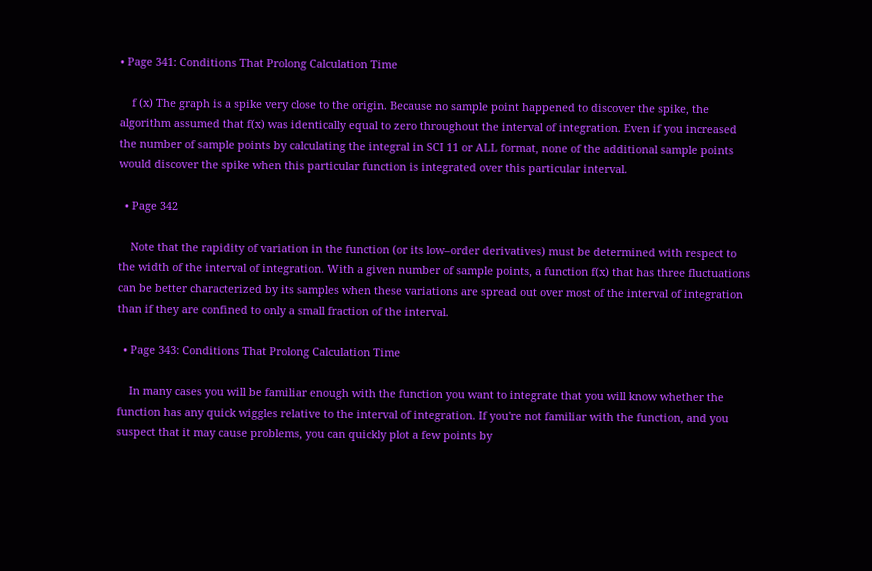• Page 341: Conditions That Prolong Calculation Time

    f (x) The graph is a spike very close to the origin. Because no sample point happened to discover the spike, the algorithm assumed that f(x) was identically equal to zero throughout the interval of integration. Even if you increased the number of sample points by calculating the integral in SCI 11 or ALL format, none of the additional sample points would discover the spike when this particular function is integrated over this particular interval.

  • Page 342

    Note that the rapidity of variation in the function (or its low–order derivatives) must be determined with respect to the width of the interval of integration. With a given number of sample points, a function f(x) that has three fluctuations can be better characterized by its samples when these variations are spread out over most of the interval of integration than if they are confined to only a small fraction of the interval.

  • Page 343: Conditions That Prolong Calculation Time

    In many cases you will be familiar enough with the function you want to integrate that you will know whether the function has any quick wiggles relative to the interval of integration. If you're not familiar with the function, and you suspect that it may cause problems, you can quickly plot a few points by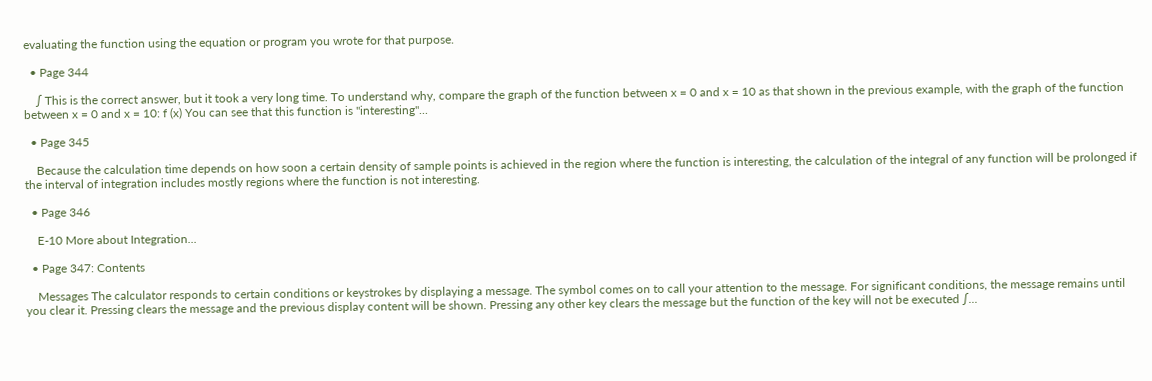evaluating the function using the equation or program you wrote for that purpose.

  • Page 344

    ∫ This is the correct answer, but it took a very long time. To understand why, compare the graph of the function between x = 0 and x = 10 as that shown in the previous example, with the graph of the function between x = 0 and x = 10: f (x) You can see that this function is "interesting"...

  • Page 345

    Because the calculation time depends on how soon a certain density of sample points is achieved in the region where the function is interesting, the calculation of the integral of any function will be prolonged if the interval of integration includes mostly regions where the function is not interesting.

  • Page 346

    E-10 More about Integration...

  • Page 347: Contents

    Messages The calculator responds to certain conditions or keystrokes by displaying a message. The symbol comes on to call your attention to the message. For significant conditions, the message remains until you clear it. Pressing clears the message and the previous display content will be shown. Pressing any other key clears the message but the function of the key will not be executed ∫...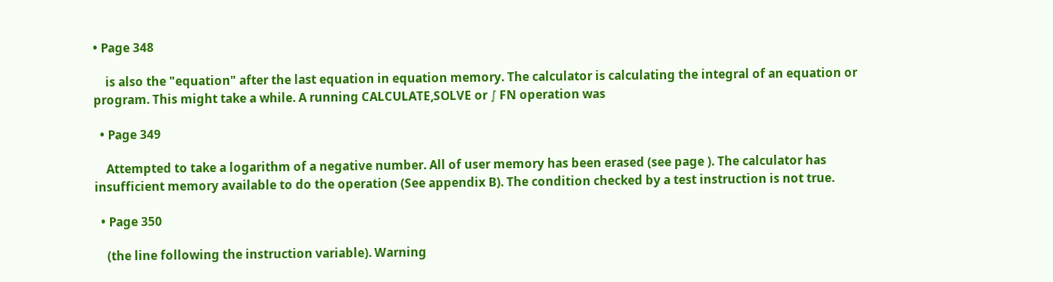• Page 348

    is also the "equation" after the last equation in equation memory. The calculator is calculating the integral of an equation or program. This might take a while. A running CALCULATE,SOLVE or ∫ FN operation was

  • Page 349

    Attempted to take a logarithm of a negative number. All of user memory has been erased (see page ). The calculator has insufficient memory available to do the operation (See appendix B). The condition checked by a test instruction is not true.

  • Page 350

    (the line following the instruction variable). Warning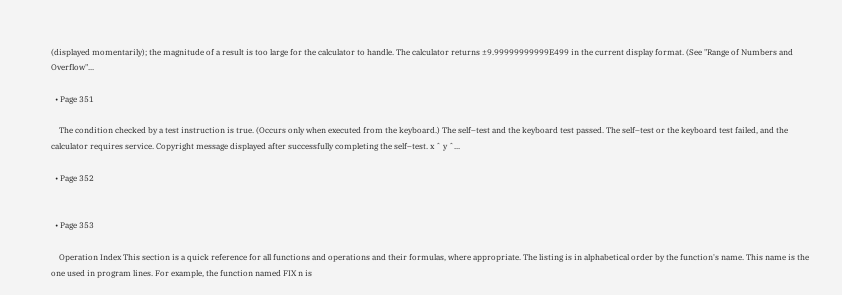(displayed momentarily); the magnitude of a result is too large for the calculator to handle. The calculator returns ±9.99999999999E499 in the current display format. (See "Range of Numbers and Overflow"...

  • Page 351

    The condition checked by a test instruction is true. (Occurs only when executed from the keyboard.) The self–test and the keyboard test passed. The self–test or the keyboard test failed, and the calculator requires service. Copyright message displayed after successfully completing the self–test. x ˆ y ˆ...

  • Page 352


  • Page 353

    Operation Index This section is a quick reference for all functions and operations and their formulas, where appropriate. The listing is in alphabetical order by the function's name. This name is the one used in program lines. For example, the function named FIX n is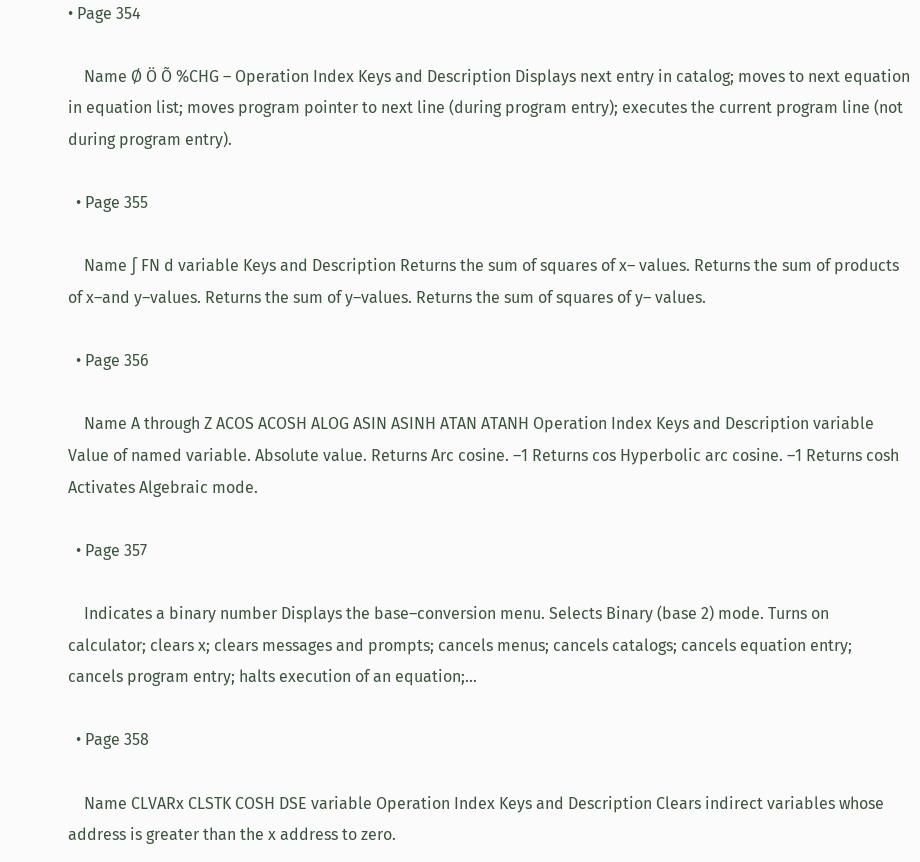• Page 354

    Name Ø Ö Õ %CHG – Operation Index Keys and Description Displays next entry in catalog; moves to next equation in equation list; moves program pointer to next line (during program entry); executes the current program line (not during program entry).

  • Page 355

    Name ∫ FN d variable Keys and Description Returns the sum of squares of x– values. Returns the sum of products of x–and y–values. Returns the sum of y–values. Returns the sum of squares of y– values.

  • Page 356

    Name A through Z ACOS ACOSH ALOG ASIN ASINH ATAN ATANH Operation Index Keys and Description variable Value of named variable. Absolute value. Returns Arc cosine. –1 Returns cos Hyperbolic arc cosine. –1 Returns cosh Activates Algebraic mode.

  • Page 357

    Indicates a binary number Displays the base–conversion menu. Selects Binary (base 2) mode. Turns on calculator; clears x; clears messages and prompts; cancels menus; cancels catalogs; cancels equation entry; cancels program entry; halts execution of an equation;...

  • Page 358

    Name CLVARx CLSTK COSH DSE variable Operation Index Keys and Description Clears indirect variables whose address is greater than the x address to zero.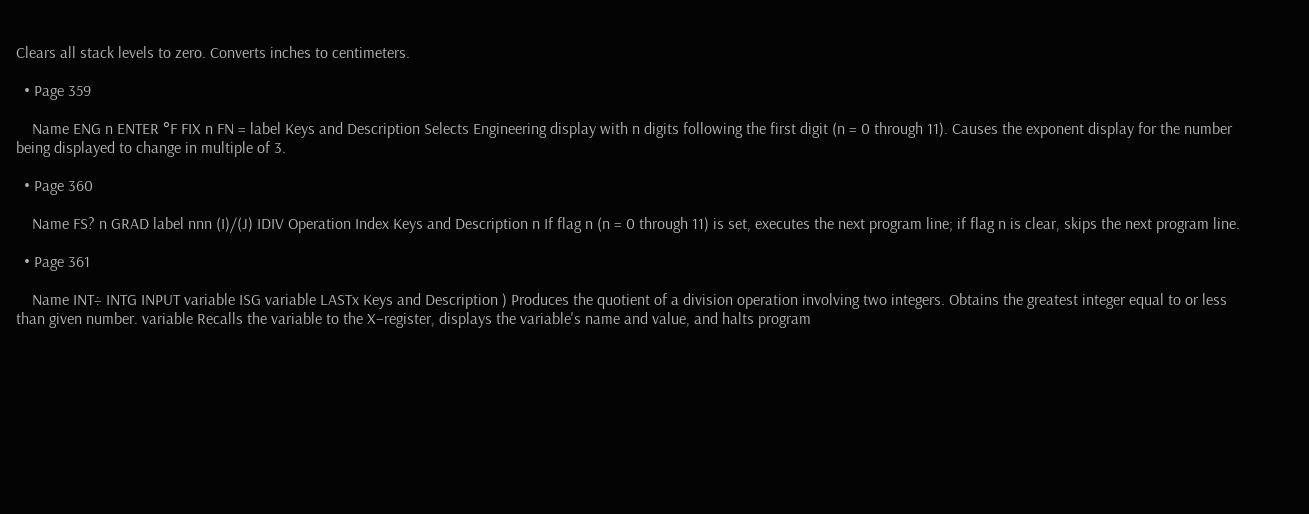Clears all stack levels to zero. Converts inches to centimeters.

  • Page 359

    Name ENG n ENTER °F FIX n FN = label Keys and Description Selects Engineering display with n digits following the first digit (n = 0 through 11). Causes the exponent display for the number being displayed to change in multiple of 3.

  • Page 360

    Name FS? n GRAD label nnn (I)/(J) IDIV Operation Index Keys and Description n If flag n (n = 0 through 11) is set, executes the next program line; if flag n is clear, skips the next program line.

  • Page 361

    Name INT÷ INTG INPUT variable ISG variable LASTx Keys and Description ) Produces the quotient of a division operation involving two integers. Obtains the greatest integer equal to or less than given number. variable Recalls the variable to the X–register, displays the variable's name and value, and halts program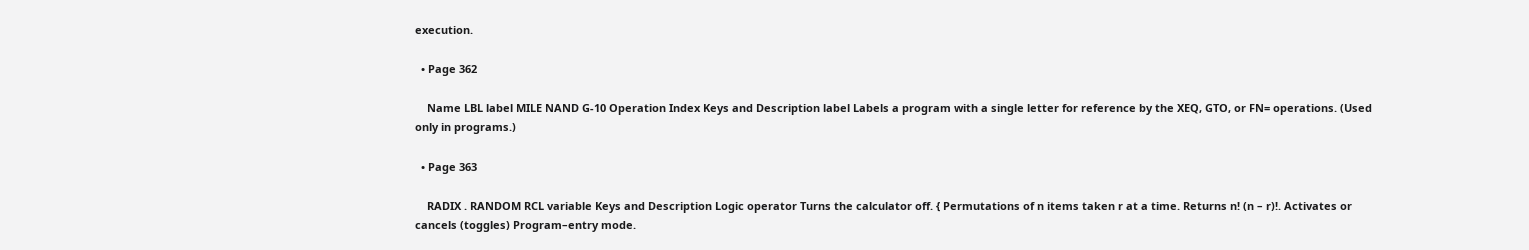execution.

  • Page 362

    Name LBL label MILE NAND G-10 Operation Index Keys and Description label Labels a program with a single letter for reference by the XEQ, GTO, or FN= operations. (Used only in programs.)

  • Page 363

    RADIX . RANDOM RCL variable Keys and Description Logic operator Turns the calculator off. { Permutations of n items taken r at a time. Returns n! (n – r)!. Activates or cancels (toggles) Program–entry mode.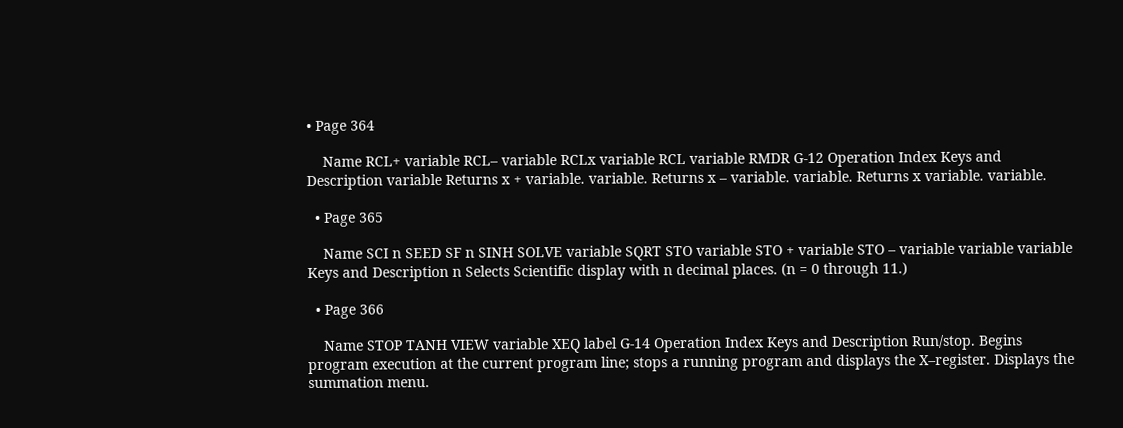• Page 364

    Name RCL+ variable RCL– variable RCLx variable RCL variable RMDR G-12 Operation Index Keys and Description variable Returns x + variable. variable. Returns x – variable. variable. Returns x variable. variable.

  • Page 365

    Name SCI n SEED SF n SINH SOLVE variable SQRT STO variable STO + variable STO – variable variable variable Keys and Description n Selects Scientific display with n decimal places. (n = 0 through 11.)

  • Page 366

    Name STOP TANH VIEW variable XEQ label G-14 Operation Index Keys and Description Run/stop. Begins program execution at the current program line; stops a running program and displays the X–register. Displays the summation menu.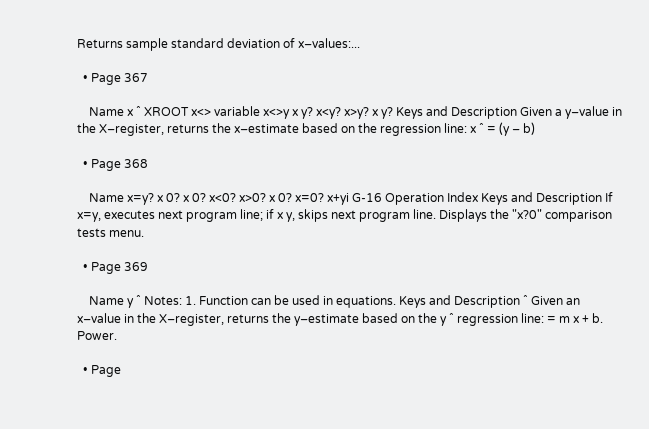Returns sample standard deviation of x–values:...

  • Page 367

    Name x ˆ XROOT x<> variable x<>y x y? x<y? x>y? x y? Keys and Description Given a y–value in the X–register, returns the x–estimate based on the regression line: x ˆ = (y – b)

  • Page 368

    Name x=y? x 0? x 0? x<0? x>0? x 0? x=0? x+yi G-16 Operation Index Keys and Description If x=y, executes next program line; if x y, skips next program line. Displays the "x?0" comparison tests menu.

  • Page 369

    Name y ˆ Notes: 1. Function can be used in equations. Keys and Description ˆ Given an x–value in the X–register, returns the y–estimate based on the y ˆ regression line: = m x + b. Power.

  • Page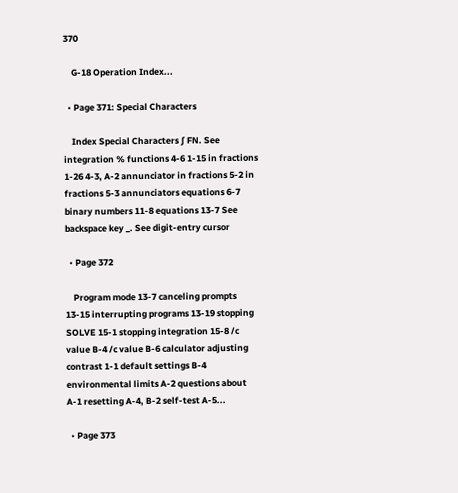370

    G-18 Operation Index...

  • Page 371: Special Characters

    Index Special Characters ∫ FN. See integration % functions 4-6 1-15 in fractions 1-26 4-3, A-2 annunciator in fractions 5-2 in fractions 5-3 annunciators equations 6-7 binary numbers 11-8 equations 13-7 See backspace key _. See digit-entry cursor

  • Page 372

    Program mode 13-7 canceling prompts 13-15 interrupting programs 13-19 stopping SOLVE 15-1 stopping integration 15-8 /c value B-4 /c value B-6 calculator adjusting contrast 1-1 default settings B-4 environmental limits A-2 questions about A-1 resetting A-4, B-2 self-test A-5...

  • Page 373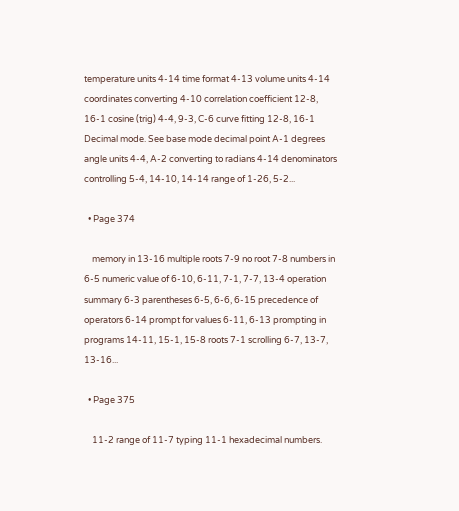temperature units 4-14 time format 4-13 volume units 4-14 coordinates converting 4-10 correlation coefficient 12-8, 16-1 cosine (trig) 4-4, 9-3, C-6 curve fitting 12-8, 16-1 Decimal mode. See base mode decimal point A-1 degrees angle units 4-4, A-2 converting to radians 4-14 denominators controlling 5-4, 14-10, 14-14 range of 1-26, 5-2...

  • Page 374

    memory in 13-16 multiple roots 7-9 no root 7-8 numbers in 6-5 numeric value of 6-10, 6-11, 7-1, 7-7, 13-4 operation summary 6-3 parentheses 6-5, 6-6, 6-15 precedence of operators 6-14 prompt for values 6-11, 6-13 prompting in programs 14-11, 15-1, 15-8 roots 7-1 scrolling 6-7, 13-7, 13-16...

  • Page 375

    11-2 range of 11-7 typing 11-1 hexadecimal numbers.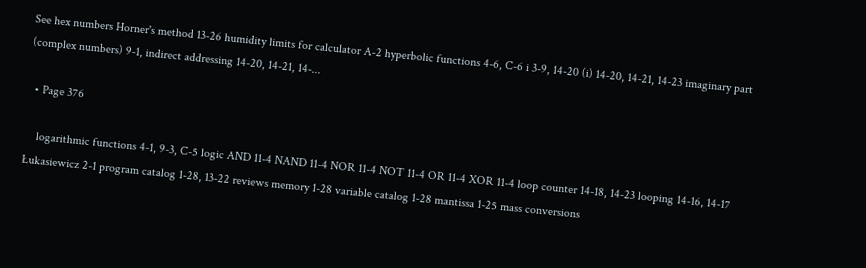See hex numbers Horner's method 13-26 humidity limits for calculator A-2 hyperbolic functions 4-6, C-6 i 3-9, 14-20 (i) 14-20, 14-21, 14-23 imaginary part (complex numbers) 9-1, indirect addressing 14-20, 14-21, 14-...

  • Page 376

    logarithmic functions 4-1, 9-3, C-5 logic AND 11-4 NAND 11-4 NOR 11-4 NOT 11-4 OR 11-4 XOR 11-4 loop counter 14-18, 14-23 looping 14-16, 14-17 Łukasiewicz 2-1 program catalog 1-28, 13-22 reviews memory 1-28 variable catalog 1-28 mantissa 1-25 mass conversions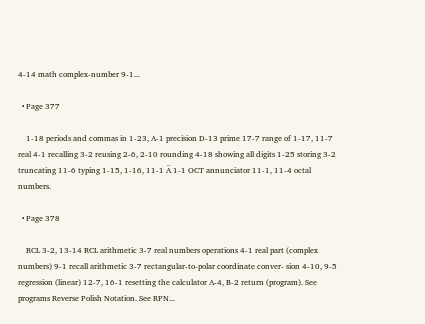4-14 math complex-number 9-1...

  • Page 377

    1-18 periods and commas in 1-23, A-1 precision D-13 prime 17-7 range of 1-17, 11-7 real 4-1 recalling 3-2 reusing 2-6, 2-10 rounding 4-18 showing all digits 1-25 storing 3-2 truncating 11-6 typing 1-15, 1-16, 11-1 Ä 1-1 OCT annunciator 11-1, 11-4 octal numbers.

  • Page 378

    RCL 3-2, 13-14 RCL arithmetic 3-7 real numbers operations 4-1 real part (complex numbers) 9-1 recall arithmetic 3-7 rectangular-to-polar coordinate conver- sion 4-10, 9-5 regression (linear) 12-7, 16-1 resetting the calculator A-4, B-2 return (program). See programs Reverse Polish Notation. See RPN...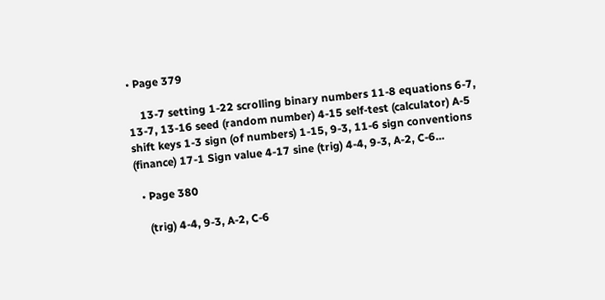• Page 379

    13-7 setting 1-22 scrolling binary numbers 11-8 equations 6-7, 13-7, 13-16 seed (random number) 4-15 self-test (calculator) A-5 shift keys 1-3 sign (of numbers) 1-15, 9-3, 11-6 sign conventions (finance) 17-1 Sign value 4-17 sine (trig) 4-4, 9-3, A-2, C-6...

  • Page 380

    (trig) 4-4, 9-3, A-2, C-6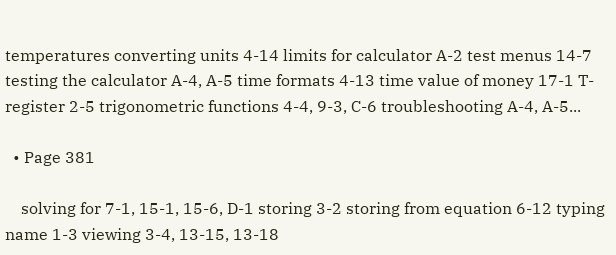temperatures converting units 4-14 limits for calculator A-2 test menus 14-7 testing the calculator A-4, A-5 time formats 4-13 time value of money 17-1 T-register 2-5 trigonometric functions 4-4, 9-3, C-6 troubleshooting A-4, A-5...

  • Page 381

    solving for 7-1, 15-1, 15-6, D-1 storing 3-2 storing from equation 6-12 typing name 1-3 viewing 3-4, 13-15, 13-18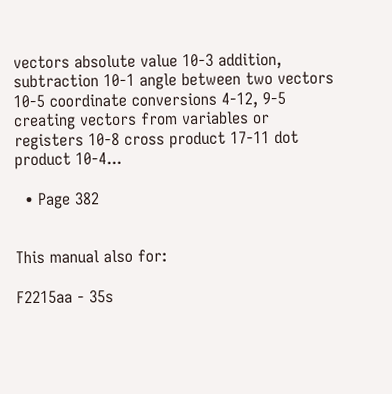vectors absolute value 10-3 addition, subtraction 10-1 angle between two vectors 10-5 coordinate conversions 4-12, 9-5 creating vectors from variables or registers 10-8 cross product 17-11 dot product 10-4...

  • Page 382


This manual also for:

F2215aa - 35s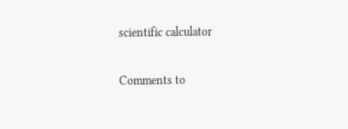scientific calculator

Comments to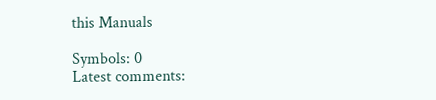this Manuals

Symbols: 0
Latest comments: